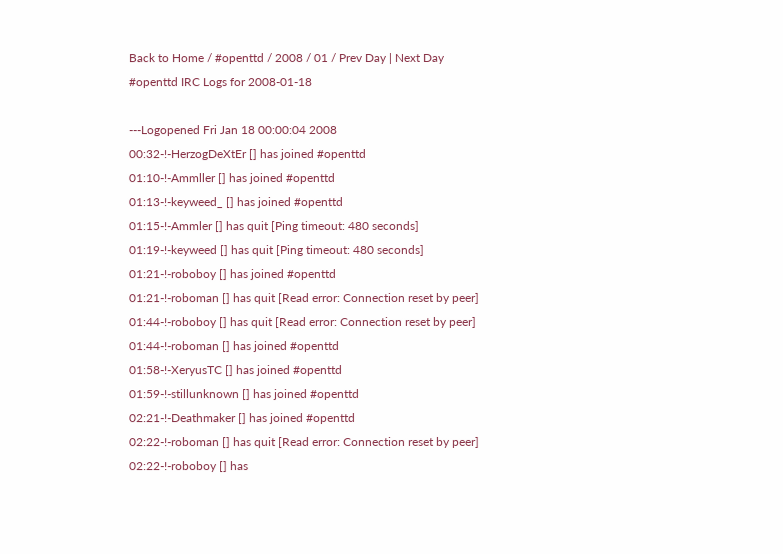Back to Home / #openttd / 2008 / 01 / Prev Day | Next Day
#openttd IRC Logs for 2008-01-18

---Logopened Fri Jan 18 00:00:04 2008
00:32-!-HerzogDeXtEr [] has joined #openttd
01:10-!-Ammller [] has joined #openttd
01:13-!-keyweed_ [] has joined #openttd
01:15-!-Ammler [] has quit [Ping timeout: 480 seconds]
01:19-!-keyweed [] has quit [Ping timeout: 480 seconds]
01:21-!-roboboy [] has joined #openttd
01:21-!-roboman [] has quit [Read error: Connection reset by peer]
01:44-!-roboboy [] has quit [Read error: Connection reset by peer]
01:44-!-roboman [] has joined #openttd
01:58-!-XeryusTC [] has joined #openttd
01:59-!-stillunknown [] has joined #openttd
02:21-!-Deathmaker [] has joined #openttd
02:22-!-roboman [] has quit [Read error: Connection reset by peer]
02:22-!-roboboy [] has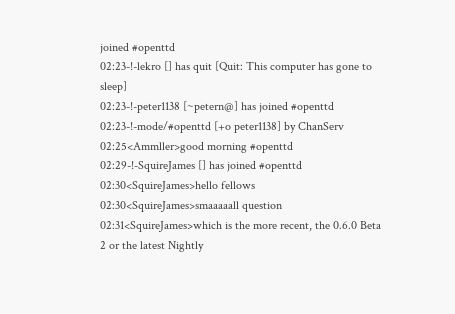joined #openttd
02:23-!-lekro [] has quit [Quit: This computer has gone to sleep]
02:23-!-peter1138 [~petern@] has joined #openttd
02:23-!-mode/#openttd [+o peter1138] by ChanServ
02:25<Ammller>good morning #openttd
02:29-!-SquireJames [] has joined #openttd
02:30<SquireJames>hello fellows
02:30<SquireJames>smaaaaall question
02:31<SquireJames>which is the more recent, the 0.6.0 Beta 2 or the latest Nightly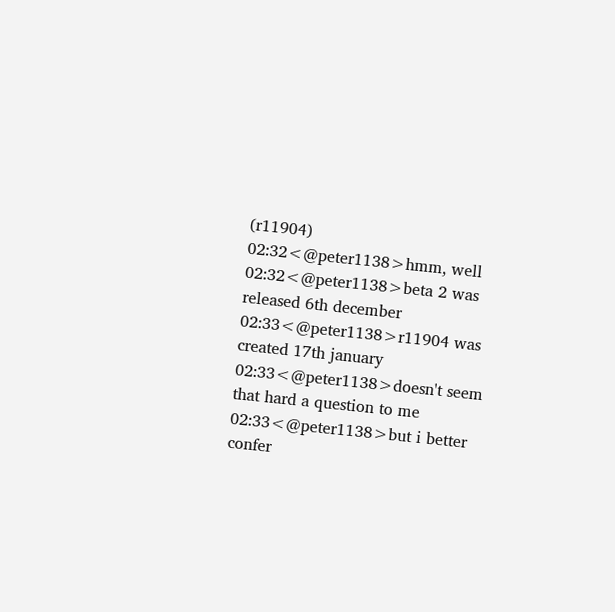(r11904)
02:32<@peter1138>hmm, well
02:32<@peter1138>beta 2 was released 6th december
02:33<@peter1138>r11904 was created 17th january
02:33<@peter1138>doesn't seem that hard a question to me
02:33<@peter1138>but i better confer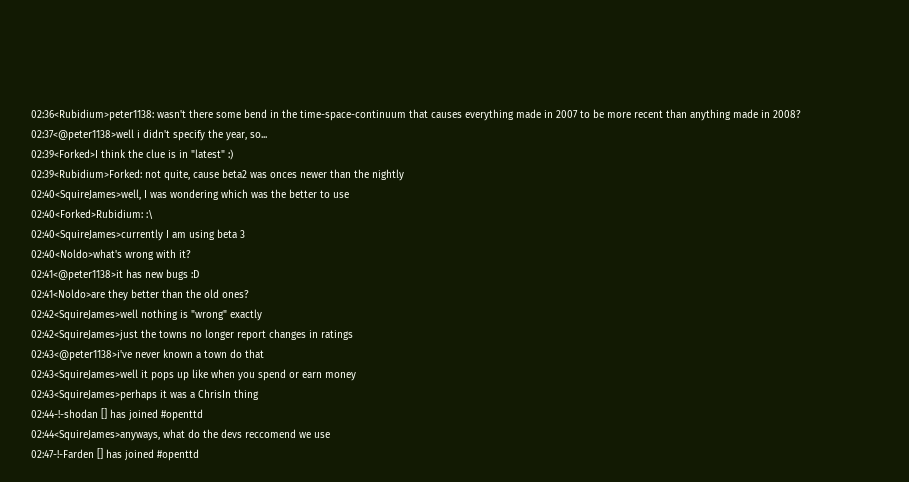02:36<Rubidium>peter1138: wasn't there some bend in the time-space-continuum that causes everything made in 2007 to be more recent than anything made in 2008?
02:37<@peter1138>well i didn't specify the year, so...
02:39<Forked>I think the clue is in "latest" :)
02:39<Rubidium>Forked: not quite, cause beta2 was onces newer than the nightly
02:40<SquireJames>well, I was wondering which was the better to use
02:40<Forked>Rubidium: :\
02:40<SquireJames>currently I am using beta 3
02:40<Noldo>what's wrong with it?
02:41<@peter1138>it has new bugs :D
02:41<Noldo>are they better than the old ones?
02:42<SquireJames>well nothing is "wrong" exactly
02:42<SquireJames>just the towns no longer report changes in ratings
02:43<@peter1138>i've never known a town do that
02:43<SquireJames>well it pops up like when you spend or earn money
02:43<SquireJames>perhaps it was a ChrisIn thing
02:44-!-shodan [] has joined #openttd
02:44<SquireJames>anyways, what do the devs reccomend we use
02:47-!-Farden [] has joined #openttd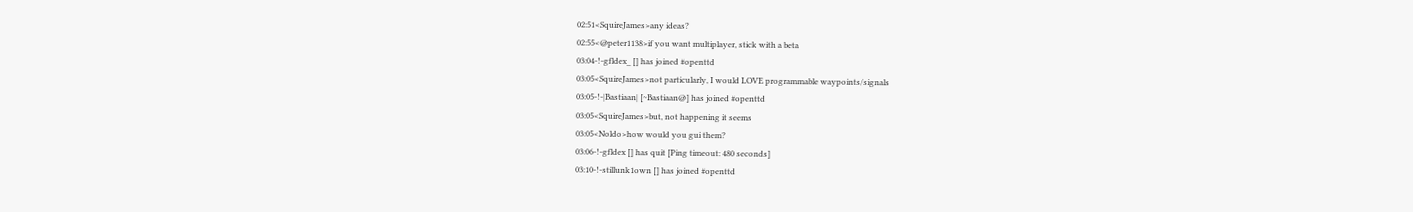02:51<SquireJames>any ideas?
02:55<@peter1138>if you want multiplayer, stick with a beta
03:04-!-gfldex_ [] has joined #openttd
03:05<SquireJames>not particularly, I would LOVE programmable waypoints/signals
03:05-!-|Bastiaan| [~Bastiaan@] has joined #openttd
03:05<SquireJames>but, not happening it seems
03:05<Noldo>how would you gui them?
03:06-!-gfldex [] has quit [Ping timeout: 480 seconds]
03:10-!-stillunk1own [] has joined #openttd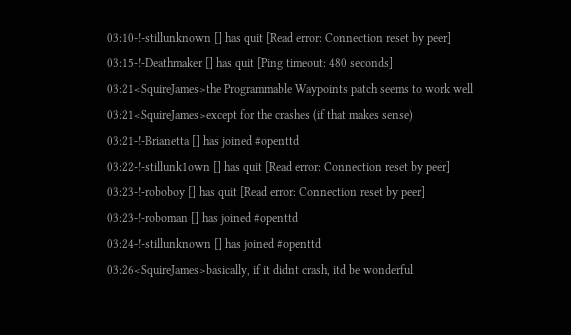03:10-!-stillunknown [] has quit [Read error: Connection reset by peer]
03:15-!-Deathmaker [] has quit [Ping timeout: 480 seconds]
03:21<SquireJames>the Programmable Waypoints patch seems to work well
03:21<SquireJames>except for the crashes (if that makes sense)
03:21-!-Brianetta [] has joined #openttd
03:22-!-stillunk1own [] has quit [Read error: Connection reset by peer]
03:23-!-roboboy [] has quit [Read error: Connection reset by peer]
03:23-!-roboman [] has joined #openttd
03:24-!-stillunknown [] has joined #openttd
03:26<SquireJames>basically, if it didnt crash, itd be wonderful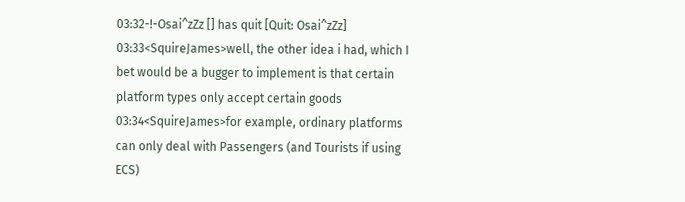03:32-!-Osai^zZz [] has quit [Quit: Osai^zZz]
03:33<SquireJames>well, the other idea i had, which I bet would be a bugger to implement is that certain platform types only accept certain goods
03:34<SquireJames>for example, ordinary platforms can only deal with Passengers (and Tourists if using ECS)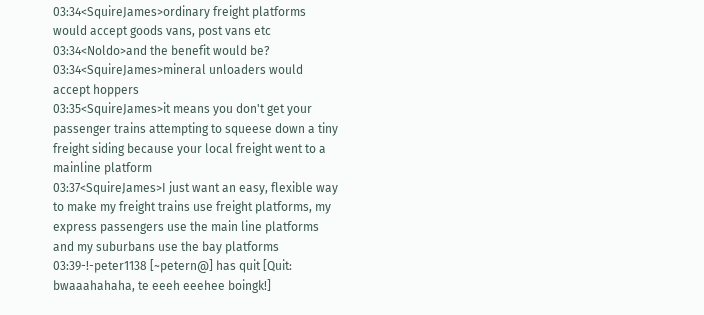03:34<SquireJames>ordinary freight platforms would accept goods vans, post vans etc
03:34<Noldo>and the benefit would be?
03:34<SquireJames>mineral unloaders would accept hoppers
03:35<SquireJames>it means you don't get your passenger trains attempting to squeese down a tiny freight siding because your local freight went to a mainline platform
03:37<SquireJames>I just want an easy, flexible way to make my freight trains use freight platforms, my express passengers use the main line platforms and my suburbans use the bay platforms
03:39-!-peter1138 [~petern@] has quit [Quit: bwaaahahaha, te eeeh eeehee boingk!]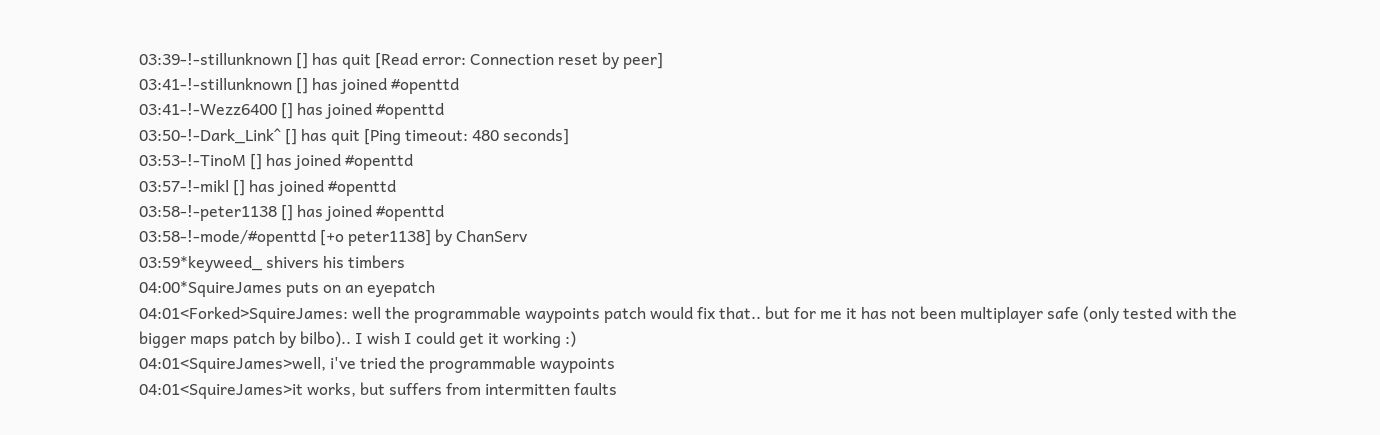03:39-!-stillunknown [] has quit [Read error: Connection reset by peer]
03:41-!-stillunknown [] has joined #openttd
03:41-!-Wezz6400 [] has joined #openttd
03:50-!-Dark_Link^ [] has quit [Ping timeout: 480 seconds]
03:53-!-TinoM [] has joined #openttd
03:57-!-mikl [] has joined #openttd
03:58-!-peter1138 [] has joined #openttd
03:58-!-mode/#openttd [+o peter1138] by ChanServ
03:59*keyweed_ shivers his timbers
04:00*SquireJames puts on an eyepatch
04:01<Forked>SquireJames: well the programmable waypoints patch would fix that.. but for me it has not been multiplayer safe (only tested with the bigger maps patch by bilbo).. I wish I could get it working :)
04:01<SquireJames>well, i've tried the programmable waypoints
04:01<SquireJames>it works, but suffers from intermitten faults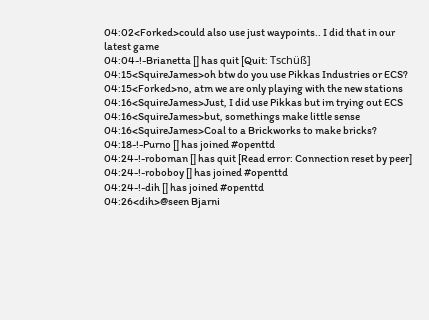04:02<Forked>could also use just waypoints.. I did that in our latest game
04:04-!-Brianetta [] has quit [Quit: Tschüß]
04:15<SquireJames>oh btw do you use Pikkas Industries or ECS?
04:15<Forked>no, atm we are only playing with the new stations
04:16<SquireJames>Just, I did use Pikkas but im trying out ECS
04:16<SquireJames>but, somethings make little sense
04:16<SquireJames>Coal to a Brickworks to make bricks?
04:18-!-Purno [] has joined #openttd
04:24-!-roboman [] has quit [Read error: Connection reset by peer]
04:24-!-roboboy [] has joined #openttd
04:24-!-dih [] has joined #openttd
04:26<dih>@seen Bjarni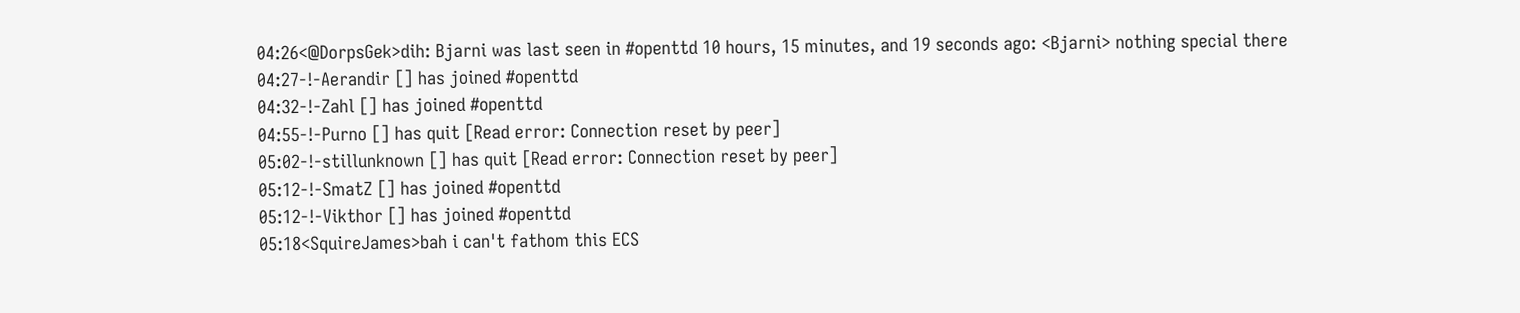04:26<@DorpsGek>dih: Bjarni was last seen in #openttd 10 hours, 15 minutes, and 19 seconds ago: <Bjarni> nothing special there
04:27-!-Aerandir [] has joined #openttd
04:32-!-Zahl [] has joined #openttd
04:55-!-Purno [] has quit [Read error: Connection reset by peer]
05:02-!-stillunknown [] has quit [Read error: Connection reset by peer]
05:12-!-SmatZ [] has joined #openttd
05:12-!-Vikthor [] has joined #openttd
05:18<SquireJames>bah i can't fathom this ECS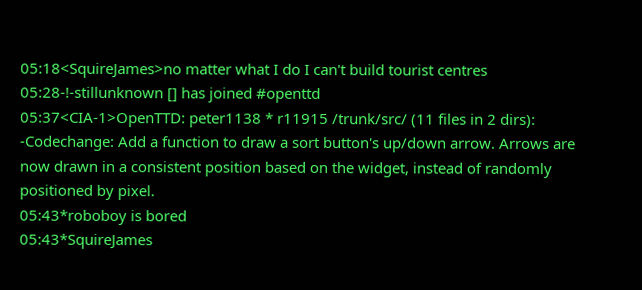05:18<SquireJames>no matter what I do I can't build tourist centres
05:28-!-stillunknown [] has joined #openttd
05:37<CIA-1>OpenTTD: peter1138 * r11915 /trunk/src/ (11 files in 2 dirs): -Codechange: Add a function to draw a sort button's up/down arrow. Arrows are now drawn in a consistent position based on the widget, instead of randomly positioned by pixel.
05:43*roboboy is bored
05:43*SquireJames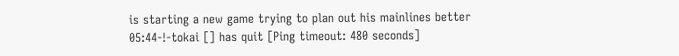is starting a new game trying to plan out his mainlines better
05:44-!-tokai [] has quit [Ping timeout: 480 seconds]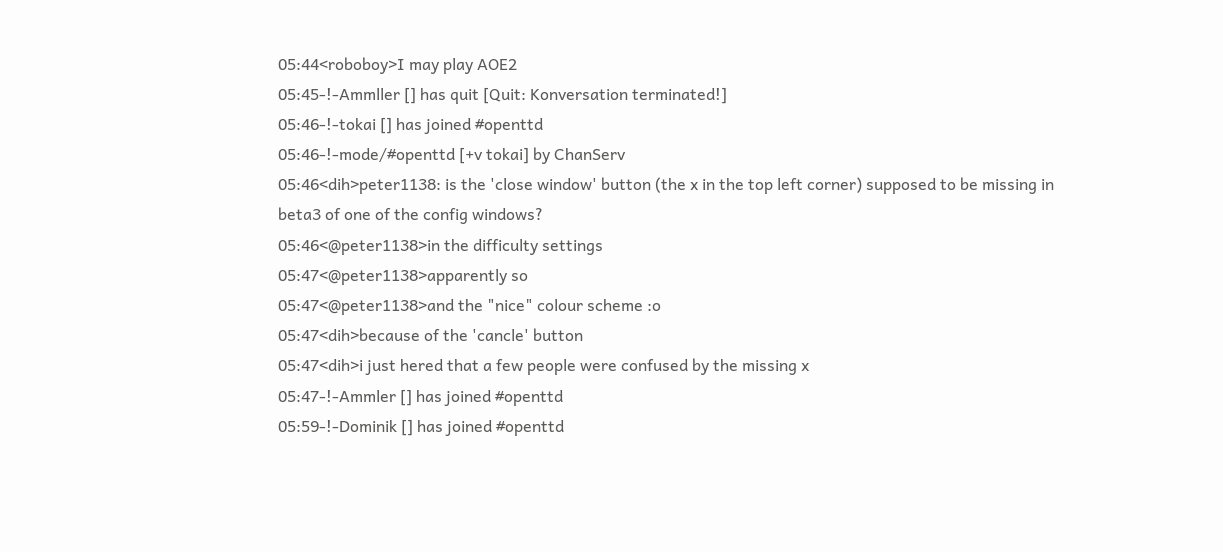05:44<roboboy>I may play AOE2
05:45-!-Ammller [] has quit [Quit: Konversation terminated!]
05:46-!-tokai [] has joined #openttd
05:46-!-mode/#openttd [+v tokai] by ChanServ
05:46<dih>peter1138: is the 'close window' button (the x in the top left corner) supposed to be missing in beta3 of one of the config windows?
05:46<@peter1138>in the difficulty settings
05:47<@peter1138>apparently so
05:47<@peter1138>and the "nice" colour scheme :o
05:47<dih>because of the 'cancle' button
05:47<dih>i just hered that a few people were confused by the missing x
05:47-!-Ammler [] has joined #openttd
05:59-!-Dominik [] has joined #openttd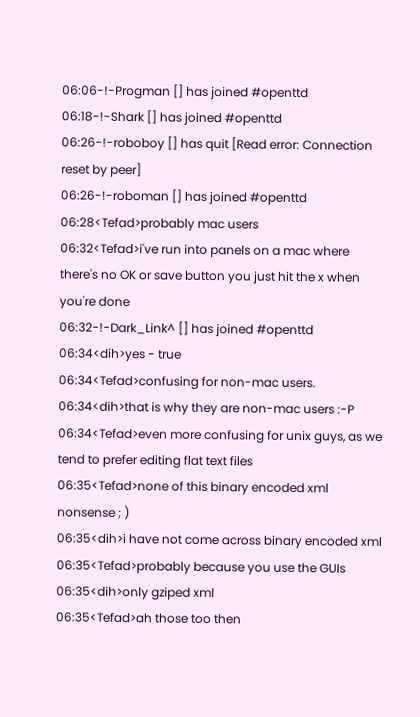06:06-!-Progman [] has joined #openttd
06:18-!-Shark [] has joined #openttd
06:26-!-roboboy [] has quit [Read error: Connection reset by peer]
06:26-!-roboman [] has joined #openttd
06:28<Tefad>probably mac users
06:32<Tefad>i've run into panels on a mac where there's no OK or save button you just hit the x when you're done
06:32-!-Dark_Link^ [] has joined #openttd
06:34<dih>yes - true
06:34<Tefad>confusing for non-mac users.
06:34<dih>that is why they are non-mac users :-P
06:34<Tefad>even more confusing for unix guys, as we tend to prefer editing flat text files
06:35<Tefad>none of this binary encoded xml nonsense ; )
06:35<dih>i have not come across binary encoded xml
06:35<Tefad>probably because you use the GUIs
06:35<dih>only gziped xml
06:35<Tefad>ah those too then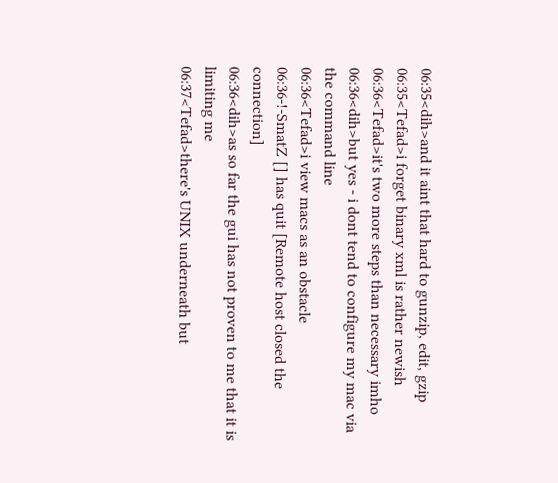06:35<dih>and it aint that hard to gunzip, edit, gzip
06:35<Tefad>i forget binary xml is rather newish
06:36<Tefad>it's two more steps than necessary imho
06:36<dih>but yes - i dont tend to configure my mac via the command line
06:36<Tefad>i view macs as an obstacle
06:36-!-SmatZ [] has quit [Remote host closed the connection]
06:36<dih>as so far the gui has not proven to me that it is limiting me
06:37<Tefad>there's UNIX underneath but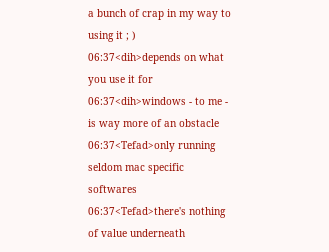a bunch of crap in my way to using it ; )
06:37<dih>depends on what you use it for
06:37<dih>windows - to me - is way more of an obstacle
06:37<Tefad>only running seldom mac specific softwares
06:37<Tefad>there's nothing of value underneath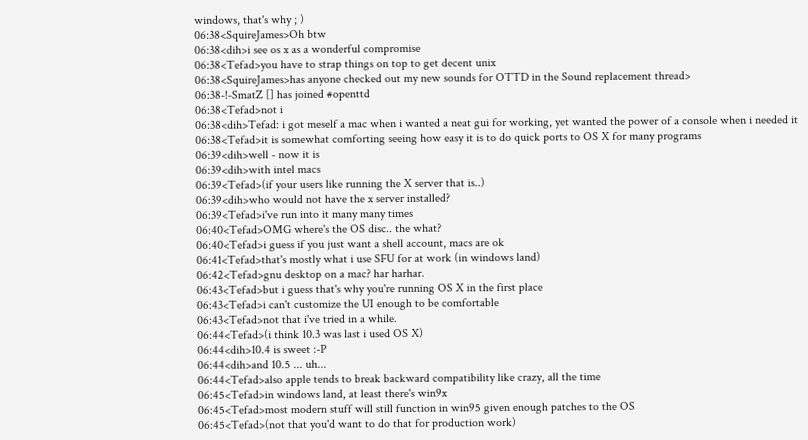windows, that's why ; )
06:38<SquireJames>Oh btw
06:38<dih>i see os x as a wonderful compromise
06:38<Tefad>you have to strap things on top to get decent unix
06:38<SquireJames>has anyone checked out my new sounds for OTTD in the Sound replacement thread>
06:38-!-SmatZ [] has joined #openttd
06:38<Tefad>not i
06:38<dih>Tefad: i got meself a mac when i wanted a neat gui for working, yet wanted the power of a console when i needed it
06:38<Tefad>it is somewhat comforting seeing how easy it is to do quick ports to OS X for many programs
06:39<dih>well - now it is
06:39<dih>with intel macs
06:39<Tefad>(if your users like running the X server that is..)
06:39<dih>who would not have the x server installed?
06:39<Tefad>i've run into it many many times
06:40<Tefad>OMG where's the OS disc.. the what?
06:40<Tefad>i guess if you just want a shell account, macs are ok
06:41<Tefad>that's mostly what i use SFU for at work (in windows land)
06:42<Tefad>gnu desktop on a mac? har harhar.
06:43<Tefad>but i guess that's why you're running OS X in the first place
06:43<Tefad>i can't customize the UI enough to be comfortable
06:43<Tefad>not that i've tried in a while.
06:44<Tefad>(i think 10.3 was last i used OS X)
06:44<dih>10.4 is sweet :-P
06:44<dih>and 10.5 ... uh...
06:44<Tefad>also apple tends to break backward compatibility like crazy, all the time
06:45<Tefad>in windows land, at least there's win9x
06:45<Tefad>most modern stuff will still function in win95 given enough patches to the OS
06:45<Tefad>(not that you'd want to do that for production work)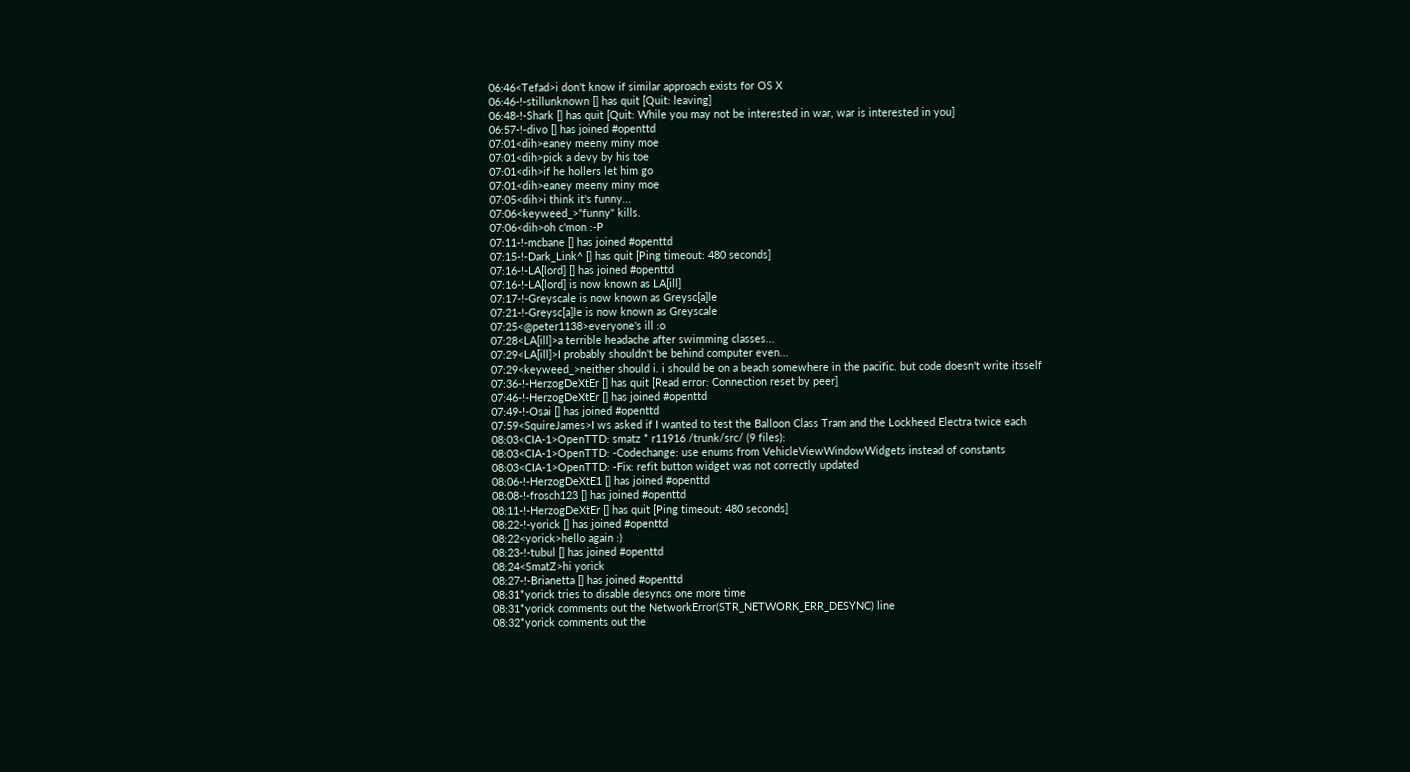06:46<Tefad>i don't know if similar approach exists for OS X
06:46-!-stillunknown [] has quit [Quit: leaving]
06:48-!-Shark [] has quit [Quit: While you may not be interested in war, war is interested in you]
06:57-!-divo [] has joined #openttd
07:01<dih>eaney meeny miny moe
07:01<dih>pick a devy by his toe
07:01<dih>if he hollers let him go
07:01<dih>eaney meeny miny moe
07:05<dih>i think it's funny...
07:06<keyweed_>"funny" kills.
07:06<dih>oh c'mon :-P
07:11-!-mcbane [] has joined #openttd
07:15-!-Dark_Link^ [] has quit [Ping timeout: 480 seconds]
07:16-!-LA[lord] [] has joined #openttd
07:16-!-LA[lord] is now known as LA[ill]
07:17-!-Greyscale is now known as Greysc[a]le
07:21-!-Greysc[a]le is now known as Greyscale
07:25<@peter1138>everyone's ill :o
07:28<LA[ill]>a terrible headache after swimming classes...
07:29<LA[ill]>I probably shouldn't be behind computer even...
07:29<keyweed_>neither should i. i should be on a beach somewhere in the pacific. but code doesn't write itsself
07:36-!-HerzogDeXtEr [] has quit [Read error: Connection reset by peer]
07:46-!-HerzogDeXtEr [] has joined #openttd
07:49-!-Osai [] has joined #openttd
07:59<SquireJames>I ws asked if I wanted to test the Balloon Class Tram and the Lockheed Electra twice each
08:03<CIA-1>OpenTTD: smatz * r11916 /trunk/src/ (9 files):
08:03<CIA-1>OpenTTD: -Codechange: use enums from VehicleViewWindowWidgets instead of constants
08:03<CIA-1>OpenTTD: -Fix: refit button widget was not correctly updated
08:06-!-HerzogDeXtE1 [] has joined #openttd
08:08-!-frosch123 [] has joined #openttd
08:11-!-HerzogDeXtEr [] has quit [Ping timeout: 480 seconds]
08:22-!-yorick [] has joined #openttd
08:22<yorick>hello again :)
08:23-!-tubul [] has joined #openttd
08:24<SmatZ>hi yorick
08:27-!-Brianetta [] has joined #openttd
08:31*yorick tries to disable desyncs one more time
08:31*yorick comments out the NetworkError(STR_NETWORK_ERR_DESYNC) line
08:32*yorick comments out the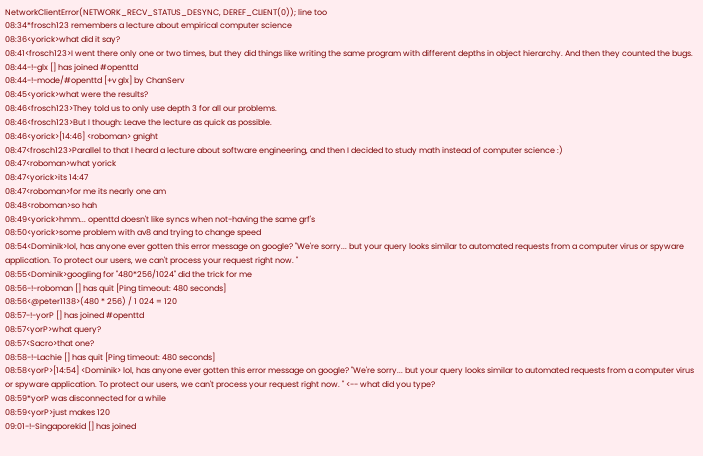NetworkClientError(NETWORK_RECV_STATUS_DESYNC, DEREF_CLIENT(0)); line too
08:34*frosch123 remembers a lecture about empirical computer science
08:36<yorick>what did it say?
08:41<frosch123>I went there only one or two times, but they did things like writing the same program with different depths in object hierarchy. And then they counted the bugs.
08:44-!-glx [] has joined #openttd
08:44-!-mode/#openttd [+v glx] by ChanServ
08:45<yorick>what were the results?
08:46<frosch123>They told us to only use depth 3 for all our problems.
08:46<frosch123>But I though: Leave the lecture as quick as possible.
08:46<yorick>[14:46] <roboman> gnight
08:47<frosch123>Parallel to that I heard a lecture about software engineering, and then I decided to study math instead of computer science :)
08:47<roboman>what yorick
08:47<yorick>its 14:47
08:47<roboman>for me its nearly one am
08:48<roboman>so hah
08:49<yorick>hmm... openttd doesn't like syncs when not-having the same grf's
08:50<yorick>some problem with av8 and trying to change speed
08:54<Dominik>lol, has anyone ever gotten this error message on google? "We're sorry... but your query looks similar to automated requests from a computer virus or spyware application. To protect our users, we can't process your request right now. "
08:55<Dominik>googling for "480*256/1024" did the trick for me
08:56-!-roboman [] has quit [Ping timeout: 480 seconds]
08:56<@peter1138>(480 * 256) / 1 024 = 120
08:57-!-yorP [] has joined #openttd
08:57<yorP>what query?
08:57<Sacro>that one?
08:58-!-Lachie [] has quit [Ping timeout: 480 seconds]
08:58<yorP>[14:54] <Dominik> lol, has anyone ever gotten this error message on google? "We're sorry... but your query looks similar to automated requests from a computer virus or spyware application. To protect our users, we can't process your request right now. " <-- what did you type?
08:59*yorP was disconnected for a while
08:59<yorP>just makes 120
09:01-!-Singaporekid [] has joined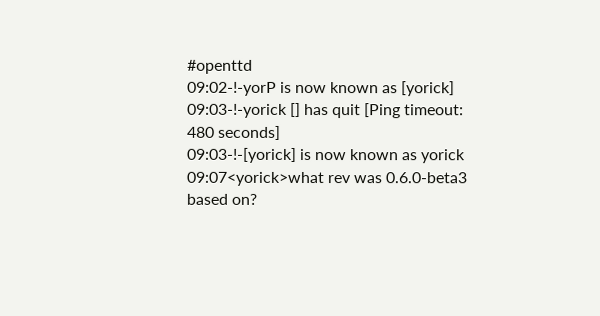#openttd
09:02-!-yorP is now known as [yorick]
09:03-!-yorick [] has quit [Ping timeout: 480 seconds]
09:03-!-[yorick] is now known as yorick
09:07<yorick>what rev was 0.6.0-beta3 based on?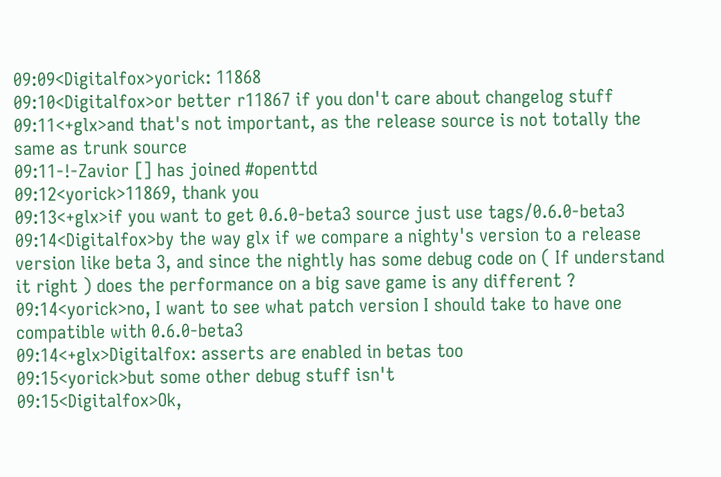09:09<Digitalfox>yorick: 11868
09:10<Digitalfox>or better r11867 if you don't care about changelog stuff
09:11<+glx>and that's not important, as the release source is not totally the same as trunk source
09:11-!-Zavior [] has joined #openttd
09:12<yorick>11869, thank you
09:13<+glx>if you want to get 0.6.0-beta3 source just use tags/0.6.0-beta3
09:14<Digitalfox>by the way glx if we compare a nighty's version to a release version like beta 3, and since the nightly has some debug code on ( If understand it right ) does the performance on a big save game is any different ?
09:14<yorick>no, I want to see what patch version I should take to have one compatible with 0.6.0-beta3
09:14<+glx>Digitalfox: asserts are enabled in betas too
09:15<yorick>but some other debug stuff isn't
09:15<Digitalfox>Ok,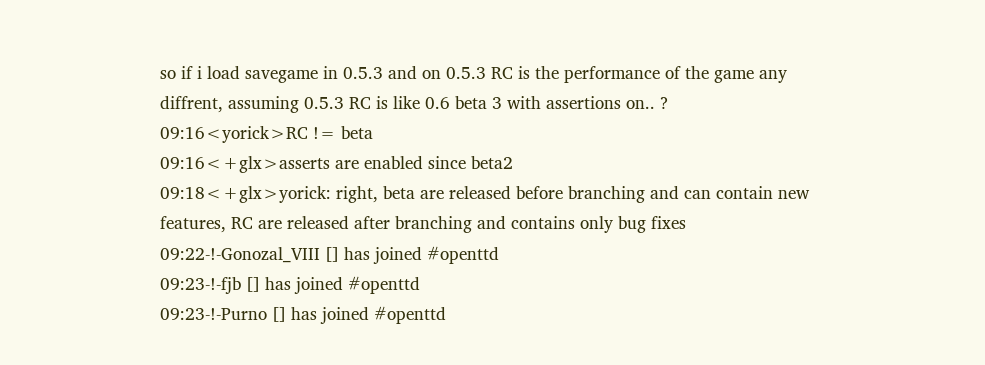so if i load savegame in 0.5.3 and on 0.5.3 RC is the performance of the game any diffrent, assuming 0.5.3 RC is like 0.6 beta 3 with assertions on.. ?
09:16<yorick>RC != beta
09:16<+glx>asserts are enabled since beta2
09:18<+glx>yorick: right, beta are released before branching and can contain new features, RC are released after branching and contains only bug fixes
09:22-!-Gonozal_VIII [] has joined #openttd
09:23-!-fjb [] has joined #openttd
09:23-!-Purno [] has joined #openttd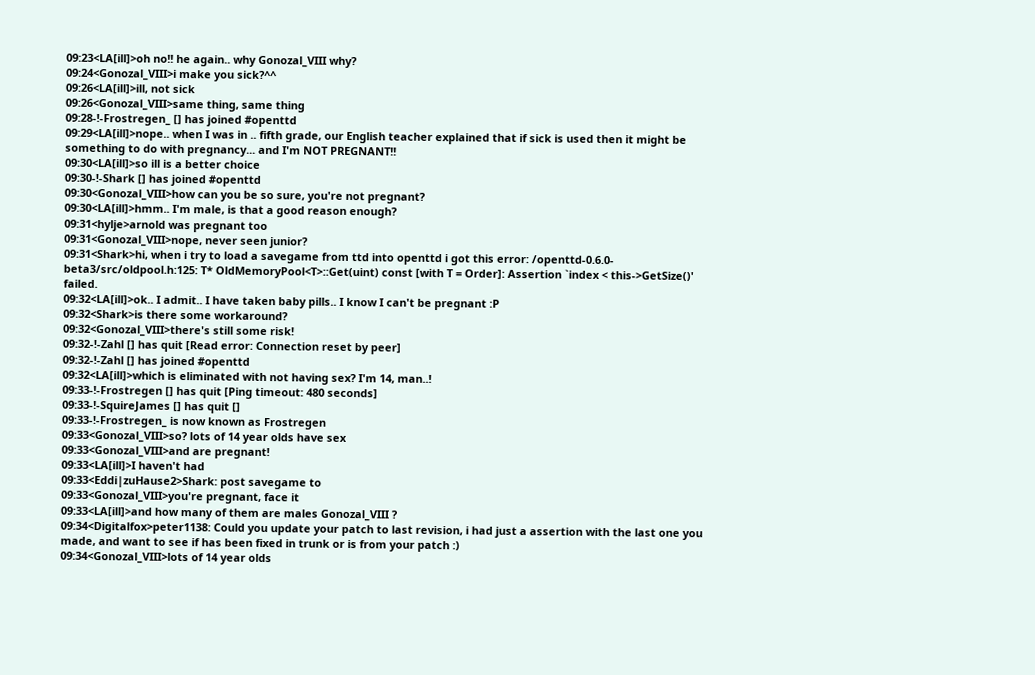09:23<LA[ill]>oh no!! he again.. why Gonozal_VIII why?
09:24<Gonozal_VIII>i make you sick?^^
09:26<LA[ill]>ill, not sick
09:26<Gonozal_VIII>same thing, same thing
09:28-!-Frostregen_ [] has joined #openttd
09:29<LA[ill]>nope.. when I was in .. fifth grade, our English teacher explained that if sick is used then it might be something to do with pregnancy... and I'm NOT PREGNANT!!
09:30<LA[ill]>so ill is a better choice
09:30-!-Shark [] has joined #openttd
09:30<Gonozal_VIII>how can you be so sure, you're not pregnant?
09:30<LA[ill]>hmm.. I'm male, is that a good reason enough?
09:31<hylje>arnold was pregnant too
09:31<Gonozal_VIII>nope, never seen junior?
09:31<Shark>hi, when i try to load a savegame from ttd into openttd i got this error: /openttd-0.6.0-beta3/src/oldpool.h:125: T* OldMemoryPool<T>::Get(uint) const [with T = Order]: Assertion `index < this->GetSize()' failed.
09:32<LA[ill]>ok.. I admit.. I have taken baby pills.. I know I can't be pregnant :P
09:32<Shark>is there some workaround?
09:32<Gonozal_VIII>there's still some risk!
09:32-!-Zahl [] has quit [Read error: Connection reset by peer]
09:32-!-Zahl [] has joined #openttd
09:32<LA[ill]>which is eliminated with not having sex? I'm 14, man..!
09:33-!-Frostregen [] has quit [Ping timeout: 480 seconds]
09:33-!-SquireJames [] has quit []
09:33-!-Frostregen_ is now known as Frostregen
09:33<Gonozal_VIII>so? lots of 14 year olds have sex
09:33<Gonozal_VIII>and are pregnant!
09:33<LA[ill]>I haven't had
09:33<Eddi|zuHause2>Shark: post savegame to
09:33<Gonozal_VIII>you're pregnant, face it
09:33<LA[ill]>and how many of them are males Gonozal_VIII ?
09:34<Digitalfox>peter1138: Could you update your patch to last revision, i had just a assertion with the last one you made, and want to see if has been fixed in trunk or is from your patch :)
09:34<Gonozal_VIII>lots of 14 year olds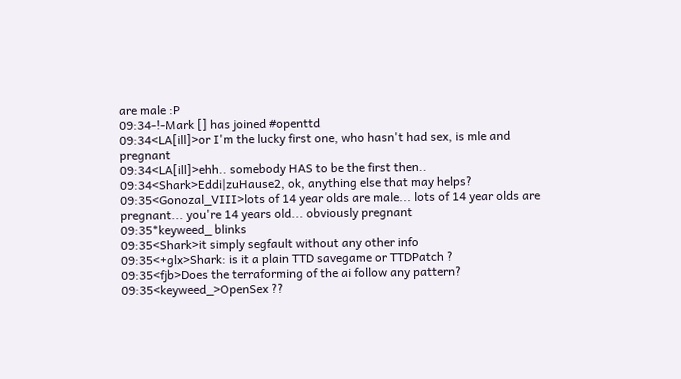are male :P
09:34-!-Mark [] has joined #openttd
09:34<LA[ill]>or I'm the lucky first one, who hasn't had sex, is mle and pregnant
09:34<LA[ill]>ehh.. somebody HAS to be the first then..
09:34<Shark>Eddi|zuHause2, ok, anything else that may helps?
09:35<Gonozal_VIII>lots of 14 year olds are male... lots of 14 year olds are pregnant... you're 14 years old... obviously pregnant
09:35*keyweed_ blinks
09:35<Shark>it simply segfault without any other info
09:35<+glx>Shark: is it a plain TTD savegame or TTDPatch ?
09:35<fjb>Does the terraforming of the ai follow any pattern?
09:35<keyweed_>OpenSex ??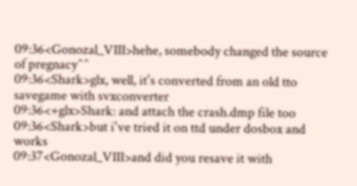09:36<Gonozal_VIII>hehe, somebody changed the source of pregnacy^^
09:36<Shark>glx, well, it's converted from an old tto savegame with svxconverter
09:36<+glx>Shark: and attach the crash.dmp file too
09:36<Shark>but i've tried it on ttd under dosbox and works
09:37<Gonozal_VIII>and did you resave it with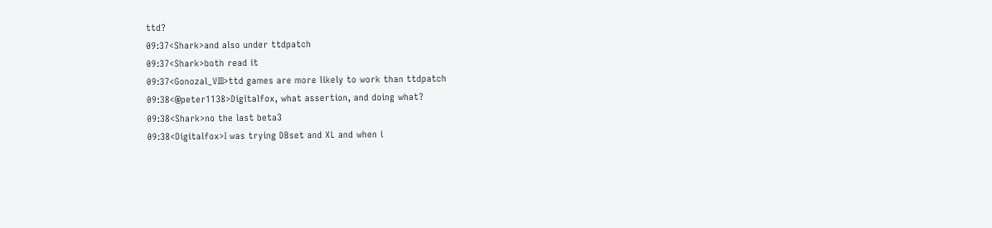ttd?
09:37<Shark>and also under ttdpatch
09:37<Shark>both read it
09:37<Gonozal_VIII>ttd games are more likely to work than ttdpatch
09:38<@peter1138>Digitalfox, what assertion, and doing what?
09:38<Shark>no the last beta3
09:38<Digitalfox>I was trying DBset and XL and when i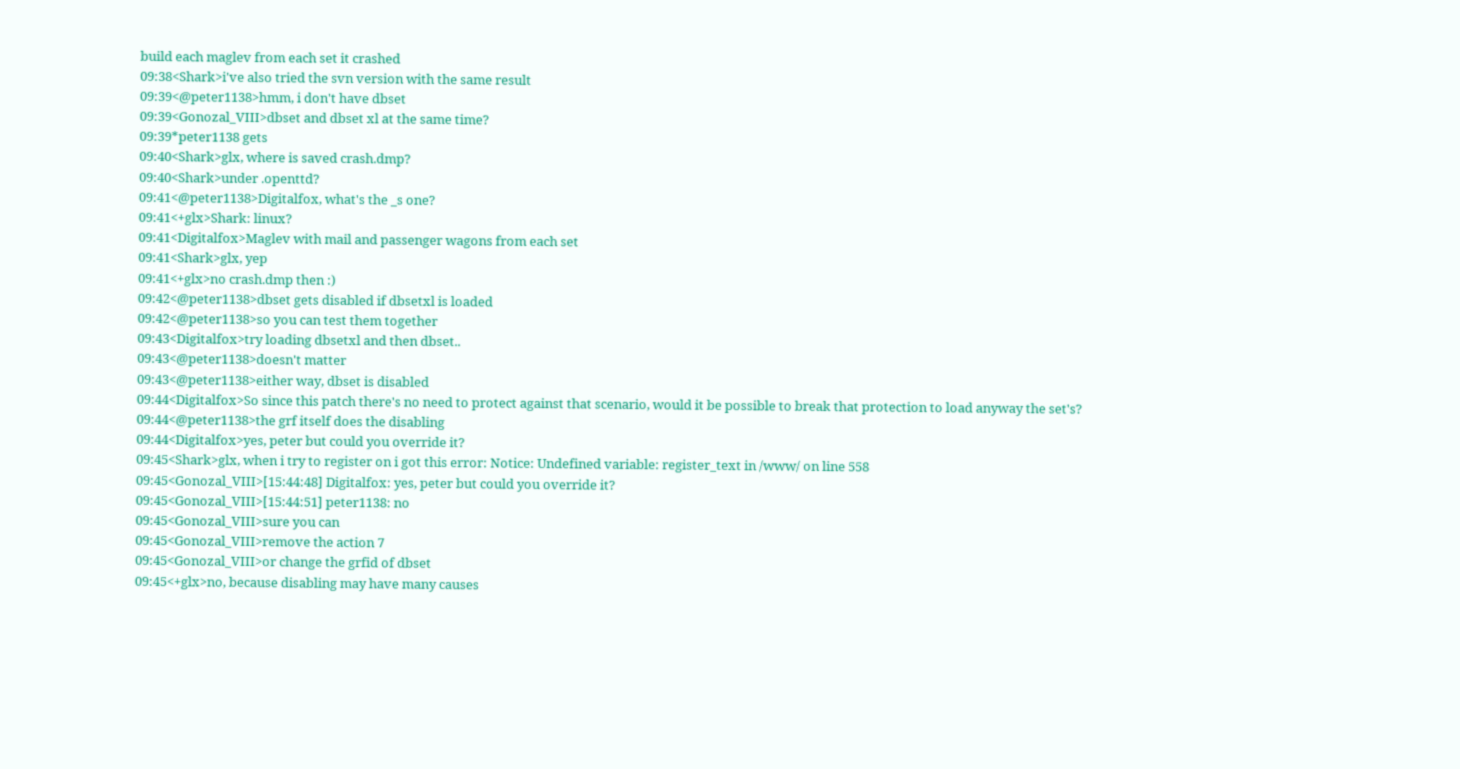build each maglev from each set it crashed
09:38<Shark>i've also tried the svn version with the same result
09:39<@peter1138>hmm, i don't have dbset
09:39<Gonozal_VIII>dbset and dbset xl at the same time?
09:39*peter1138 gets
09:40<Shark>glx, where is saved crash.dmp?
09:40<Shark>under .openttd?
09:41<@peter1138>Digitalfox, what's the _s one?
09:41<+glx>Shark: linux?
09:41<Digitalfox>Maglev with mail and passenger wagons from each set
09:41<Shark>glx, yep
09:41<+glx>no crash.dmp then :)
09:42<@peter1138>dbset gets disabled if dbsetxl is loaded
09:42<@peter1138>so you can test them together
09:43<Digitalfox>try loading dbsetxl and then dbset..
09:43<@peter1138>doesn't matter
09:43<@peter1138>either way, dbset is disabled
09:44<Digitalfox>So since this patch there's no need to protect against that scenario, would it be possible to break that protection to load anyway the set's?
09:44<@peter1138>the grf itself does the disabling
09:44<Digitalfox>yes, peter but could you override it?
09:45<Shark>glx, when i try to register on i got this error: Notice: Undefined variable: register_text in /www/ on line 558
09:45<Gonozal_VIII>[15:44:48] Digitalfox: yes, peter but could you override it?
09:45<Gonozal_VIII>[15:44:51] peter1138: no
09:45<Gonozal_VIII>sure you can
09:45<Gonozal_VIII>remove the action 7
09:45<Gonozal_VIII>or change the grfid of dbset
09:45<+glx>no, because disabling may have many causes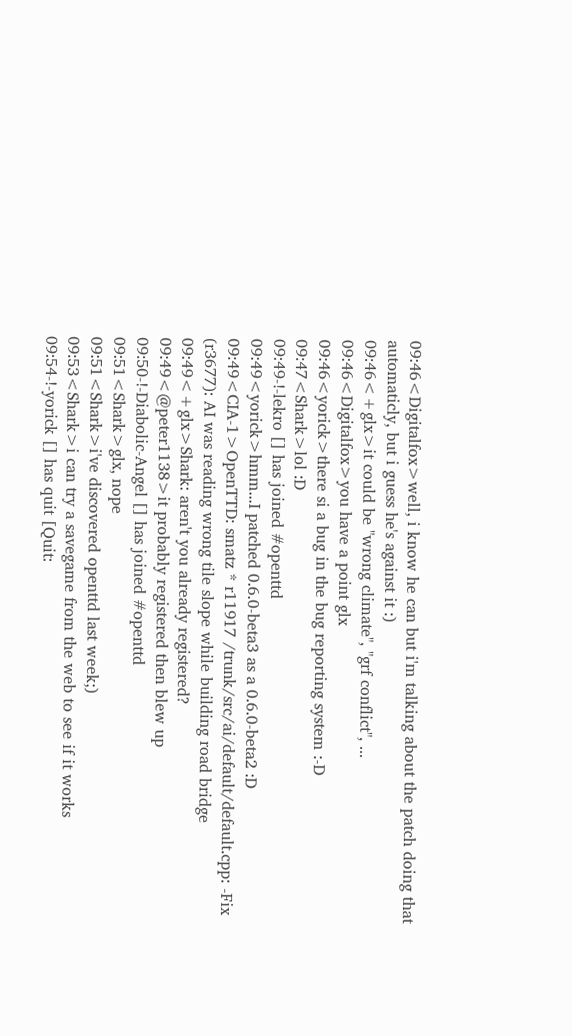09:46<Digitalfox>well, i know he can but i'm talking about the patch doing that automaticly, but i guess he's against it :)
09:46<+glx>it could be "wrong climate", "grf conflict", ...
09:46<Digitalfox>you have a point glx
09:46<yorick>there si a bug in the bug reporting system :-D
09:47<Shark>lol :D
09:49-!-lekro [] has joined #openttd
09:49<yorick>hmm...I patched 0.6.0-beta3 as a 0.6.0-beta2 :D
09:49<CIA-1>OpenTTD: smatz * r11917 /trunk/src/ai/default/default.cpp: -Fix (r3677): AI was reading wrong tile slope while building road bridge
09:49<+glx>Shark: aren't you already registered?
09:49<@peter1138>it probably registered then blew up
09:50-!-Diabolic-Angel [] has joined #openttd
09:51<Shark>glx, nope
09:51<Shark>i've discovered openttd last week;)
09:53<Shark>i can try a savegame from the web to see if it works
09:54-!-yorick [] has quit [Quit: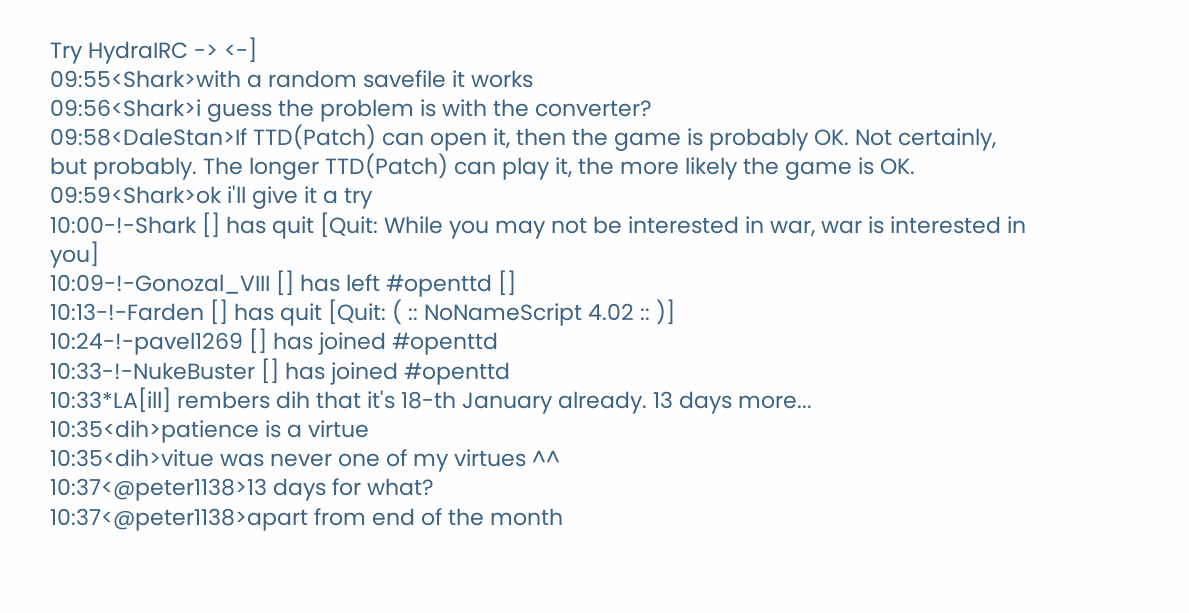Try HydraIRC -> <-]
09:55<Shark>with a random savefile it works
09:56<Shark>i guess the problem is with the converter?
09:58<DaleStan>If TTD(Patch) can open it, then the game is probably OK. Not certainly, but probably. The longer TTD(Patch) can play it, the more likely the game is OK.
09:59<Shark>ok i'll give it a try
10:00-!-Shark [] has quit [Quit: While you may not be interested in war, war is interested in you]
10:09-!-Gonozal_VIII [] has left #openttd []
10:13-!-Farden [] has quit [Quit: ( :: NoNameScript 4.02 :: )]
10:24-!-pavel1269 [] has joined #openttd
10:33-!-NukeBuster [] has joined #openttd
10:33*LA[ill] rembers dih that it's 18-th January already. 13 days more...
10:35<dih>patience is a virtue
10:35<dih>vitue was never one of my virtues ^^
10:37<@peter1138>13 days for what?
10:37<@peter1138>apart from end of the month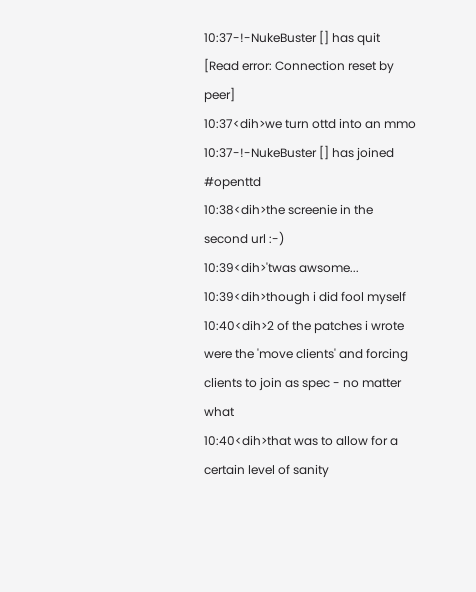10:37-!-NukeBuster [] has quit [Read error: Connection reset by peer]
10:37<dih>we turn ottd into an mmo
10:37-!-NukeBuster [] has joined #openttd
10:38<dih>the screenie in the second url :-)
10:39<dih>'twas awsome...
10:39<dih>though i did fool myself
10:40<dih>2 of the patches i wrote were the 'move clients' and forcing clients to join as spec - no matter what
10:40<dih>that was to allow for a certain level of sanity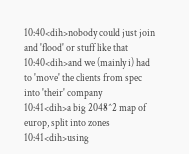10:40<dih>nobody could just join and 'flood' or stuff like that
10:40<dih>and we (mainly i) had to 'move' the clients from spec into 'their' company
10:41<dih>a big 2048^2 map of europ, split into zones
10:41<dih>using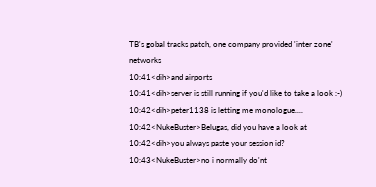TB's gobal tracks patch, one company provided 'inter zone' networks
10:41<dih>and airports
10:41<dih>server is still running if you'd like to take a look :-)
10:42<dih>peter1138 is letting me monologue....
10:42<NukeBuster>Belugas, did you have a look at
10:42<dih>you always paste your session id?
10:43<NukeBuster>no i normally do'nt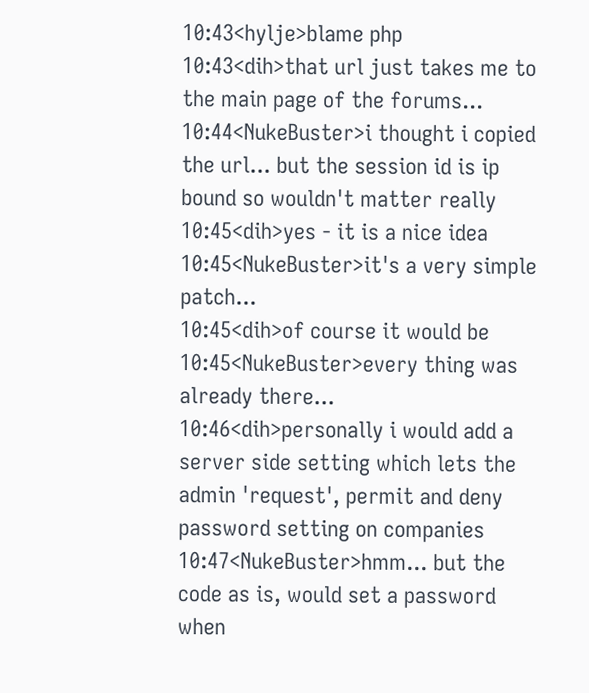10:43<hylje>blame php
10:43<dih>that url just takes me to the main page of the forums...
10:44<NukeBuster>i thought i copied the url... but the session id is ip bound so wouldn't matter really
10:45<dih>yes - it is a nice idea
10:45<NukeBuster>it's a very simple patch...
10:45<dih>of course it would be
10:45<NukeBuster>every thing was already there...
10:46<dih>personally i would add a server side setting which lets the admin 'request', permit and deny password setting on companies
10:47<NukeBuster>hmm... but the code as is, would set a password when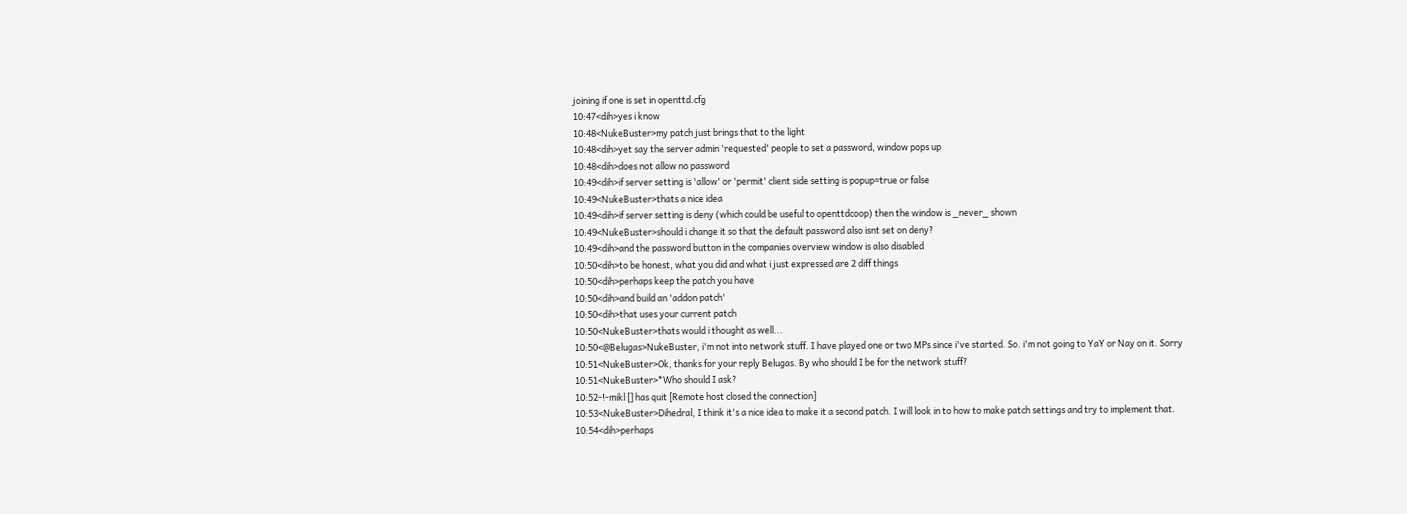joining if one is set in openttd.cfg
10:47<dih>yes i know
10:48<NukeBuster>my patch just brings that to the light
10:48<dih>yet say the server admin 'requested' people to set a password, window pops up
10:48<dih>does not allow no password
10:49<dih>if server setting is 'allow' or 'permit' client side setting is popup=true or false
10:49<NukeBuster>thats a nice idea
10:49<dih>if server setting is deny (which could be useful to openttdcoop) then the window is _never_ shown
10:49<NukeBuster>should i change it so that the default password also isnt set on deny?
10:49<dih>and the password button in the companies overview window is also disabled
10:50<dih>to be honest, what you did and what i just expressed are 2 diff things
10:50<dih>perhaps keep the patch you have
10:50<dih>and build an 'addon patch'
10:50<dih>that uses your current patch
10:50<NukeBuster>thats would i thought as well...
10:50<@Belugas>NukeBuster, i'm not into network stuff. I have played one or two MPs since i've started. So. i'm not going to YaY or Nay on it. Sorry
10:51<NukeBuster>Ok, thanks for your reply Belugas. By who should I be for the network stuff?
10:51<NukeBuster>*Who should I ask?
10:52-!-mikl [] has quit [Remote host closed the connection]
10:53<NukeBuster>Dihedral, I think it's a nice idea to make it a second patch. I will look in to how to make patch settings and try to implement that.
10:54<dih>perhaps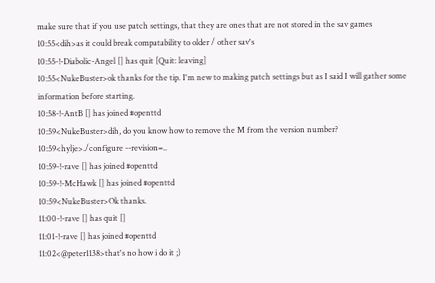make sure that if you use patch settings, that they are ones that are not stored in the sav games
10:55<dih>as it could break compatability to older / other sav's
10:55-!-Diabolic-Angel [] has quit [Quit: leaving]
10:55<NukeBuster>ok thanks for the tip. I'm new to making patch settings but as I said I will gather some information before starting.
10:58-!-AntB [] has joined #openttd
10:59<NukeBuster>dih, do you know how to remove the M from the version number?
10:59<hylje>./configure --revision=..
10:59-!-rave [] has joined #openttd
10:59-!-McHawk [] has joined #openttd
10:59<NukeBuster>Ok thanks.
11:00-!-rave [] has quit []
11:01-!-rave [] has joined #openttd
11:02<@peter1138>that's no how i do it ;)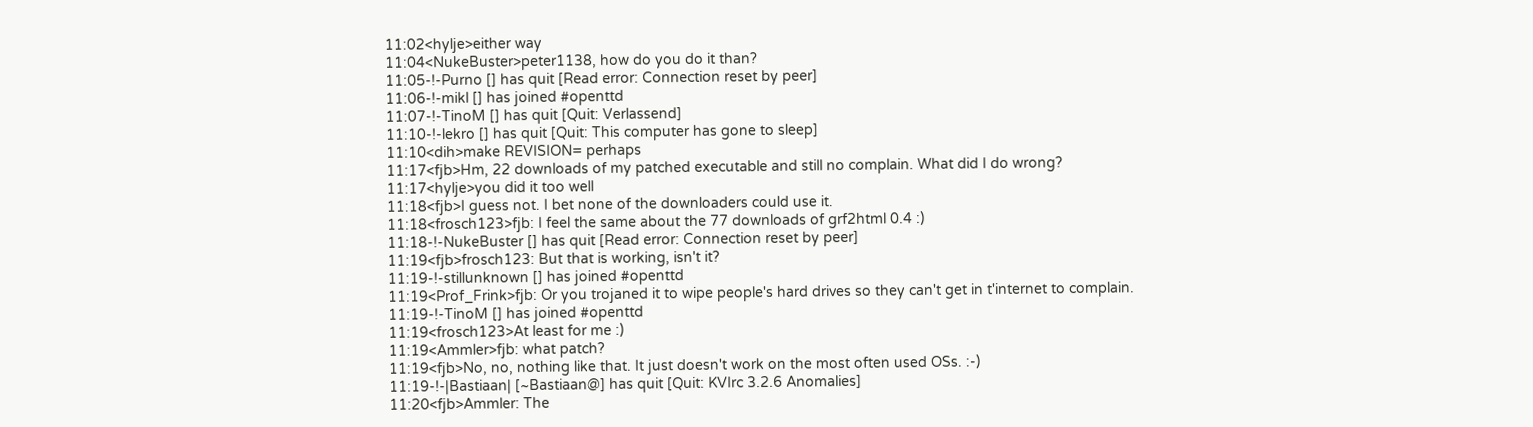11:02<hylje>either way
11:04<NukeBuster>peter1138, how do you do it than?
11:05-!-Purno [] has quit [Read error: Connection reset by peer]
11:06-!-mikl [] has joined #openttd
11:07-!-TinoM [] has quit [Quit: Verlassend]
11:10-!-lekro [] has quit [Quit: This computer has gone to sleep]
11:10<dih>make REVISION= perhaps
11:17<fjb>Hm, 22 downloads of my patched executable and still no complain. What did I do wrong?
11:17<hylje>you did it too well
11:18<fjb>I guess not. I bet none of the downloaders could use it.
11:18<frosch123>fjb: I feel the same about the 77 downloads of grf2html 0.4 :)
11:18-!-NukeBuster [] has quit [Read error: Connection reset by peer]
11:19<fjb>frosch123: But that is working, isn't it?
11:19-!-stillunknown [] has joined #openttd
11:19<Prof_Frink>fjb: Or you trojaned it to wipe people's hard drives so they can't get in t'internet to complain.
11:19-!-TinoM [] has joined #openttd
11:19<frosch123>At least for me :)
11:19<Ammler>fjb: what patch?
11:19<fjb>No, no, nothing like that. It just doesn't work on the most often used OSs. :-)
11:19-!-|Bastiaan| [~Bastiaan@] has quit [Quit: KVIrc 3.2.6 Anomalies]
11:20<fjb>Ammler: The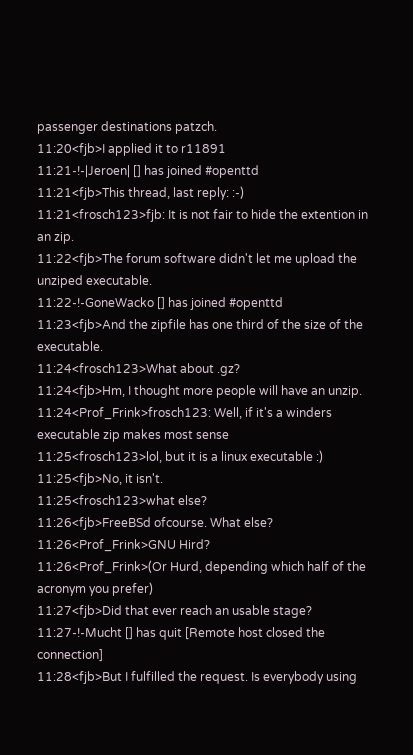passenger destinations patzch.
11:20<fjb>I applied it to r11891
11:21-!-|Jeroen| [] has joined #openttd
11:21<fjb>This thread, last reply: :-)
11:21<frosch123>fjb: It is not fair to hide the extention in an zip.
11:22<fjb>The forum software didn't let me upload the unziped executable.
11:22-!-GoneWacko [] has joined #openttd
11:23<fjb>And the zipfile has one third of the size of the executable.
11:24<frosch123>What about .gz?
11:24<fjb>Hm, I thought more people will have an unzip.
11:24<Prof_Frink>frosch123: Well, if it's a winders executable zip makes most sense
11:25<frosch123>lol, but it is a linux executable :)
11:25<fjb>No, it isn't.
11:25<frosch123>what else?
11:26<fjb>FreeBSd ofcourse. What else?
11:26<Prof_Frink>GNU Hird?
11:26<Prof_Frink>(Or Hurd, depending which half of the acronym you prefer)
11:27<fjb>Did that ever reach an usable stage?
11:27-!-Mucht [] has quit [Remote host closed the connection]
11:28<fjb>But I fulfilled the request. Is everybody using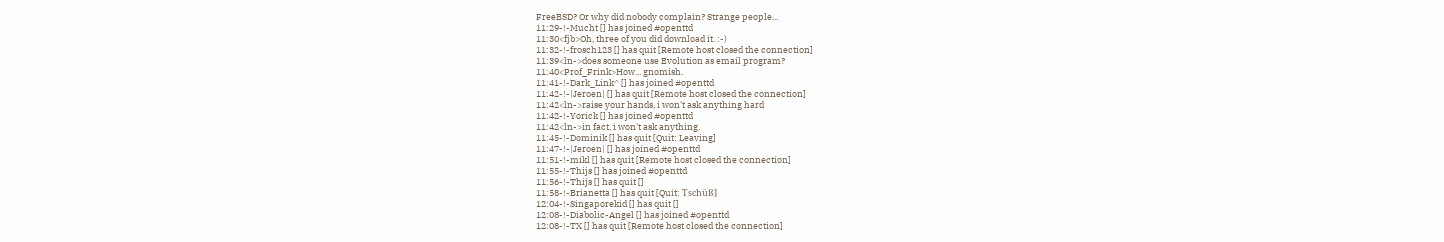FreeBSD? Or why did nobody complain? Strange people...
11:29-!-Mucht [] has joined #openttd
11:30<fjb>Oh, three of you did download it. :-)
11:32-!-frosch123 [] has quit [Remote host closed the connection]
11:39<ln->does someone use Evolution as email program?
11:40<Prof_Frink>How... gnomish.
11:41-!-Dark_Link^ [] has joined #openttd
11:42-!-|Jeroen| [] has quit [Remote host closed the connection]
11:42<ln->raise your hands, i won't ask anything hard
11:42-!-Yorick [] has joined #openttd
11:42<ln->in fact, i won't ask anything.
11:45-!-Dominik [] has quit [Quit: Leaving]
11:47-!-|Jeroen| [] has joined #openttd
11:51-!-mikl [] has quit [Remote host closed the connection]
11:55-!-Thijs [] has joined #openttd
11:56-!-Thijs [] has quit []
11:58-!-Brianetta [] has quit [Quit: Tschüß]
12:04-!-Singaporekid [] has quit []
12:08-!-Diabolic-Angel [] has joined #openttd
12:08-!-TX [] has quit [Remote host closed the connection]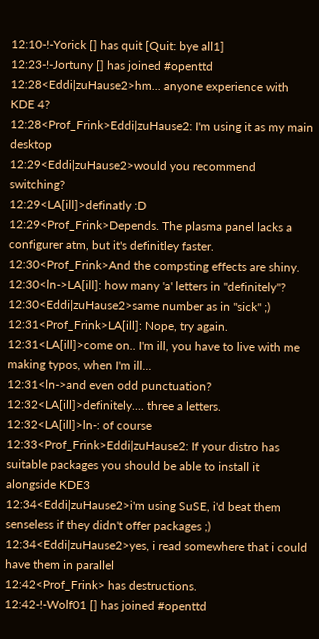12:10-!-Yorick [] has quit [Quit: bye all1]
12:23-!-Jortuny [] has joined #openttd
12:28<Eddi|zuHause2>hm... anyone experience with KDE 4?
12:28<Prof_Frink>Eddi|zuHause2: I'm using it as my main desktop
12:29<Eddi|zuHause2>would you recommend switching?
12:29<LA[ill]>definatly :D
12:29<Prof_Frink>Depends. The plasma panel lacks a configurer atm, but it's definitley faster.
12:30<Prof_Frink>And the compsting effects are shiny.
12:30<ln->LA[ill]: how many 'a' letters in "definitely"?
12:30<Eddi|zuHause2>same number as in "sick" ;)
12:31<Prof_Frink>LA[ill]: Nope, try again.
12:31<LA[ill]>come on.. I'm ill, you have to live with me making typos, when I'm ill...
12:31<ln->and even odd punctuation?
12:32<LA[ill]>definitely.... three a letters.
12:32<LA[ill]>ln-: of course
12:33<Prof_Frink>Eddi|zuHause2: If your distro has suitable packages you should be able to install it alongside KDE3
12:34<Eddi|zuHause2>i'm using SuSE, i'd beat them senseless if they didn't offer packages ;)
12:34<Eddi|zuHause2>yes, i read somewhere that i could have them in parallel
12:42<Prof_Frink> has destructions.
12:42-!-Wolf01 [] has joined #openttd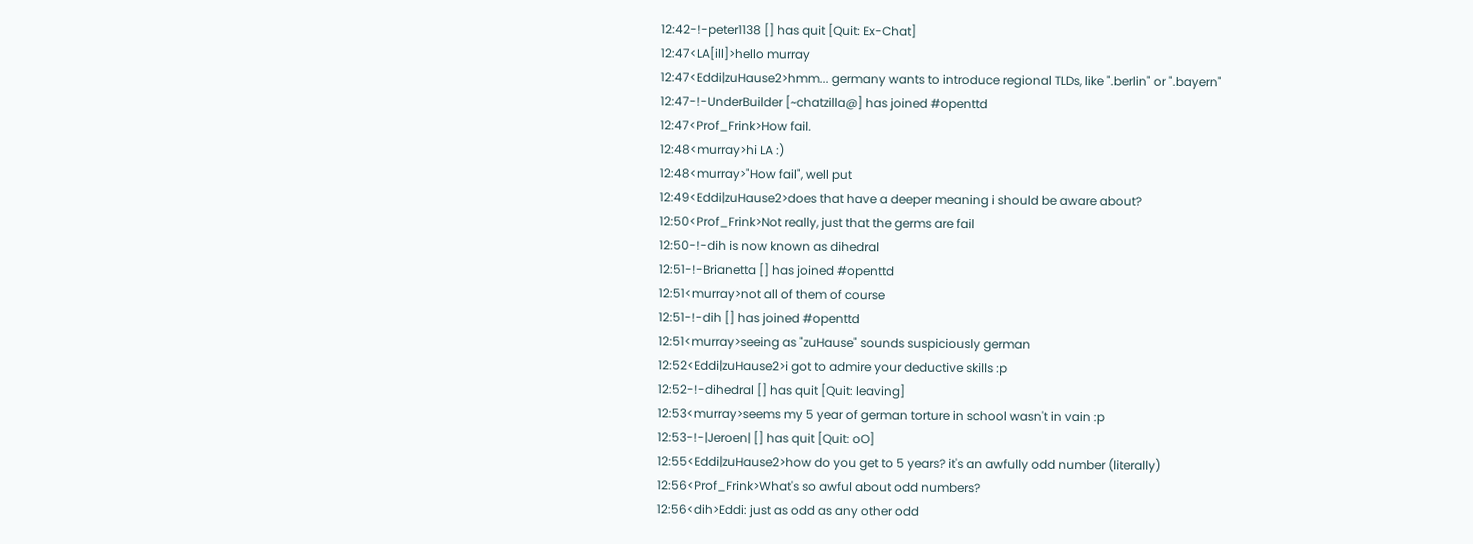12:42-!-peter1138 [] has quit [Quit: Ex-Chat]
12:47<LA[ill]>hello murray
12:47<Eddi|zuHause2>hmm... germany wants to introduce regional TLDs, like ".berlin" or ".bayern"
12:47-!-UnderBuilder [~chatzilla@] has joined #openttd
12:47<Prof_Frink>How fail.
12:48<murray>hi LA :)
12:48<murray>"How fail", well put
12:49<Eddi|zuHause2>does that have a deeper meaning i should be aware about?
12:50<Prof_Frink>Not really, just that the germs are fail
12:50-!-dih is now known as dihedral
12:51-!-Brianetta [] has joined #openttd
12:51<murray>not all of them of course
12:51-!-dih [] has joined #openttd
12:51<murray>seeing as "zuHause" sounds suspiciously german
12:52<Eddi|zuHause2>i got to admire your deductive skills :p
12:52-!-dihedral [] has quit [Quit: leaving]
12:53<murray>seems my 5 year of german torture in school wasn't in vain :p
12:53-!-|Jeroen| [] has quit [Quit: oO]
12:55<Eddi|zuHause2>how do you get to 5 years? it's an awfully odd number (literally)
12:56<Prof_Frink>What's so awful about odd numbers?
12:56<dih>Eddi: just as odd as any other odd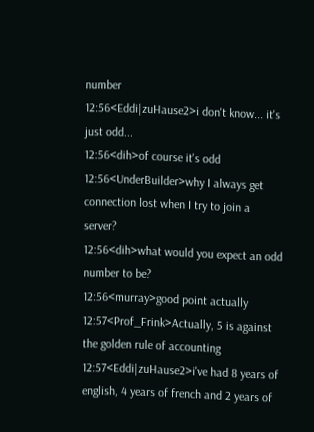number
12:56<Eddi|zuHause2>i don't know... it's just odd...
12:56<dih>of course it's odd
12:56<UnderBuilder>why I always get connection lost when I try to join a server?
12:56<dih>what would you expect an odd number to be?
12:56<murray>good point actually
12:57<Prof_Frink>Actually, 5 is against the golden rule of accounting
12:57<Eddi|zuHause2>i've had 8 years of english, 4 years of french and 2 years of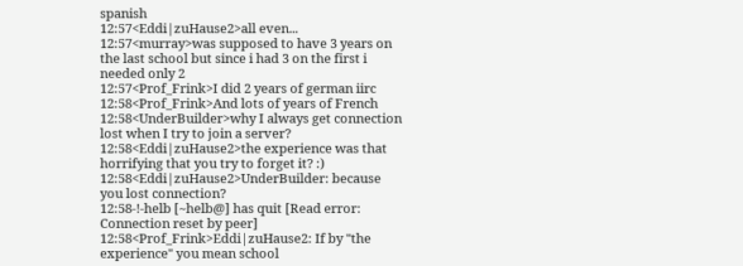spanish
12:57<Eddi|zuHause2>all even...
12:57<murray>was supposed to have 3 years on the last school but since i had 3 on the first i needed only 2
12:57<Prof_Frink>I did 2 years of german iirc
12:58<Prof_Frink>And lots of years of French
12:58<UnderBuilder>why I always get connection lost when I try to join a server?
12:58<Eddi|zuHause2>the experience was that horrifying that you try to forget it? :)
12:58<Eddi|zuHause2>UnderBuilder: because you lost connection?
12:58-!-helb [~helb@] has quit [Read error: Connection reset by peer]
12:58<Prof_Frink>Eddi|zuHause2: If by "the experience" you mean school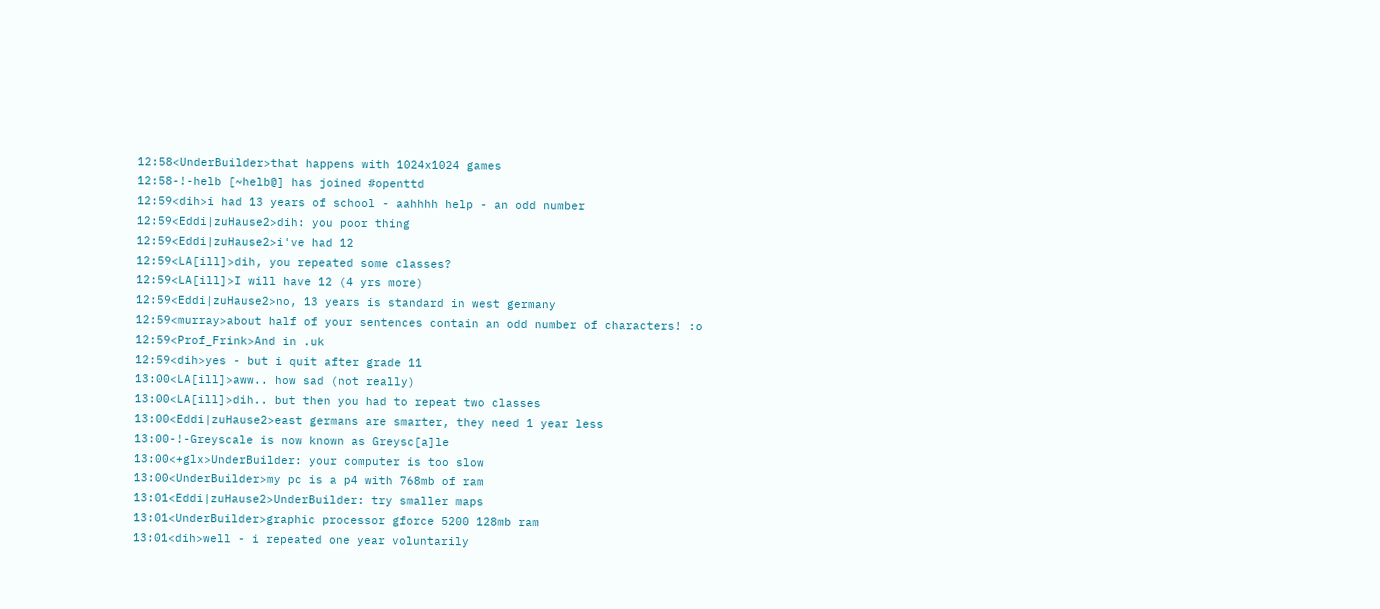12:58<UnderBuilder>that happens with 1024x1024 games
12:58-!-helb [~helb@] has joined #openttd
12:59<dih>i had 13 years of school - aahhhh help - an odd number
12:59<Eddi|zuHause2>dih: you poor thing
12:59<Eddi|zuHause2>i've had 12
12:59<LA[ill]>dih, you repeated some classes?
12:59<LA[ill]>I will have 12 (4 yrs more)
12:59<Eddi|zuHause2>no, 13 years is standard in west germany
12:59<murray>about half of your sentences contain an odd number of characters! :o
12:59<Prof_Frink>And in .uk
12:59<dih>yes - but i quit after grade 11
13:00<LA[ill]>aww.. how sad (not really)
13:00<LA[ill]>dih.. but then you had to repeat two classes
13:00<Eddi|zuHause2>east germans are smarter, they need 1 year less
13:00-!-Greyscale is now known as Greysc[a]le
13:00<+glx>UnderBuilder: your computer is too slow
13:00<UnderBuilder>my pc is a p4 with 768mb of ram
13:01<Eddi|zuHause2>UnderBuilder: try smaller maps
13:01<UnderBuilder>graphic processor gforce 5200 128mb ram
13:01<dih>well - i repeated one year voluntarily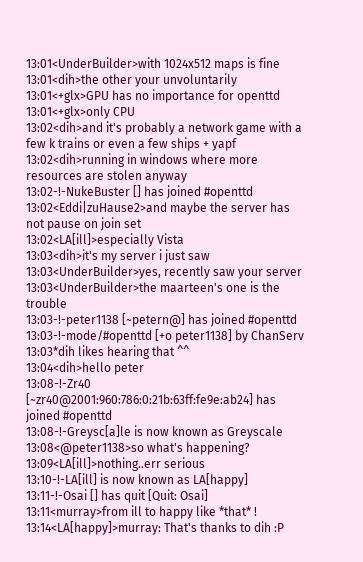13:01<UnderBuilder>with 1024x512 maps is fine
13:01<dih>the other your unvoluntarily
13:01<+glx>GPU has no importance for openttd
13:01<+glx>only CPU
13:02<dih>and it's probably a network game with a few k trains or even a few ships + yapf
13:02<dih>running in windows where more resources are stolen anyway
13:02-!-NukeBuster [] has joined #openttd
13:02<Eddi|zuHause2>and maybe the server has not pause on join set
13:02<LA[ill]>especially Vista
13:03<dih>it's my server i just saw
13:03<UnderBuilder>yes, recently saw your server
13:03<UnderBuilder>the maarteen's one is the trouble
13:03-!-peter1138 [~petern@] has joined #openttd
13:03-!-mode/#openttd [+o peter1138] by ChanServ
13:03*dih likes hearing that ^^
13:04<dih>hello peter
13:08-!-Zr40 [~zr40@2001:960:786:0:21b:63ff:fe9e:ab24] has joined #openttd
13:08-!-Greysc[a]le is now known as Greyscale
13:08<@peter1138>so what's happening?
13:09<LA[ill]>nothing..err serious
13:10-!-LA[ill] is now known as LA[happy]
13:11-!-Osai [] has quit [Quit: Osai]
13:11<murray>from ill to happy like *that* !
13:14<LA[happy]>murray: That's thanks to dih :P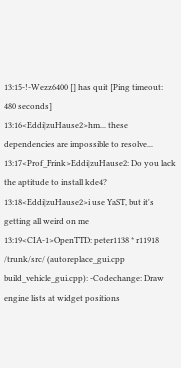13:15-!-Wezz6400 [] has quit [Ping timeout: 480 seconds]
13:16<Eddi|zuHause2>hm... these dependencies are impossible to resolve...
13:17<Prof_Frink>Eddi|zuHause2: Do you lack the aptitude to install kde4?
13:18<Eddi|zuHause2>i use YaST, but it's getting all weird on me
13:19<CIA-1>OpenTTD: peter1138 * r11918 /trunk/src/ (autoreplace_gui.cpp build_vehicle_gui.cpp): -Codechange: Draw engine lists at widget positions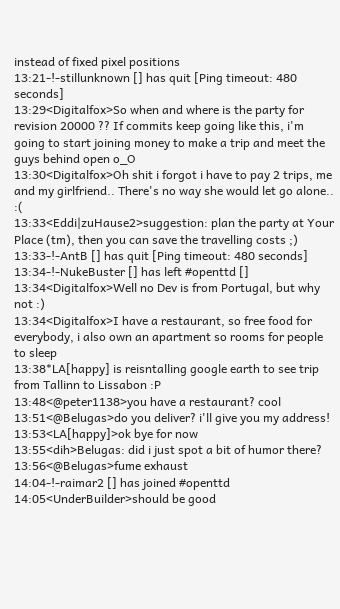instead of fixed pixel positions
13:21-!-stillunknown [] has quit [Ping timeout: 480 seconds]
13:29<Digitalfox>So when and where is the party for revision 20000 ?? If commits keep going like this, i'm going to start joining money to make a trip and meet the guys behind open o_O
13:30<Digitalfox>Oh shit i forgot i have to pay 2 trips, me and my girlfriend.. There's no way she would let go alone.. :(
13:33<Eddi|zuHause2>suggestion: plan the party at Your Place (tm), then you can save the travelling costs ;)
13:33-!-AntB [] has quit [Ping timeout: 480 seconds]
13:34-!-NukeBuster [] has left #openttd []
13:34<Digitalfox>Well no Dev is from Portugal, but why not :)
13:34<Digitalfox>I have a restaurant, so free food for everybody, i also own an apartment so rooms for people to sleep
13:38*LA[happy] is reisntalling google earth to see trip from Tallinn to Lissabon :P
13:48<@peter1138>you have a restaurant? cool
13:51<@Belugas>do you deliver? i'll give you my address!
13:53<LA[happy]>ok bye for now
13:55<dih>Belugas: did i just spot a bit of humor there?
13:56<@Belugas>fume exhaust
14:04-!-raimar2 [] has joined #openttd
14:05<UnderBuilder>should be good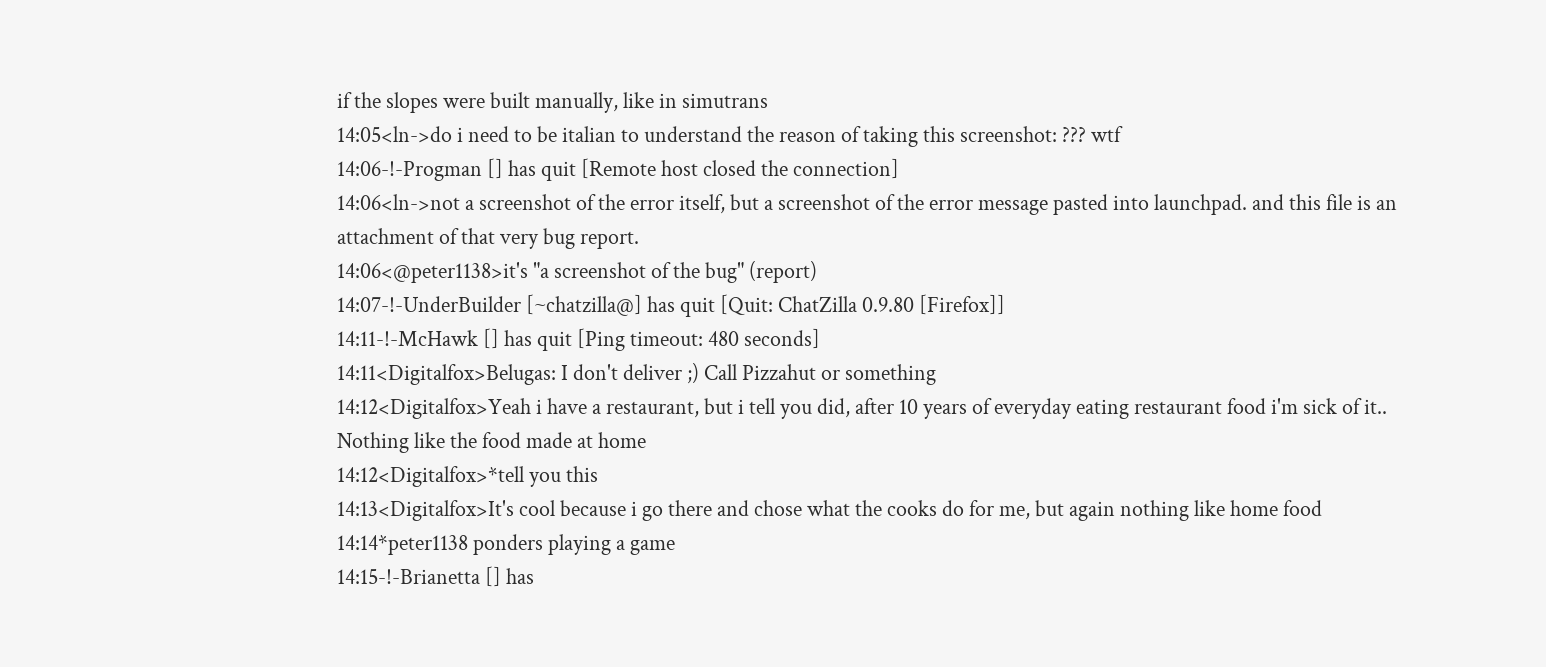if the slopes were built manually, like in simutrans
14:05<ln->do i need to be italian to understand the reason of taking this screenshot: ??? wtf
14:06-!-Progman [] has quit [Remote host closed the connection]
14:06<ln->not a screenshot of the error itself, but a screenshot of the error message pasted into launchpad. and this file is an attachment of that very bug report.
14:06<@peter1138>it's "a screenshot of the bug" (report)
14:07-!-UnderBuilder [~chatzilla@] has quit [Quit: ChatZilla 0.9.80 [Firefox]]
14:11-!-McHawk [] has quit [Ping timeout: 480 seconds]
14:11<Digitalfox>Belugas: I don't deliver ;) Call Pizzahut or something
14:12<Digitalfox>Yeah i have a restaurant, but i tell you did, after 10 years of everyday eating restaurant food i'm sick of it.. Nothing like the food made at home
14:12<Digitalfox>*tell you this
14:13<Digitalfox>It's cool because i go there and chose what the cooks do for me, but again nothing like home food
14:14*peter1138 ponders playing a game
14:15-!-Brianetta [] has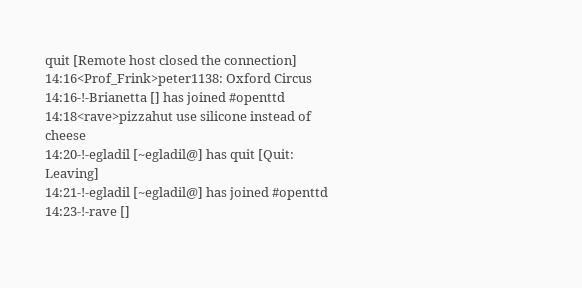quit [Remote host closed the connection]
14:16<Prof_Frink>peter1138: Oxford Circus
14:16-!-Brianetta [] has joined #openttd
14:18<rave>pizzahut use silicone instead of cheese
14:20-!-egladil [~egladil@] has quit [Quit: Leaving]
14:21-!-egladil [~egladil@] has joined #openttd
14:23-!-rave []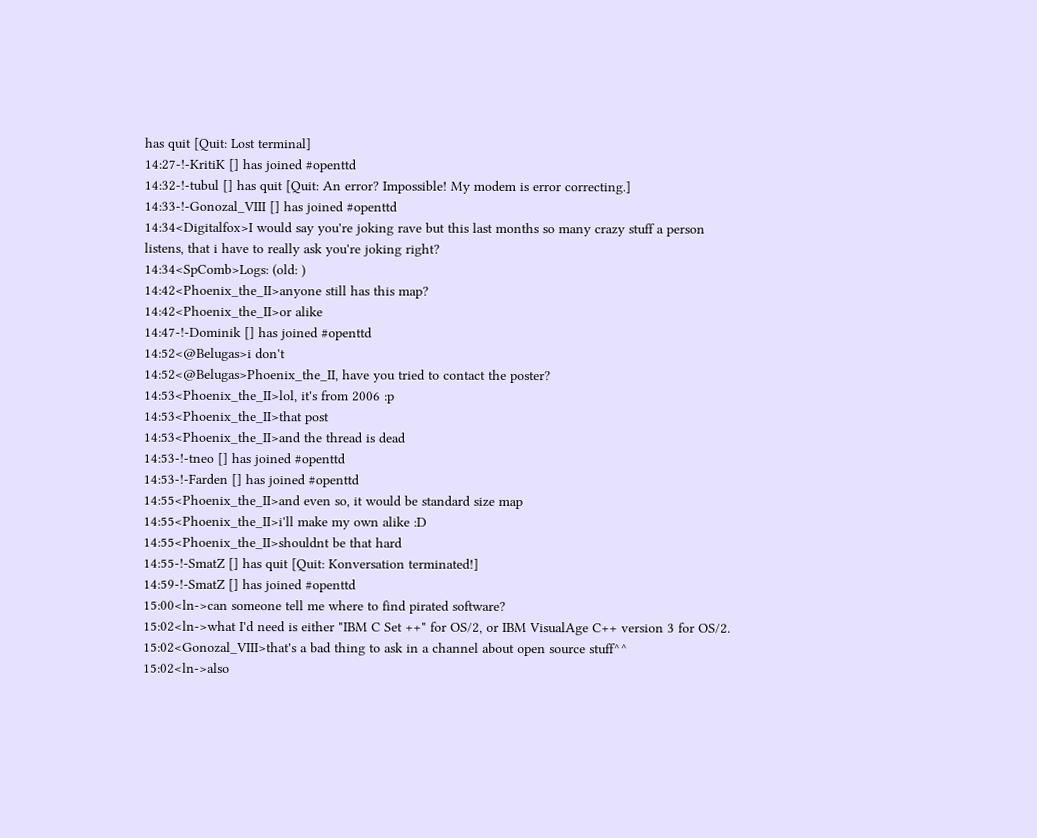has quit [Quit: Lost terminal]
14:27-!-KritiK [] has joined #openttd
14:32-!-tubul [] has quit [Quit: An error? Impossible! My modem is error correcting.]
14:33-!-Gonozal_VIII [] has joined #openttd
14:34<Digitalfox>I would say you're joking rave but this last months so many crazy stuff a person listens, that i have to really ask you're joking right?
14:34<SpComb>Logs: (old: )
14:42<Phoenix_the_II>anyone still has this map?
14:42<Phoenix_the_II>or alike
14:47-!-Dominik [] has joined #openttd
14:52<@Belugas>i don't
14:52<@Belugas>Phoenix_the_II, have you tried to contact the poster?
14:53<Phoenix_the_II>lol, it's from 2006 :p
14:53<Phoenix_the_II>that post
14:53<Phoenix_the_II>and the thread is dead
14:53-!-tneo [] has joined #openttd
14:53-!-Farden [] has joined #openttd
14:55<Phoenix_the_II>and even so, it would be standard size map
14:55<Phoenix_the_II>i'll make my own alike :D
14:55<Phoenix_the_II>shouldnt be that hard
14:55-!-SmatZ [] has quit [Quit: Konversation terminated!]
14:59-!-SmatZ [] has joined #openttd
15:00<ln->can someone tell me where to find pirated software?
15:02<ln->what I'd need is either "IBM C Set ++" for OS/2, or IBM VisualAge C++ version 3 for OS/2.
15:02<Gonozal_VIII>that's a bad thing to ask in a channel about open source stuff^^
15:02<ln->also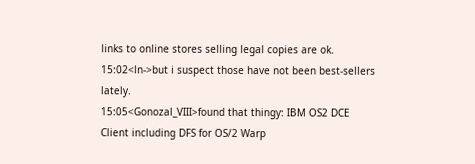links to online stores selling legal copies are ok.
15:02<ln->but i suspect those have not been best-sellers lately.
15:05<Gonozal_VIII>found that thingy: IBM OS2 DCE Client including DFS for OS/2 Warp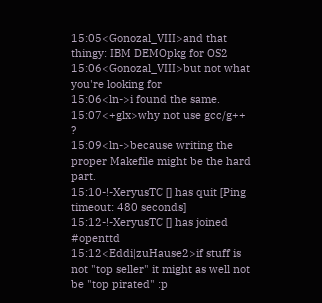15:05<Gonozal_VIII>and that thingy: IBM DEMOpkg for OS2
15:06<Gonozal_VIII>but not what you're looking for
15:06<ln->i found the same.
15:07<+glx>why not use gcc/g++ ?
15:09<ln->because writing the proper Makefile might be the hard part.
15:10-!-XeryusTC [] has quit [Ping timeout: 480 seconds]
15:12-!-XeryusTC [] has joined #openttd
15:12<Eddi|zuHause2>if stuff is not "top seller" it might as well not be "top pirated" :p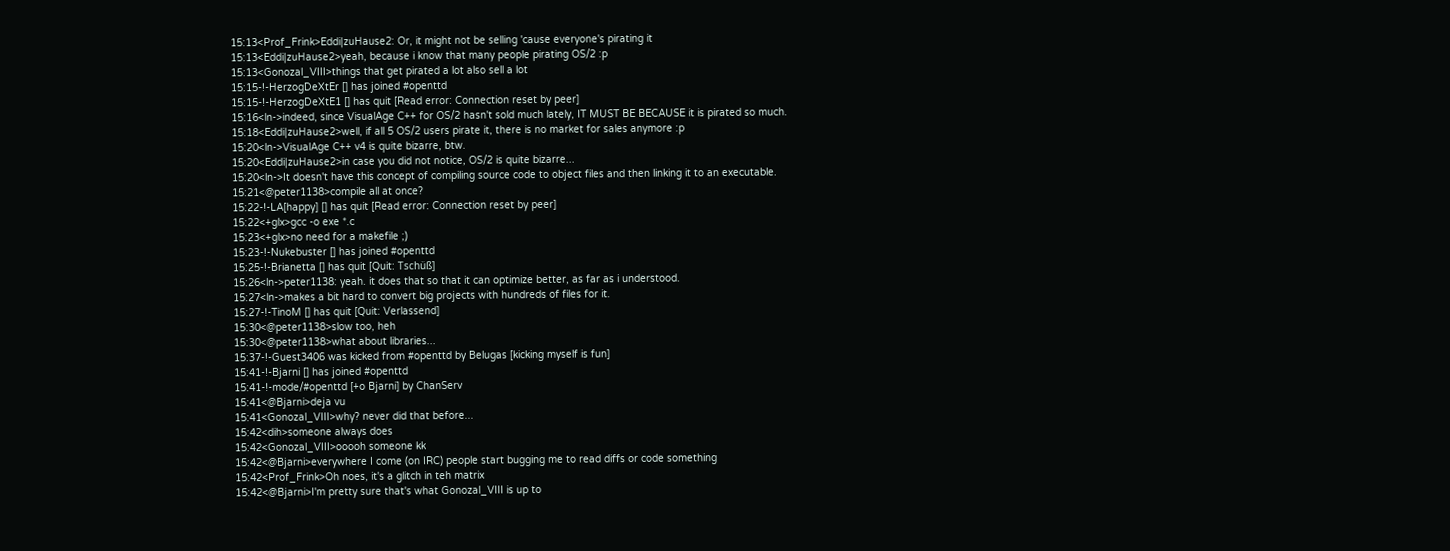15:13<Prof_Frink>Eddi|zuHause2: Or, it might not be selling 'cause everyone's pirating it
15:13<Eddi|zuHause2>yeah, because i know that many people pirating OS/2 :p
15:13<Gonozal_VIII>things that get pirated a lot also sell a lot
15:15-!-HerzogDeXtEr [] has joined #openttd
15:15-!-HerzogDeXtE1 [] has quit [Read error: Connection reset by peer]
15:16<ln->indeed, since VisualAge C++ for OS/2 hasn't sold much lately, IT MUST BE BECAUSE it is pirated so much.
15:18<Eddi|zuHause2>well, if all 5 OS/2 users pirate it, there is no market for sales anymore :p
15:20<ln->VisualAge C++ v4 is quite bizarre, btw.
15:20<Eddi|zuHause2>in case you did not notice, OS/2 is quite bizarre...
15:20<ln->It doesn't have this concept of compiling source code to object files and then linking it to an executable.
15:21<@peter1138>compile all at once?
15:22-!-LA[happy] [] has quit [Read error: Connection reset by peer]
15:22<+glx>gcc -o exe *.c
15:23<+glx>no need for a makefile ;)
15:23-!-Nukebuster [] has joined #openttd
15:25-!-Brianetta [] has quit [Quit: Tschüß]
15:26<ln->peter1138: yeah. it does that so that it can optimize better, as far as i understood.
15:27<ln->makes a bit hard to convert big projects with hundreds of files for it.
15:27-!-TinoM [] has quit [Quit: Verlassend]
15:30<@peter1138>slow too, heh
15:30<@peter1138>what about libraries...
15:37-!-Guest3406 was kicked from #openttd by Belugas [kicking myself is fun]
15:41-!-Bjarni [] has joined #openttd
15:41-!-mode/#openttd [+o Bjarni] by ChanServ
15:41<@Bjarni>deja vu
15:41<Gonozal_VIII>why? never did that before...
15:42<dih>someone always does
15:42<Gonozal_VIII>ooooh someone kk
15:42<@Bjarni>everywhere I come (on IRC) people start bugging me to read diffs or code something
15:42<Prof_Frink>Oh noes, it's a glitch in teh matrix
15:42<@Bjarni>I'm pretty sure that's what Gonozal_VIII is up to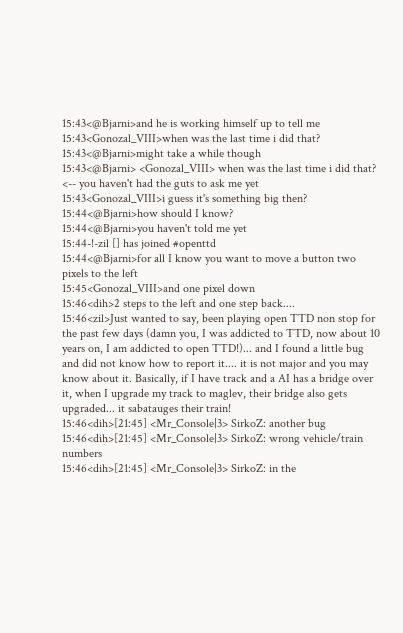15:43<@Bjarni>and he is working himself up to tell me
15:43<Gonozal_VIII>when was the last time i did that?
15:43<@Bjarni>might take a while though
15:43<@Bjarni> <Gonozal_VIII> when was the last time i did that? <-- you haven't had the guts to ask me yet
15:43<Gonozal_VIII>i guess it's something big then?
15:44<@Bjarni>how should I know?
15:44<@Bjarni>you haven't told me yet
15:44-!-zil [] has joined #openttd
15:44<@Bjarni>for all I know you want to move a button two pixels to the left
15:45<Gonozal_VIII>and one pixel down
15:46<dih>2 steps to the left and one step back....
15:46<zil>Just wanted to say, been playing open TTD non stop for the past few days (damn you, I was addicted to TTD, now about 10 years on, I am addicted to open TTD!)... and I found a little bug and did not know how to report it.... it is not major and you may know about it. Basically, if I have track and a AI has a bridge over it, when I upgrade my track to maglev, their bridge also gets upgraded... it sabatauges their train!
15:46<dih>[21:45] <Mr_Console|3> SirkoZ: another bug
15:46<dih>[21:45] <Mr_Console|3> SirkoZ: wrong vehicle/train numbers
15:46<dih>[21:45] <Mr_Console|3> SirkoZ: in the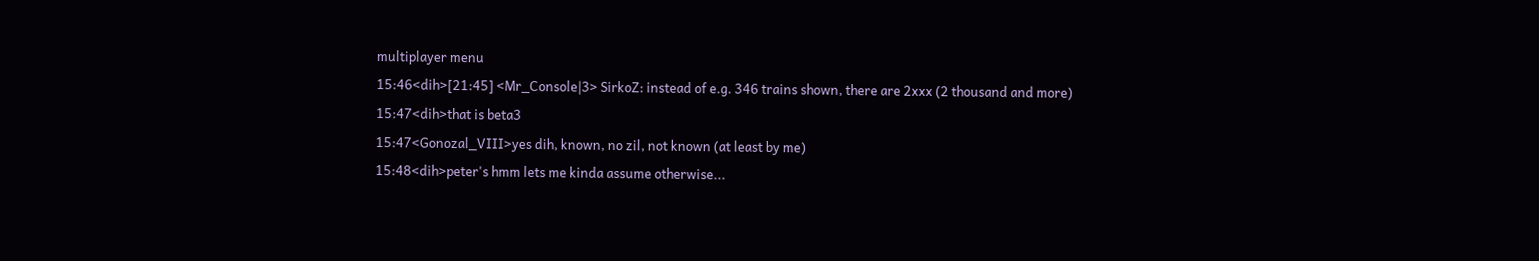multiplayer menu
15:46<dih>[21:45] <Mr_Console|3> SirkoZ: instead of e.g. 346 trains shown, there are 2xxx (2 thousand and more)
15:47<dih>that is beta3
15:47<Gonozal_VIII>yes dih, known, no zil, not known (at least by me)
15:48<dih>peter's hmm lets me kinda assume otherwise...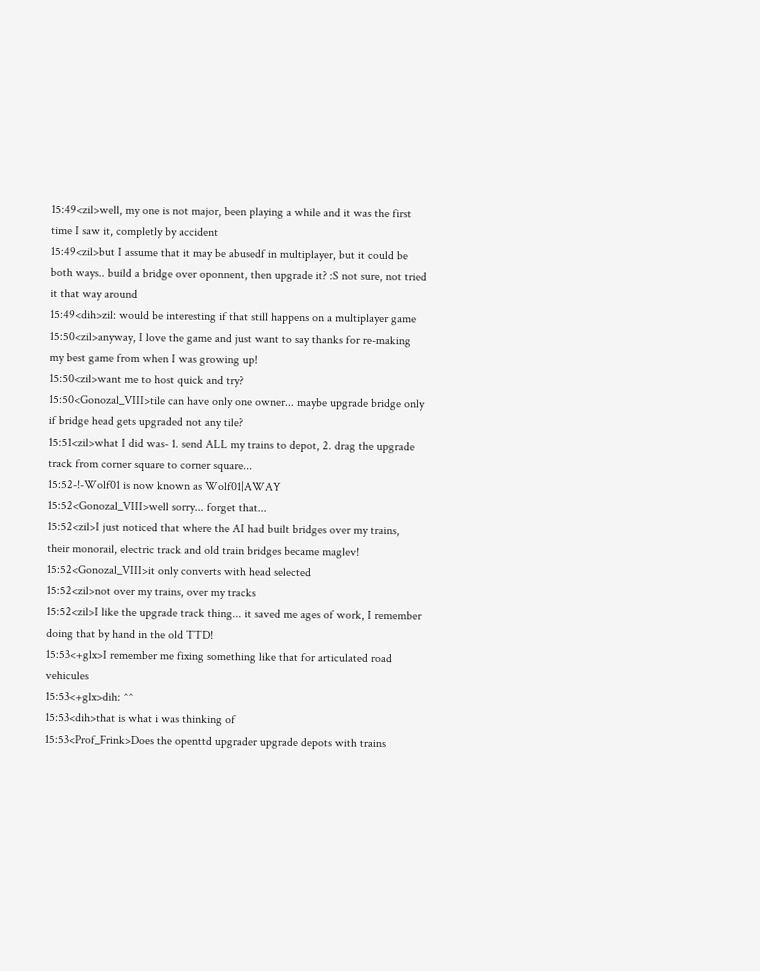15:49<zil>well, my one is not major, been playing a while and it was the first time I saw it, completly by accident
15:49<zil>but I assume that it may be abusedf in multiplayer, but it could be both ways.. build a bridge over oponnent, then upgrade it? :S not sure, not tried it that way around
15:49<dih>zil: would be interesting if that still happens on a multiplayer game
15:50<zil>anyway, I love the game and just want to say thanks for re-making my best game from when I was growing up!
15:50<zil>want me to host quick and try?
15:50<Gonozal_VIII>tile can have only one owner... maybe upgrade bridge only if bridge head gets upgraded not any tile?
15:51<zil>what I did was- 1. send ALL my trains to depot, 2. drag the upgrade track from corner square to corner square...
15:52-!-Wolf01 is now known as Wolf01|AWAY
15:52<Gonozal_VIII>well sorry... forget that...
15:52<zil>I just noticed that where the AI had built bridges over my trains, their monorail, electric track and old train bridges became maglev!
15:52<Gonozal_VIII>it only converts with head selected
15:52<zil>not over my trains, over my tracks
15:52<zil>I like the upgrade track thing... it saved me ages of work, I remember doing that by hand in the old TTD!
15:53<+glx>I remember me fixing something like that for articulated road vehicules
15:53<+glx>dih: ^^
15:53<dih>that is what i was thinking of
15:53<Prof_Frink>Does the openttd upgrader upgrade depots with trains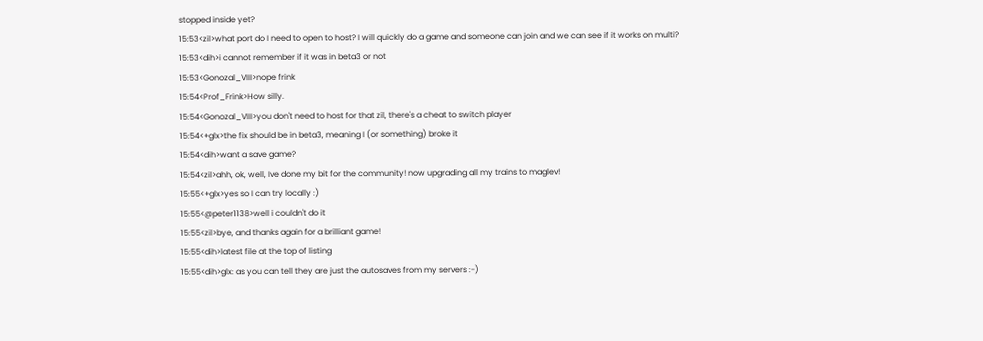stopped inside yet?
15:53<zil>what port do I need to open to host? I will quickly do a game and someone can join and we can see if it works on multi?
15:53<dih>i cannot remember if it was in beta3 or not
15:53<Gonozal_VIII>nope frink
15:54<Prof_Frink>How silly.
15:54<Gonozal_VIII>you don't need to host for that zil, there's a cheat to switch player
15:54<+glx>the fix should be in beta3, meaning I (or something) broke it
15:54<dih>want a save game?
15:54<zil>ahh, ok, well, Ive done my bit for the community! now upgrading all my trains to maglev!
15:55<+glx>yes so I can try locally :)
15:55<@peter1138>well i couldn't do it
15:55<zil>bye, and thanks again for a brilliant game!
15:55<dih>latest file at the top of listing
15:55<dih>glx: as you can tell they are just the autosaves from my servers :-)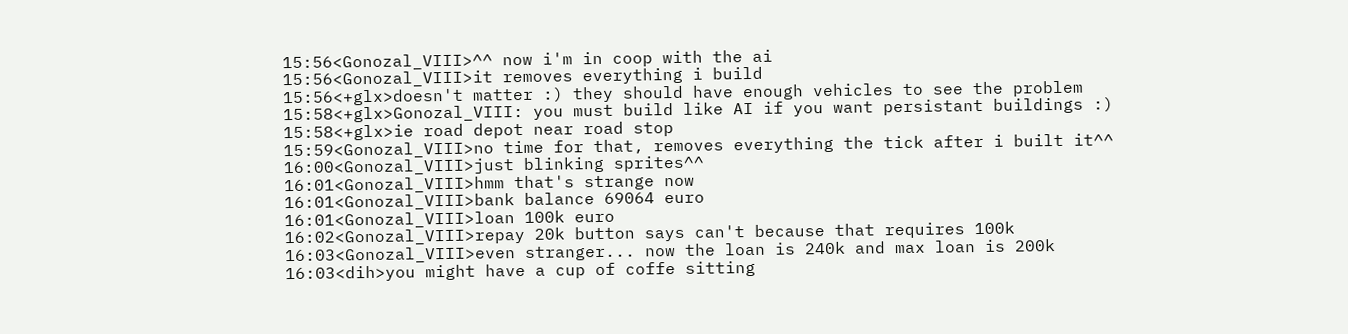15:56<Gonozal_VIII>^^ now i'm in coop with the ai
15:56<Gonozal_VIII>it removes everything i build
15:56<+glx>doesn't matter :) they should have enough vehicles to see the problem
15:58<+glx>Gonozal_VIII: you must build like AI if you want persistant buildings :)
15:58<+glx>ie road depot near road stop
15:59<Gonozal_VIII>no time for that, removes everything the tick after i built it^^
16:00<Gonozal_VIII>just blinking sprites^^
16:01<Gonozal_VIII>hmm that's strange now
16:01<Gonozal_VIII>bank balance 69064 euro
16:01<Gonozal_VIII>loan 100k euro
16:02<Gonozal_VIII>repay 20k button says can't because that requires 100k
16:03<Gonozal_VIII>even stranger... now the loan is 240k and max loan is 200k
16:03<dih>you might have a cup of coffe sitting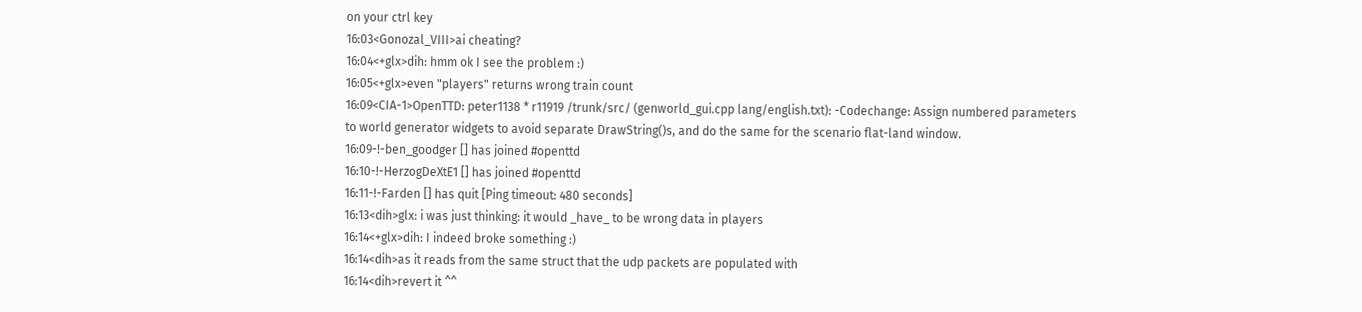on your ctrl key
16:03<Gonozal_VIII>ai cheating?
16:04<+glx>dih: hmm ok I see the problem :)
16:05<+glx>even "players" returns wrong train count
16:09<CIA-1>OpenTTD: peter1138 * r11919 /trunk/src/ (genworld_gui.cpp lang/english.txt): -Codechange: Assign numbered parameters to world generator widgets to avoid separate DrawString()s, and do the same for the scenario flat-land window.
16:09-!-ben_goodger [] has joined #openttd
16:10-!-HerzogDeXtE1 [] has joined #openttd
16:11-!-Farden [] has quit [Ping timeout: 480 seconds]
16:13<dih>glx: i was just thinking: it would _have_ to be wrong data in players
16:14<+glx>dih: I indeed broke something :)
16:14<dih>as it reads from the same struct that the udp packets are populated with
16:14<dih>revert it ^^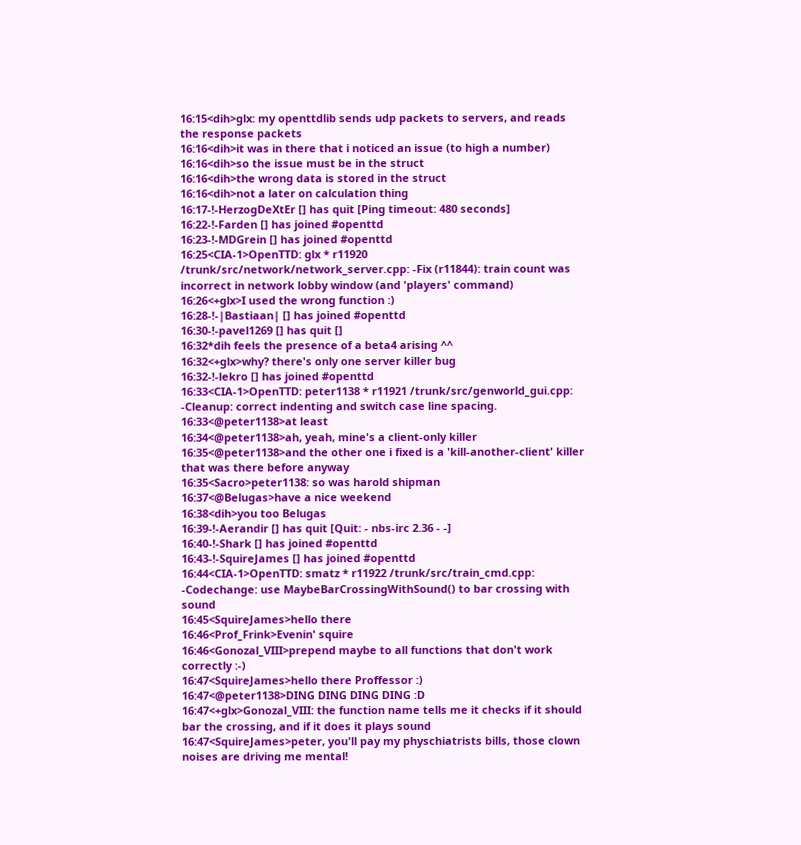16:15<dih>glx: my openttdlib sends udp packets to servers, and reads the response packets
16:16<dih>it was in there that i noticed an issue (to high a number)
16:16<dih>so the issue must be in the struct
16:16<dih>the wrong data is stored in the struct
16:16<dih>not a later on calculation thing
16:17-!-HerzogDeXtEr [] has quit [Ping timeout: 480 seconds]
16:22-!-Farden [] has joined #openttd
16:23-!-MDGrein [] has joined #openttd
16:25<CIA-1>OpenTTD: glx * r11920 /trunk/src/network/network_server.cpp: -Fix (r11844): train count was incorrect in network lobby window (and 'players' command)
16:26<+glx>I used the wrong function :)
16:28-!-|Bastiaan| [] has joined #openttd
16:30-!-pavel1269 [] has quit []
16:32*dih feels the presence of a beta4 arising ^^
16:32<+glx>why? there's only one server killer bug
16:32-!-lekro [] has joined #openttd
16:33<CIA-1>OpenTTD: peter1138 * r11921 /trunk/src/genworld_gui.cpp: -Cleanup: correct indenting and switch case line spacing.
16:33<@peter1138>at least
16:34<@peter1138>ah, yeah, mine's a client-only killer
16:35<@peter1138>and the other one i fixed is a 'kill-another-client' killer that was there before anyway
16:35<Sacro>peter1138: so was harold shipman
16:37<@Belugas>have a nice weekend
16:38<dih>you too Belugas
16:39-!-Aerandir [] has quit [Quit: - nbs-irc 2.36 - -]
16:40-!-Shark [] has joined #openttd
16:43-!-SquireJames [] has joined #openttd
16:44<CIA-1>OpenTTD: smatz * r11922 /trunk/src/train_cmd.cpp: -Codechange: use MaybeBarCrossingWithSound() to bar crossing with sound
16:45<SquireJames>hello there
16:46<Prof_Frink>Evenin' squire
16:46<Gonozal_VIII>prepend maybe to all functions that don't work correctly :-)
16:47<SquireJames>hello there Proffessor :)
16:47<@peter1138>DING DING DING DING :D
16:47<+glx>Gonozal_VIII: the function name tells me it checks if it should bar the crossing, and if it does it plays sound
16:47<SquireJames>peter, you'll pay my physchiatrists bills, those clown noises are driving me mental!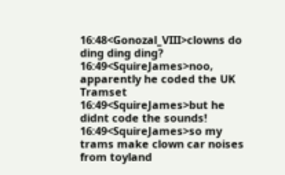16:48<Gonozal_VIII>clowns do ding ding ding?
16:49<SquireJames>noo, apparently he coded the UK Tramset
16:49<SquireJames>but he didnt code the sounds!
16:49<SquireJames>so my trams make clown car noises from toyland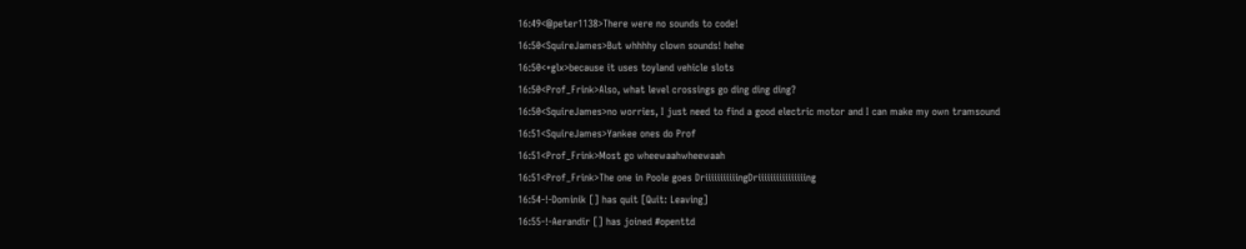16:49<@peter1138>There were no sounds to code!
16:50<SquireJames>But whhhhy clown sounds! hehe
16:50<+glx>because it uses toyland vehicle slots
16:50<Prof_Frink>Also, what level crossings go ding ding ding?
16:50<SquireJames>no worries, I just need to find a good electric motor and I can make my own tramsound
16:51<SquireJames>Yankee ones do Prof
16:51<Prof_Frink>Most go wheewaahwheewaah
16:51<Prof_Frink>The one in Poole goes DriiiiiiiiiiingDriiiiiiiiiiiiiiiing
16:54-!-Dominik [] has quit [Quit: Leaving]
16:55-!-Aerandir [] has joined #openttd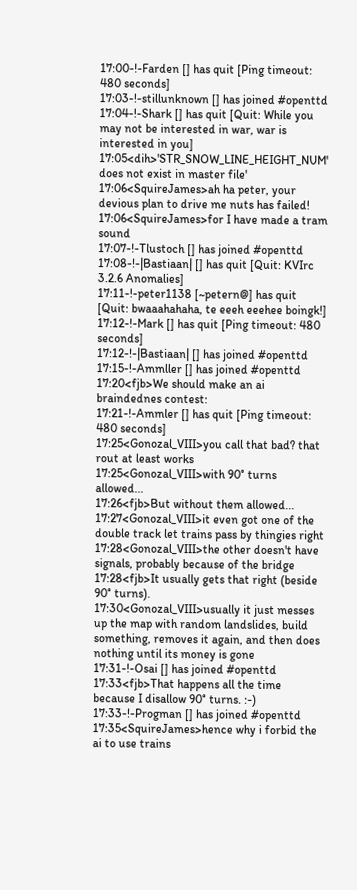17:00-!-Farden [] has quit [Ping timeout: 480 seconds]
17:03-!-stillunknown [] has joined #openttd
17:04-!-Shark [] has quit [Quit: While you may not be interested in war, war is interested in you]
17:05<dih>'STR_SNOW_LINE_HEIGHT_NUM' does not exist in master file'
17:06<SquireJames>ah ha peter, your devious plan to drive me nuts has failed!
17:06<SquireJames>for I have made a tram sound
17:07-!-Tlustoch [] has joined #openttd
17:08-!-|Bastiaan| [] has quit [Quit: KVIrc 3.2.6 Anomalies]
17:11-!-peter1138 [~petern@] has quit [Quit: bwaaahahaha, te eeeh eeehee boingk!]
17:12-!-Mark [] has quit [Ping timeout: 480 seconds]
17:12-!-|Bastiaan| [] has joined #openttd
17:15-!-Ammller [] has joined #openttd
17:20<fjb>We should make an ai braindednes contest:
17:21-!-Ammler [] has quit [Ping timeout: 480 seconds]
17:25<Gonozal_VIII>you call that bad? that rout at least works
17:25<Gonozal_VIII>with 90° turns allowed...
17:26<fjb>But without them allowed...
17:27<Gonozal_VIII>it even got one of the double track let trains pass by thingies right
17:28<Gonozal_VIII>the other doesn't have signals, probably because of the bridge
17:28<fjb>It usually gets that right (beside 90° turns).
17:30<Gonozal_VIII>usually it just messes up the map with random landslides, build something, removes it again, and then does nothing until its money is gone
17:31-!-Osai [] has joined #openttd
17:33<fjb>That happens all the time because I disallow 90° turns. :-)
17:33-!-Progman [] has joined #openttd
17:35<SquireJames>hence why i forbid the ai to use trains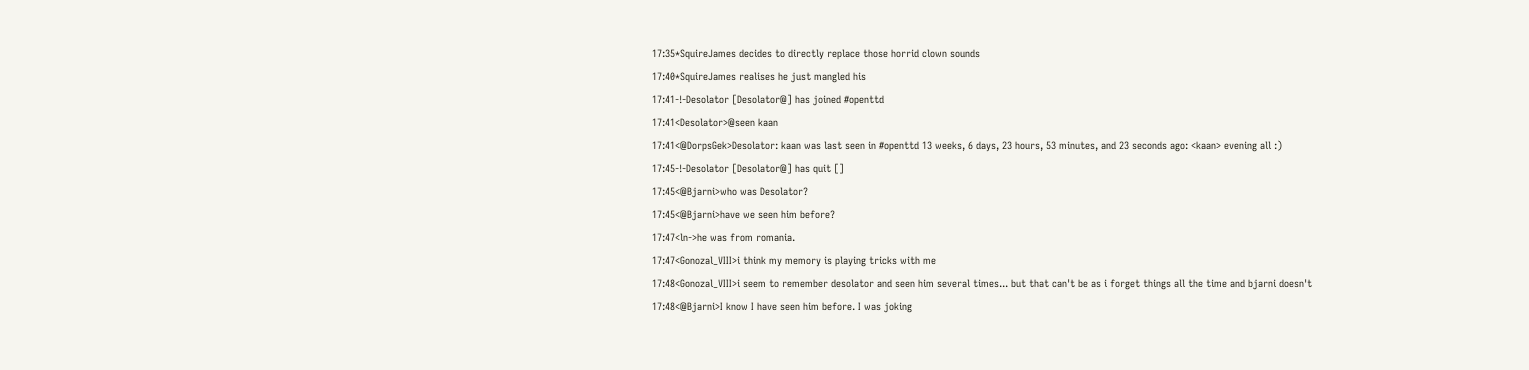17:35*SquireJames decides to directly replace those horrid clown sounds
17:40*SquireJames realises he just mangled his
17:41-!-Desolator [Desolator@] has joined #openttd
17:41<Desolator>@seen kaan
17:41<@DorpsGek>Desolator: kaan was last seen in #openttd 13 weeks, 6 days, 23 hours, 53 minutes, and 23 seconds ago: <kaan> evening all :)
17:45-!-Desolator [Desolator@] has quit []
17:45<@Bjarni>who was Desolator?
17:45<@Bjarni>have we seen him before?
17:47<ln->he was from romania.
17:47<Gonozal_VIII>i think my memory is playing tricks with me
17:48<Gonozal_VIII>i seem to remember desolator and seen him several times... but that can't be as i forget things all the time and bjarni doesn't
17:48<@Bjarni>I know I have seen him before. I was joking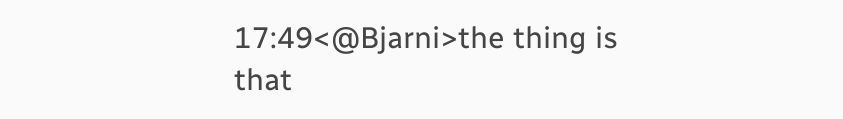17:49<@Bjarni>the thing is that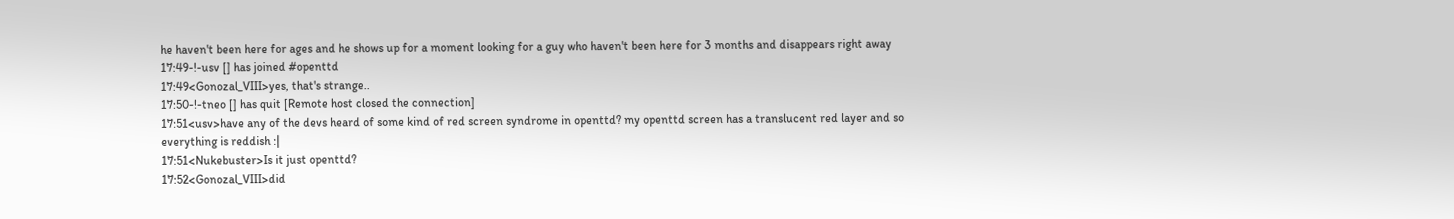he haven't been here for ages and he shows up for a moment looking for a guy who haven't been here for 3 months and disappears right away
17:49-!-usv [] has joined #openttd
17:49<Gonozal_VIII>yes, that's strange..
17:50-!-tneo [] has quit [Remote host closed the connection]
17:51<usv>have any of the devs heard of some kind of red screen syndrome in openttd? my openttd screen has a translucent red layer and so everything is reddish :|
17:51<Nukebuster>Is it just openttd?
17:52<Gonozal_VIII>did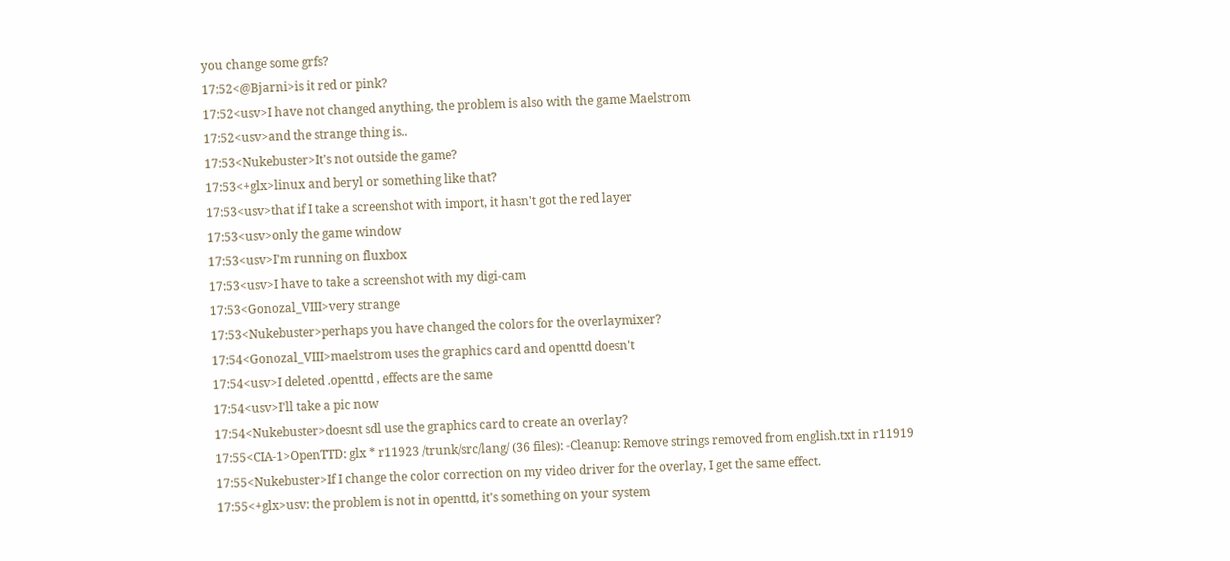you change some grfs?
17:52<@Bjarni>is it red or pink?
17:52<usv>I have not changed anything, the problem is also with the game Maelstrom
17:52<usv>and the strange thing is..
17:53<Nukebuster>It's not outside the game?
17:53<+glx>linux and beryl or something like that?
17:53<usv>that if I take a screenshot with import, it hasn't got the red layer
17:53<usv>only the game window
17:53<usv>I'm running on fluxbox
17:53<usv>I have to take a screenshot with my digi-cam
17:53<Gonozal_VIII>very strange
17:53<Nukebuster>perhaps you have changed the colors for the overlaymixer?
17:54<Gonozal_VIII>maelstrom uses the graphics card and openttd doesn't
17:54<usv>I deleted .openttd , effects are the same
17:54<usv>I'll take a pic now
17:54<Nukebuster>doesnt sdl use the graphics card to create an overlay?
17:55<CIA-1>OpenTTD: glx * r11923 /trunk/src/lang/ (36 files): -Cleanup: Remove strings removed from english.txt in r11919
17:55<Nukebuster>If I change the color correction on my video driver for the overlay, I get the same effect.
17:55<+glx>usv: the problem is not in openttd, it's something on your system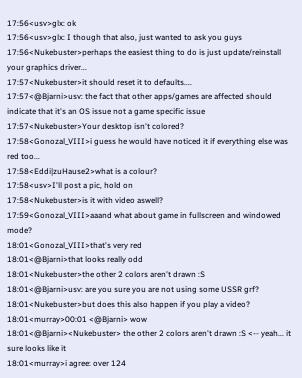17:56<usv>glx: ok
17:56<usv>glx: I though that also, just wanted to ask you guys
17:56<Nukebuster>perhaps the easiest thing to do is just update/reinstall your graphics driver...
17:57<Nukebuster>it should reset it to defaults....
17:57<@Bjarni>usv: the fact that other apps/games are affected should indicate that it's an OS issue not a game specific issue
17:57<Nukebuster>Your desktop isn't colored?
17:58<Gonozal_VIII>i guess he would have noticed it if everything else was red too...
17:58<Eddi|zuHause2>what is a colour?
17:58<usv>I'll post a pic, hold on
17:58<Nukebuster>is it with video aswell?
17:59<Gonozal_VIII>aaand what about game in fullscreen and windowed mode?
18:01<Gonozal_VIII>that's very red
18:01<@Bjarni>that looks really odd
18:01<Nukebuster>the other 2 colors aren't drawn :S
18:01<@Bjarni>usv: are you sure you are not using some USSR grf?
18:01<Nukebuster>but does this also happen if you play a video?
18:01<murray>00:01 <@Bjarni> wow
18:01<@Bjarni><Nukebuster> the other 2 colors aren't drawn :S <-- yeah... it sure looks like it
18:01<murray>i agree: over 124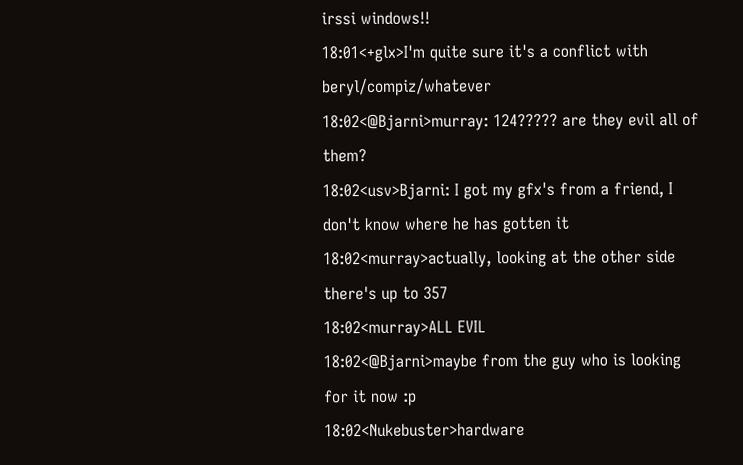irssi windows!!
18:01<+glx>I'm quite sure it's a conflict with beryl/compiz/whatever
18:02<@Bjarni>murray: 124????? are they evil all of them?
18:02<usv>Bjarni: I got my gfx's from a friend, I don't know where he has gotten it
18:02<murray>actually, looking at the other side there's up to 357
18:02<murray>ALL EVIL
18:02<@Bjarni>maybe from the guy who is looking for it now :p
18:02<Nukebuster>hardware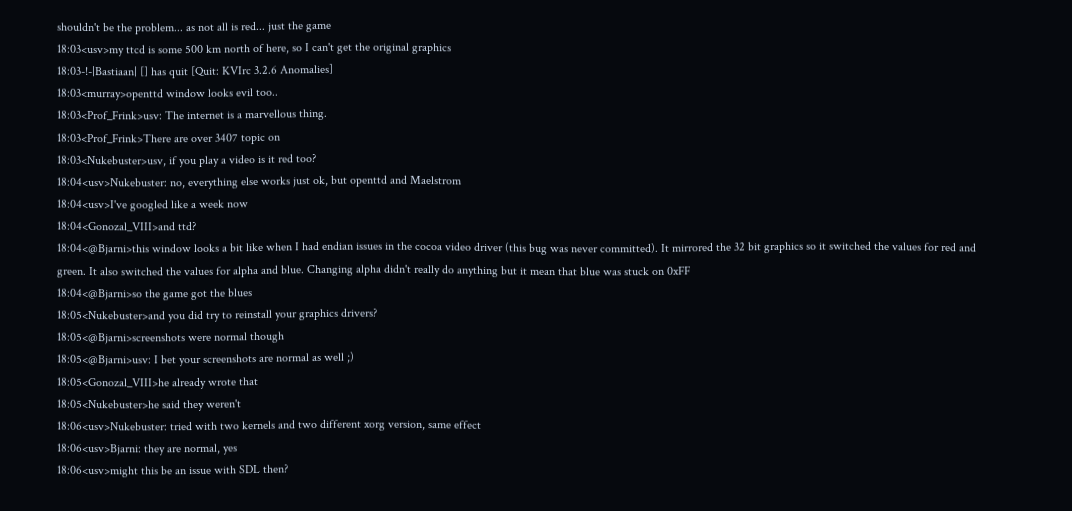shouldn't be the problem... as not all is red... just the game
18:03<usv>my ttcd is some 500 km north of here, so I can't get the original graphics
18:03-!-|Bastiaan| [] has quit [Quit: KVIrc 3.2.6 Anomalies]
18:03<murray>openttd window looks evil too..
18:03<Prof_Frink>usv: The internet is a marvellous thing.
18:03<Prof_Frink>There are over 3407 topic on
18:03<Nukebuster>usv, if you play a video is it red too?
18:04<usv>Nukebuster: no, everything else works just ok, but openttd and Maelstrom
18:04<usv>I've googled like a week now
18:04<Gonozal_VIII>and ttd?
18:04<@Bjarni>this window looks a bit like when I had endian issues in the cocoa video driver (this bug was never committed). It mirrored the 32 bit graphics so it switched the values for red and green. It also switched the values for alpha and blue. Changing alpha didn't really do anything but it mean that blue was stuck on 0xFF
18:04<@Bjarni>so the game got the blues
18:05<Nukebuster>and you did try to reinstall your graphics drivers?
18:05<@Bjarni>screenshots were normal though
18:05<@Bjarni>usv: I bet your screenshots are normal as well ;)
18:05<Gonozal_VIII>he already wrote that
18:05<Nukebuster>he said they weren't
18:06<usv>Nukebuster: tried with two kernels and two different xorg version, same effect
18:06<usv>Bjarni: they are normal, yes
18:06<usv>might this be an issue with SDL then?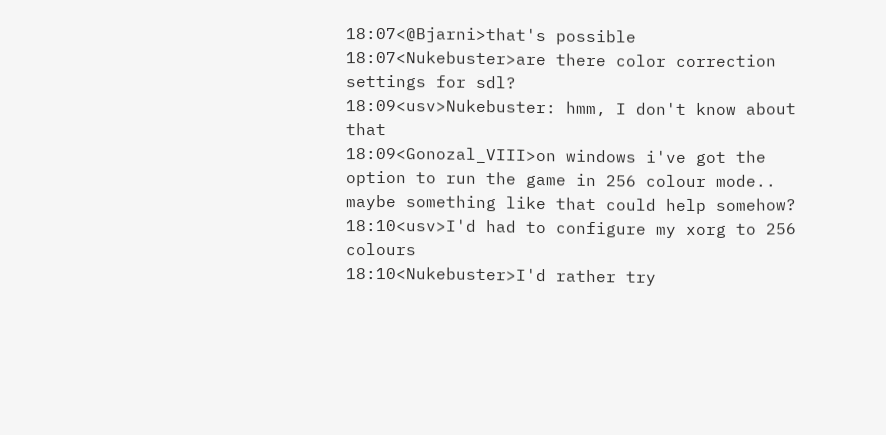18:07<@Bjarni>that's possible
18:07<Nukebuster>are there color correction settings for sdl?
18:09<usv>Nukebuster: hmm, I don't know about that
18:09<Gonozal_VIII>on windows i've got the option to run the game in 256 colour mode.. maybe something like that could help somehow?
18:10<usv>I'd had to configure my xorg to 256 colours
18:10<Nukebuster>I'd rather try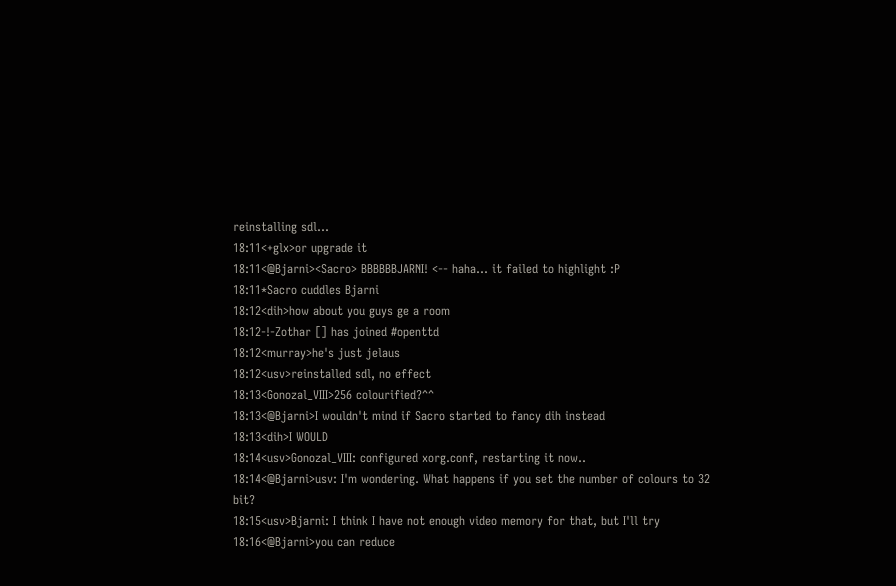reinstalling sdl...
18:11<+glx>or upgrade it
18:11<@Bjarni><Sacro> BBBBBBJARNI! <-- haha... it failed to highlight :P
18:11*Sacro cuddles Bjarni
18:12<dih>how about you guys ge a room
18:12-!-Zothar [] has joined #openttd
18:12<murray>he's just jelaus
18:12<usv>reinstalled sdl, no effect
18:13<Gonozal_VIII>256 colourified?^^
18:13<@Bjarni>I wouldn't mind if Sacro started to fancy dih instead
18:13<dih>I WOULD
18:14<usv>Gonozal_VIII: configured xorg.conf, restarting it now..
18:14<@Bjarni>usv: I'm wondering. What happens if you set the number of colours to 32 bit?
18:15<usv>Bjarni: I think I have not enough video memory for that, but I'll try
18:16<@Bjarni>you can reduce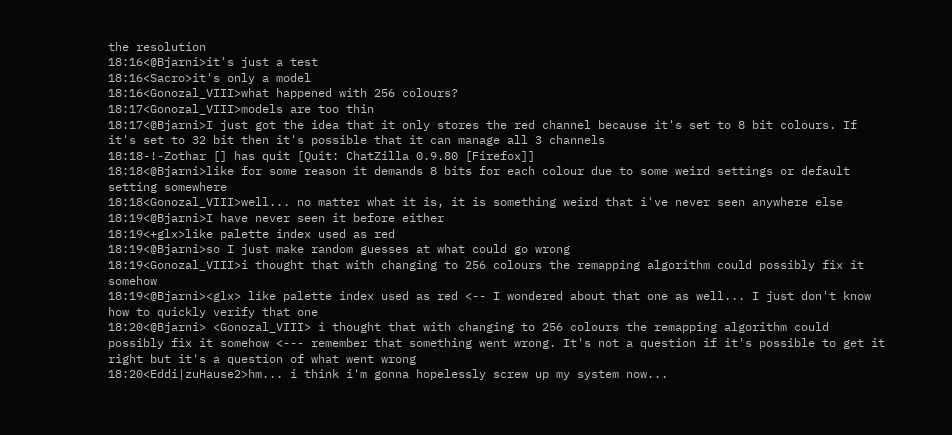the resolution
18:16<@Bjarni>it's just a test
18:16<Sacro>it's only a model
18:16<Gonozal_VIII>what happened with 256 colours?
18:17<Gonozal_VIII>models are too thin
18:17<@Bjarni>I just got the idea that it only stores the red channel because it's set to 8 bit colours. If it's set to 32 bit then it's possible that it can manage all 3 channels
18:18-!-Zothar [] has quit [Quit: ChatZilla 0.9.80 [Firefox]]
18:18<@Bjarni>like for some reason it demands 8 bits for each colour due to some weird settings or default setting somewhere
18:18<Gonozal_VIII>well... no matter what it is, it is something weird that i've never seen anywhere else
18:19<@Bjarni>I have never seen it before either
18:19<+glx>like palette index used as red
18:19<@Bjarni>so I just make random guesses at what could go wrong
18:19<Gonozal_VIII>i thought that with changing to 256 colours the remapping algorithm could possibly fix it somehow
18:19<@Bjarni><glx> like palette index used as red <-- I wondered about that one as well... I just don't know how to quickly verify that one
18:20<@Bjarni> <Gonozal_VIII> i thought that with changing to 256 colours the remapping algorithm could possibly fix it somehow <--- remember that something went wrong. It's not a question if it's possible to get it right but it's a question of what went wrong
18:20<Eddi|zuHause2>hm... i think i'm gonna hopelessly screw up my system now...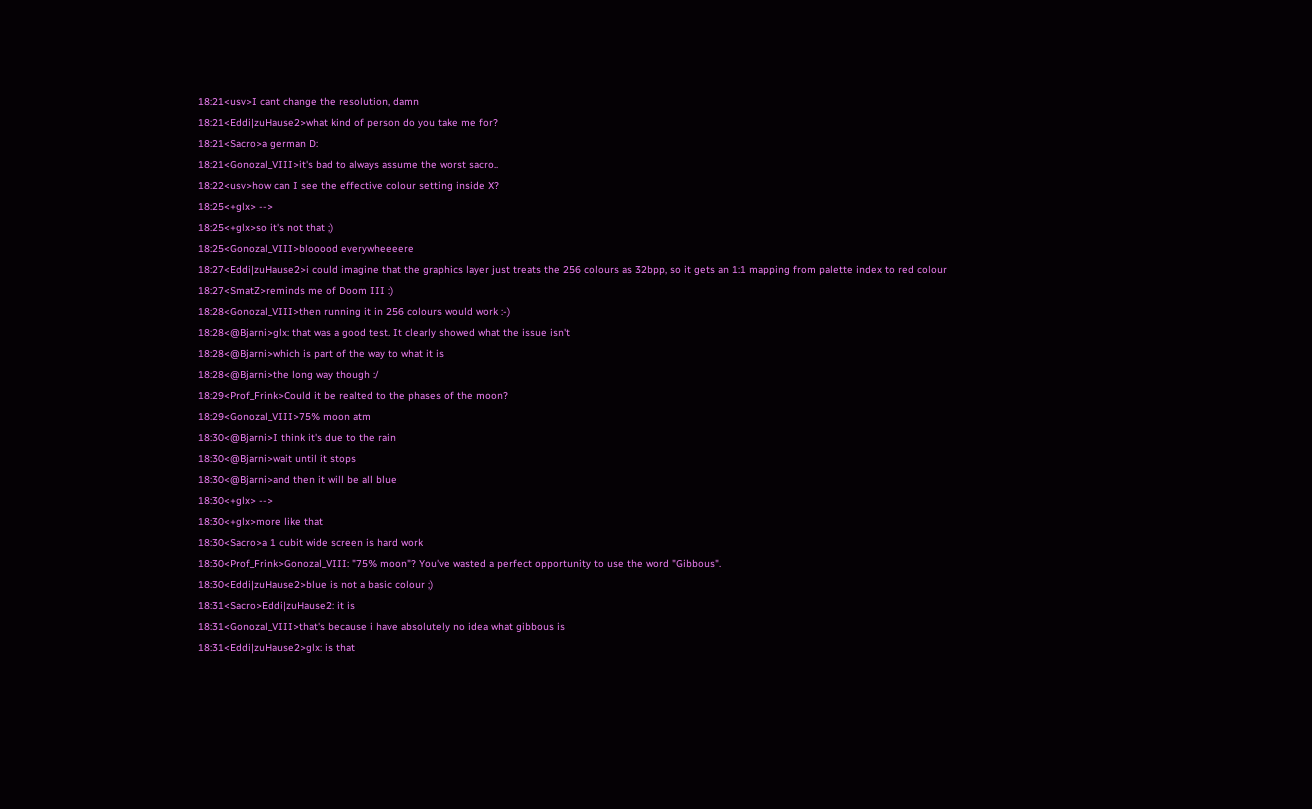18:21<usv>I cant change the resolution, damn
18:21<Eddi|zuHause2>what kind of person do you take me for?
18:21<Sacro>a german D:
18:21<Gonozal_VIII>it's bad to always assume the worst sacro..
18:22<usv>how can I see the effective colour setting inside X?
18:25<+glx> -->
18:25<+glx>so it's not that ;)
18:25<Gonozal_VIII>blooood everywheeeere
18:27<Eddi|zuHause2>i could imagine that the graphics layer just treats the 256 colours as 32bpp, so it gets an 1:1 mapping from palette index to red colour
18:27<SmatZ>reminds me of Doom III :)
18:28<Gonozal_VIII>then running it in 256 colours would work :-)
18:28<@Bjarni>glx: that was a good test. It clearly showed what the issue isn't
18:28<@Bjarni>which is part of the way to what it is
18:28<@Bjarni>the long way though :/
18:29<Prof_Frink>Could it be realted to the phases of the moon?
18:29<Gonozal_VIII>75% moon atm
18:30<@Bjarni>I think it's due to the rain
18:30<@Bjarni>wait until it stops
18:30<@Bjarni>and then it will be all blue
18:30<+glx> -->
18:30<+glx>more like that
18:30<Sacro>a 1 cubit wide screen is hard work
18:30<Prof_Frink>Gonozal_VIII: "75% moon"? You've wasted a perfect opportunity to use the word "Gibbous".
18:30<Eddi|zuHause2>blue is not a basic colour ;)
18:31<Sacro>Eddi|zuHause2: it is
18:31<Gonozal_VIII>that's because i have absolutely no idea what gibbous is
18:31<Eddi|zuHause2>glx: is that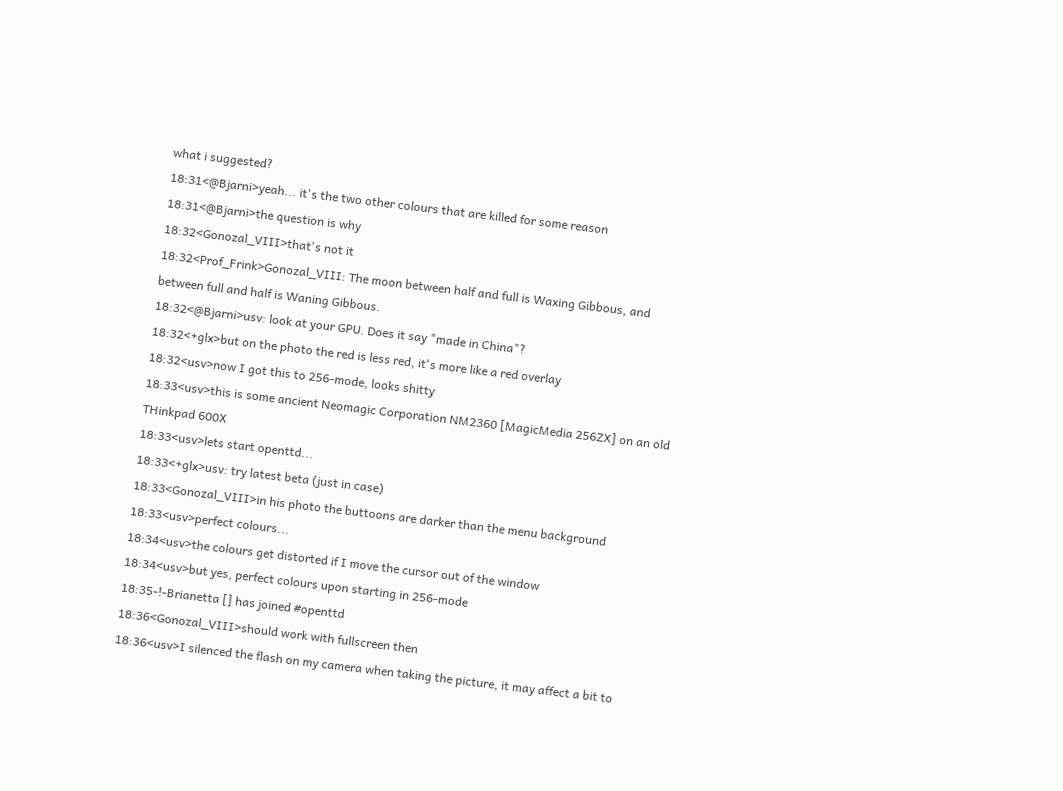what i suggested?
18:31<@Bjarni>yeah... it's the two other colours that are killed for some reason
18:31<@Bjarni>the question is why
18:32<Gonozal_VIII>that's not it
18:32<Prof_Frink>Gonozal_VIII: The moon between half and full is Waxing Gibbous, and between full and half is Waning Gibbous.
18:32<@Bjarni>usv: look at your GPU. Does it say "made in China"?
18:32<+glx>but on the photo the red is less red, it's more like a red overlay
18:32<usv>now I got this to 256-mode, looks shitty
18:33<usv>this is some ancient Neomagic Corporation NM2360 [MagicMedia 256ZX] on an old THinkpad 600X
18:33<usv>lets start openttd...
18:33<+glx>usv: try latest beta (just in case)
18:33<Gonozal_VIII>in his photo the buttoons are darker than the menu background
18:33<usv>perfect colours...
18:34<usv>the colours get distorted if I move the cursor out of the window
18:34<usv>but yes, perfect colours upon starting in 256-mode
18:35-!-Brianetta [] has joined #openttd
18:36<Gonozal_VIII>should work with fullscreen then
18:36<usv>I silenced the flash on my camera when taking the picture, it may affect a bit to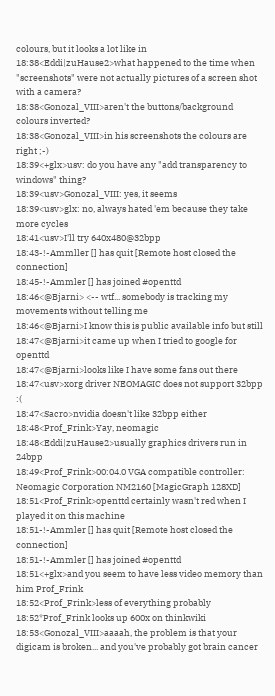colours, but it looks a lot like in
18:38<Eddi|zuHause2>what happened to the time when "screenshots" were not actually pictures of a screen shot with a camera?
18:38<Gonozal_VIII>aren't the buttons/background colours inverted?
18:38<Gonozal_VIII>in his screenshots the colours are right ;-)
18:39<+glx>usv: do you have any "add transparency to windows" thing?
18:39<usv>Gonozal_VIII: yes, it seems
18:39<usv>glx: no, always hated 'em because they take more cycles
18:41<usv>I'll try 640x480@32bpp
18:43-!-Ammller [] has quit [Remote host closed the connection]
18:45-!-Ammler [] has joined #openttd
18:46<@Bjarni> <-- wtf... somebody is tracking my movements without telling me
18:46<@Bjarni>I know this is public available info but still
18:47<@Bjarni>it came up when I tried to google for openttd
18:47<@Bjarni>looks like I have some fans out there
18:47<usv>xorg driver NEOMAGIC does not support 32bpp :(
18:47<Sacro>nvidia doesn't like 32bpp either
18:48<Prof_Frink>Yay, neomagic
18:48<Eddi|zuHause2>usually graphics drivers run in 24bpp
18:49<Prof_Frink>00:04.0 VGA compatible controller: Neomagic Corporation NM2160 [MagicGraph 128XD]
18:51<Prof_Frink>openttd certainly wasn't red when I played it on this machine
18:51-!-Ammler [] has quit [Remote host closed the connection]
18:51-!-Ammler [] has joined #openttd
18:51<+glx>and you seem to have less video memory than him Prof_Frink
18:52<Prof_Frink>less of everything probably
18:52*Prof_Frink looks up 600x on thinkwiki
18:53<Gonozal_VIII>aaaah, the problem is that your digicam is broken... and you've probably got brain cancer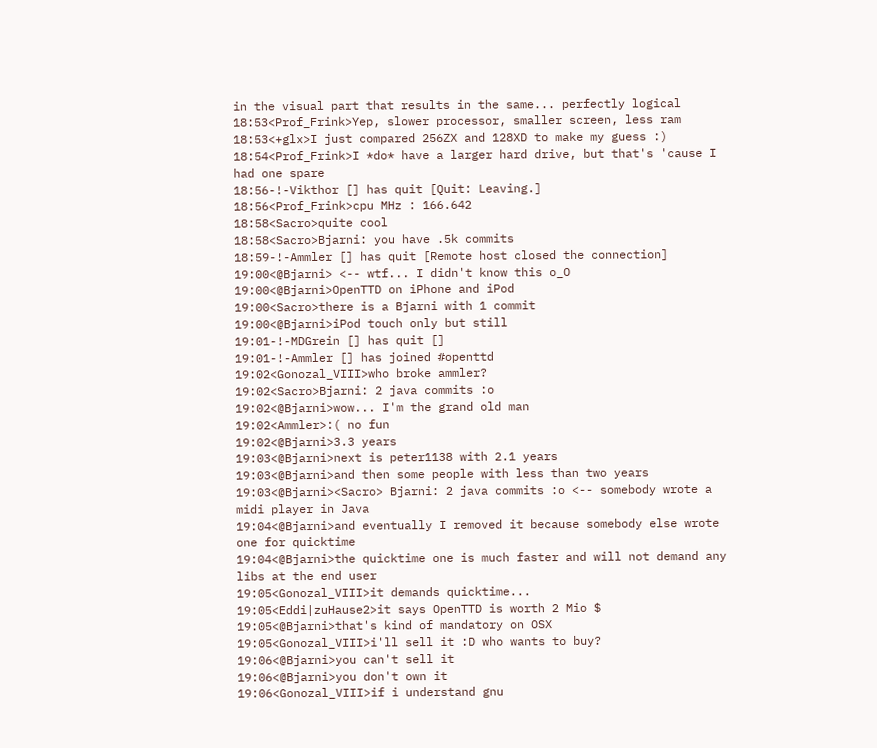in the visual part that results in the same... perfectly logical
18:53<Prof_Frink>Yep, slower processor, smaller screen, less ram
18:53<+glx>I just compared 256ZX and 128XD to make my guess :)
18:54<Prof_Frink>I *do* have a larger hard drive, but that's 'cause I had one spare
18:56-!-Vikthor [] has quit [Quit: Leaving.]
18:56<Prof_Frink>cpu MHz : 166.642
18:58<Sacro>quite cool
18:58<Sacro>Bjarni: you have .5k commits
18:59-!-Ammler [] has quit [Remote host closed the connection]
19:00<@Bjarni> <-- wtf... I didn't know this o_O
19:00<@Bjarni>OpenTTD on iPhone and iPod
19:00<Sacro>there is a Bjarni with 1 commit
19:00<@Bjarni>iPod touch only but still
19:01-!-MDGrein [] has quit []
19:01-!-Ammler [] has joined #openttd
19:02<Gonozal_VIII>who broke ammler?
19:02<Sacro>Bjarni: 2 java commits :o
19:02<@Bjarni>wow... I'm the grand old man
19:02<Ammler>:( no fun
19:02<@Bjarni>3.3 years
19:03<@Bjarni>next is peter1138 with 2.1 years
19:03<@Bjarni>and then some people with less than two years
19:03<@Bjarni><Sacro> Bjarni: 2 java commits :o <-- somebody wrote a midi player in Java
19:04<@Bjarni>and eventually I removed it because somebody else wrote one for quicktime
19:04<@Bjarni>the quicktime one is much faster and will not demand any libs at the end user
19:05<Gonozal_VIII>it demands quicktime...
19:05<Eddi|zuHause2>it says OpenTTD is worth 2 Mio $
19:05<@Bjarni>that's kind of mandatory on OSX
19:05<Gonozal_VIII>i'll sell it :D who wants to buy?
19:06<@Bjarni>you can't sell it
19:06<@Bjarni>you don't own it
19:06<Gonozal_VIII>if i understand gnu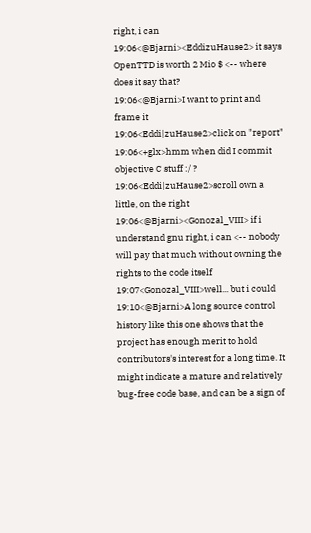right, i can
19:06<@Bjarni><EddizuHause2> it says OpenTTD is worth 2 Mio $ <-- where does it say that?
19:06<@Bjarni>I want to print and frame it
19:06<Eddi|zuHause2>click on "report"
19:06<+glx>hmm when did I commit objective C stuff :/ ?
19:06<Eddi|zuHause2>scroll own a little, on the right
19:06<@Bjarni><Gonozal_VIII> if i understand gnu right, i can <-- nobody will pay that much without owning the rights to the code itself
19:07<Gonozal_VIII>well... but i could
19:10<@Bjarni>A long source control history like this one shows that the project has enough merit to hold contributors's interest for a long time. It might indicate a mature and relatively bug-free code base, and can be a sign of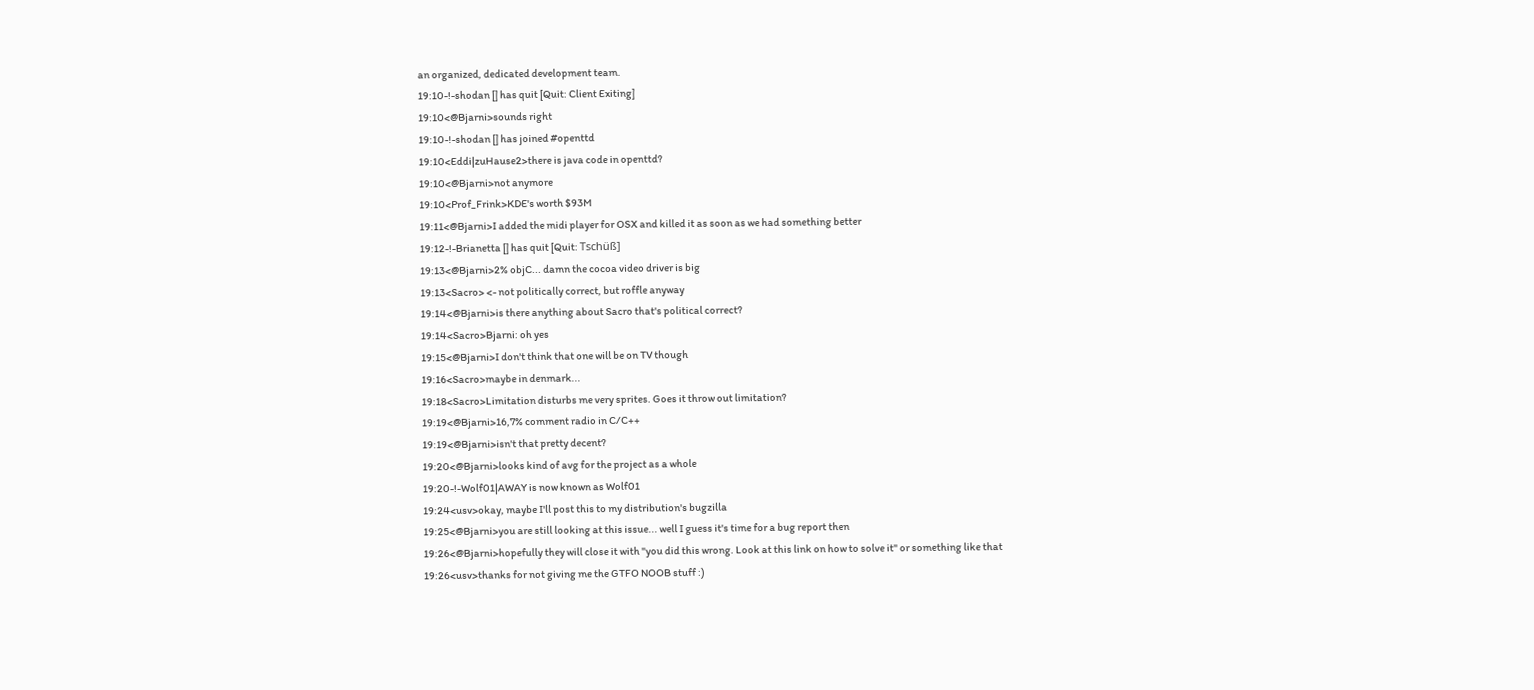an organized, dedicated development team.
19:10-!-shodan [] has quit [Quit: Client Exiting]
19:10<@Bjarni>sounds right
19:10-!-shodan [] has joined #openttd
19:10<Eddi|zuHause2>there is java code in openttd?
19:10<@Bjarni>not anymore
19:10<Prof_Frink>KDE's worth $93M
19:11<@Bjarni>I added the midi player for OSX and killed it as soon as we had something better
19:12-!-Brianetta [] has quit [Quit: Tschüß]
19:13<@Bjarni>2% objC... damn the cocoa video driver is big
19:13<Sacro> <- not politically correct, but roffle anyway
19:14<@Bjarni>is there anything about Sacro that's political correct?
19:14<Sacro>Bjarni: oh yes
19:15<@Bjarni>I don't think that one will be on TV though
19:16<Sacro>maybe in denmark...
19:18<Sacro>Limitation disturbs me very sprites. Goes it throw out limitation?
19:19<@Bjarni>16,7% comment radio in C/C++
19:19<@Bjarni>isn't that pretty decent?
19:20<@Bjarni>looks kind of avg for the project as a whole
19:20-!-Wolf01|AWAY is now known as Wolf01
19:24<usv>okay, maybe I'll post this to my distribution's bugzilla
19:25<@Bjarni>you are still looking at this issue... well I guess it's time for a bug report then
19:26<@Bjarni>hopefully they will close it with "you did this wrong. Look at this link on how to solve it" or something like that
19:26<usv>thanks for not giving me the GTFO NOOB stuff :)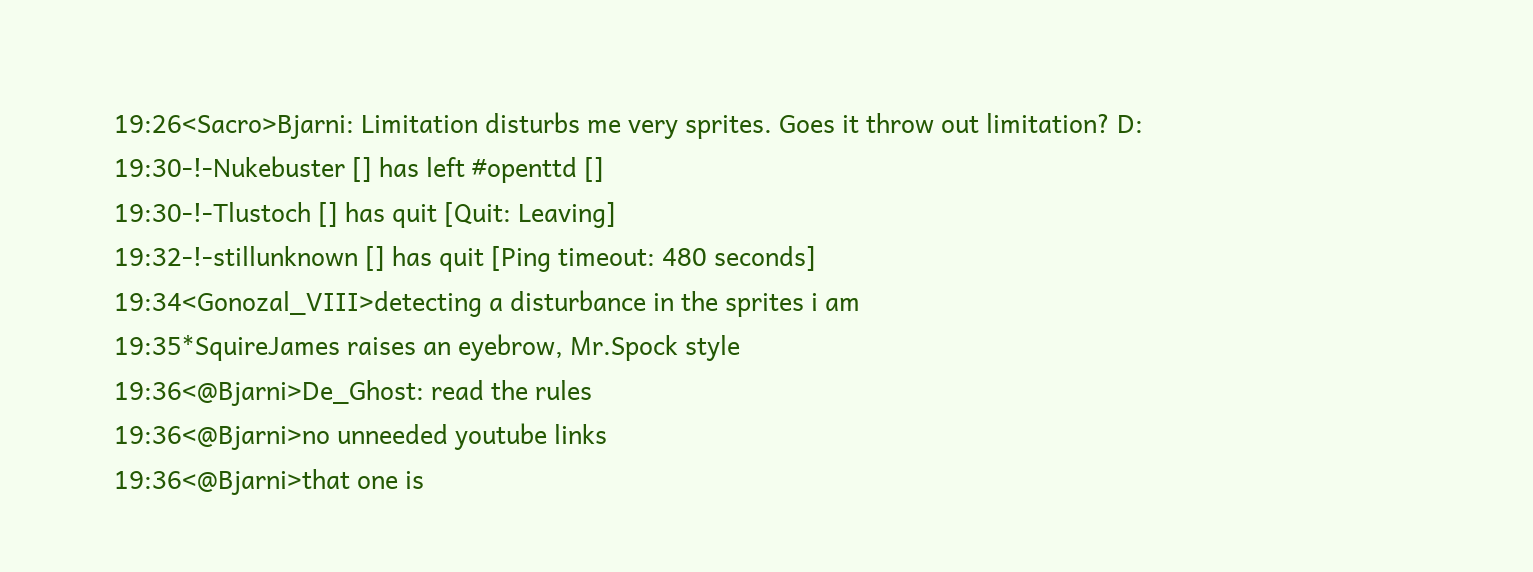19:26<Sacro>Bjarni: Limitation disturbs me very sprites. Goes it throw out limitation? D:
19:30-!-Nukebuster [] has left #openttd []
19:30-!-Tlustoch [] has quit [Quit: Leaving]
19:32-!-stillunknown [] has quit [Ping timeout: 480 seconds]
19:34<Gonozal_VIII>detecting a disturbance in the sprites i am
19:35*SquireJames raises an eyebrow, Mr.Spock style
19:36<@Bjarni>De_Ghost: read the rules
19:36<@Bjarni>no unneeded youtube links
19:36<@Bjarni>that one is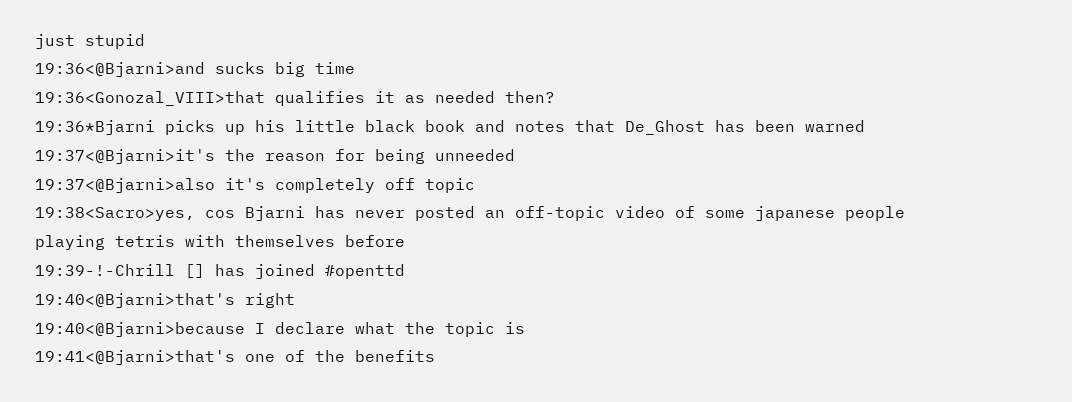just stupid
19:36<@Bjarni>and sucks big time
19:36<Gonozal_VIII>that qualifies it as needed then?
19:36*Bjarni picks up his little black book and notes that De_Ghost has been warned
19:37<@Bjarni>it's the reason for being unneeded
19:37<@Bjarni>also it's completely off topic
19:38<Sacro>yes, cos Bjarni has never posted an off-topic video of some japanese people playing tetris with themselves before
19:39-!-Chrill [] has joined #openttd
19:40<@Bjarni>that's right
19:40<@Bjarni>because I declare what the topic is
19:41<@Bjarni>that's one of the benefits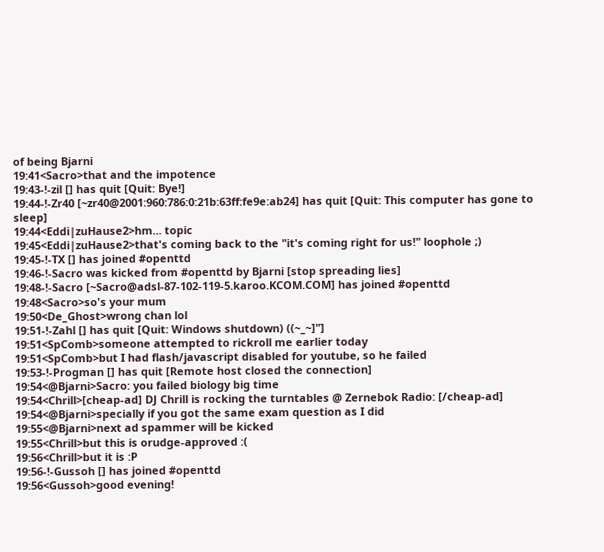of being Bjarni
19:41<Sacro>that and the impotence
19:43-!-zil [] has quit [Quit: Bye!]
19:44-!-Zr40 [~zr40@2001:960:786:0:21b:63ff:fe9e:ab24] has quit [Quit: This computer has gone to sleep]
19:44<Eddi|zuHause2>hm... topic
19:45<Eddi|zuHause2>that's coming back to the "it's coming right for us!" loophole ;)
19:45-!-TX [] has joined #openttd
19:46-!-Sacro was kicked from #openttd by Bjarni [stop spreading lies]
19:48-!-Sacro [~Sacro@adsl-87-102-119-5.karoo.KCOM.COM] has joined #openttd
19:48<Sacro>so's your mum
19:50<De_Ghost>wrong chan lol
19:51-!-Zahl [] has quit [Quit: Windows shutdown) ((~_~]"]
19:51<SpComb>someone attempted to rickroll me earlier today
19:51<SpComb>but I had flash/javascript disabled for youtube, so he failed
19:53-!-Progman [] has quit [Remote host closed the connection]
19:54<@Bjarni>Sacro: you failed biology big time
19:54<Chrill>[cheap-ad] DJ Chrill is rocking the turntables @ Zernebok Radio: [/cheap-ad]
19:54<@Bjarni>specially if you got the same exam question as I did
19:55<@Bjarni>next ad spammer will be kicked
19:55<Chrill>but this is orudge-approved :(
19:56<Chrill>but it is :P
19:56-!-Gussoh [] has joined #openttd
19:56<Gussoh>good evening!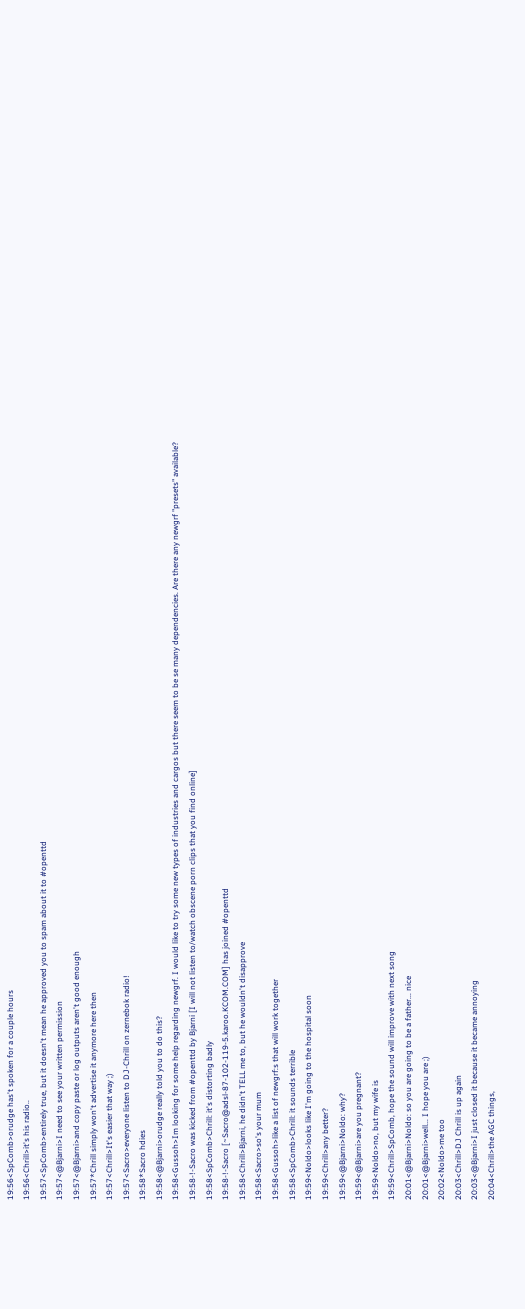19:56<SpComb>orudge has't spoken for a couple hours
19:56<Chrill>it's his radio..
19:57<SpComb>entirely true, but it doesn't mean he approved you to spam about it to #openttd
19:57<@Bjarni>I need to see your written permission
19:57<@Bjarni>and copy paste or log outputs aren't good enough
19:57*Chrill simply won't advertise it anymore here then
19:57<Chrill>It's easier that way ;)
19:57<Sacro>everyone listen to DJ-Chrill on zernebok radio!
19:58*Sacro hdies
19:58<@Bjarni>orudge really told you to do this?
19:58<Gussoh>Im looking for some help regarding newgrf. I would like to try some new types of industries and cargos but there seem to be se many dependencies. Are there any newgrf "presets" available?
19:58-!-Sacro was kicked from #openttd by Bjarni [I will not listen to/watch obscene porn clips that you find online]
19:58<SpComb>Chrill: it's distorting badly
19:58-!-Sacro [~Sacro@adsl-87-102-119-5.karoo.KCOM.COM] has joined #openttd
19:58<Chrill>Bjarni, he didn't TELL me to, but he wouldn't disapprove
19:58<Sacro>so's your mum
19:58<Gussoh>like a list of newgrf:s that will work together
19:58<SpComb>Chrill: it sounds terrible
19:59<Noldo>looks like I'm going to the hospital soon
19:59<Chrill>any better?
19:59<@Bjarni>Noldo: why?
19:59<@Bjarni>are you pregnant?
19:59<Noldo>no, but my wife is
19:59<Chrill>SpComb, hope the sound will improve with next song
20:01<@Bjarni>Noldo: so you are going to be a father... nice
20:01<@Bjarni>well... I hope you are ;)
20:02<Noldo>me too
20:03<Chrill>DJ Chrill is up again
20:03<@Bjarni>I just closed it because it became annoying
20:04<Chrill>the AGC things,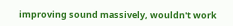improving sound massively, wouldn't work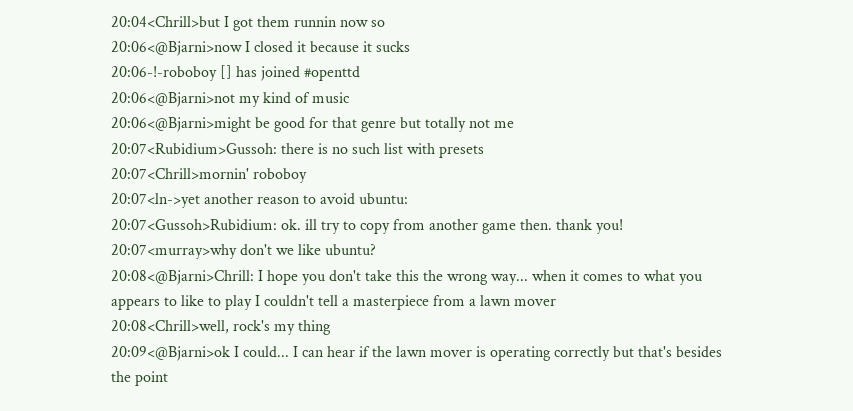20:04<Chrill>but I got them runnin now so
20:06<@Bjarni>now I closed it because it sucks
20:06-!-roboboy [] has joined #openttd
20:06<@Bjarni>not my kind of music
20:06<@Bjarni>might be good for that genre but totally not me
20:07<Rubidium>Gussoh: there is no such list with presets
20:07<Chrill>mornin' roboboy
20:07<ln->yet another reason to avoid ubuntu:
20:07<Gussoh>Rubidium: ok. ill try to copy from another game then. thank you!
20:07<murray>why don't we like ubuntu?
20:08<@Bjarni>Chrill: I hope you don't take this the wrong way... when it comes to what you appears to like to play I couldn't tell a masterpiece from a lawn mover
20:08<Chrill>well, rock's my thing
20:09<@Bjarni>ok I could... I can hear if the lawn mover is operating correctly but that's besides the point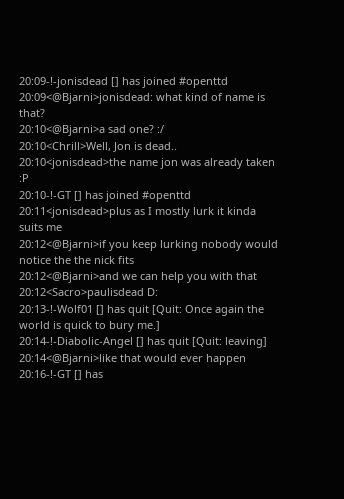20:09-!-jonisdead [] has joined #openttd
20:09<@Bjarni>jonisdead: what kind of name is that?
20:10<@Bjarni>a sad one? :/
20:10<Chrill>Well, Jon is dead..
20:10<jonisdead>the name jon was already taken :P
20:10-!-GT [] has joined #openttd
20:11<jonisdead>plus as I mostly lurk it kinda suits me
20:12<@Bjarni>if you keep lurking nobody would notice the the nick fits
20:12<@Bjarni>and we can help you with that
20:12<Sacro>paulisdead D:
20:13-!-Wolf01 [] has quit [Quit: Once again the world is quick to bury me.]
20:14-!-Diabolic-Angel [] has quit [Quit: leaving]
20:14<@Bjarni>like that would ever happen
20:16-!-GT [] has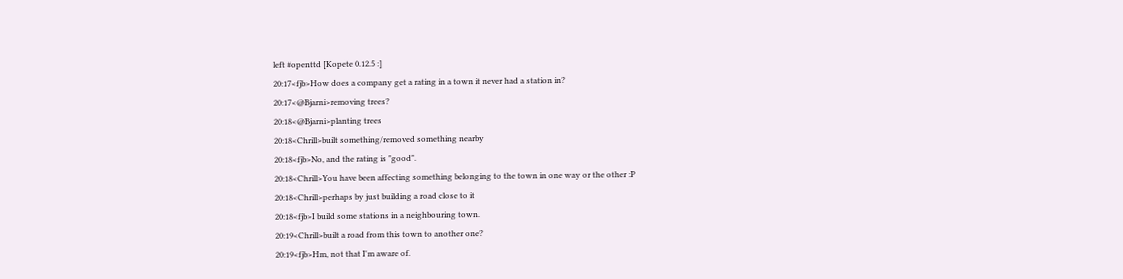left #openttd [Kopete 0.12.5 :]
20:17<fjb>How does a company get a rating in a town it never had a station in?
20:17<@Bjarni>removing trees?
20:18<@Bjarni>planting trees
20:18<Chrill>built something/removed something nearby
20:18<fjb>No, and the rating is "good".
20:18<Chrill>You have been affecting something belonging to the town in one way or the other :P
20:18<Chrill>perhaps by just building a road close to it
20:18<fjb>I build some stations in a neighbouring town.
20:19<Chrill>built a road from this town to another one?
20:19<fjb>Hm, not that I'm aware of.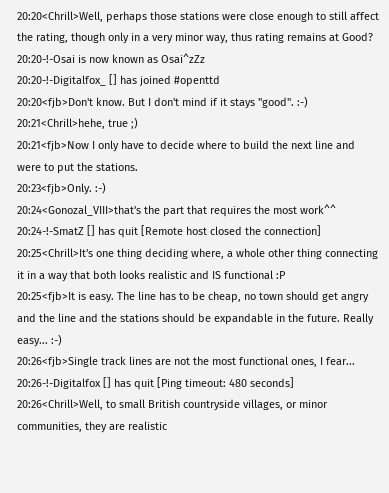20:20<Chrill>Well, perhaps those stations were close enough to still affect the rating, though only in a very minor way, thus rating remains at Good?
20:20-!-Osai is now known as Osai^zZz
20:20-!-Digitalfox_ [] has joined #openttd
20:20<fjb>Don't know. But I don't mind if it stays "good". :-)
20:21<Chrill>hehe, true ;)
20:21<fjb>Now I only have to decide where to build the next line and were to put the stations.
20:23<fjb>Only. :-)
20:24<Gonozal_VIII>that's the part that requires the most work^^
20:24-!-SmatZ [] has quit [Remote host closed the connection]
20:25<Chrill>It's one thing deciding where, a whole other thing connecting it in a way that both looks realistic and IS functional :P
20:25<fjb>It is easy. The line has to be cheap, no town should get angry and the line and the stations should be expandable in the future. Really easy... :-)
20:26<fjb>Single track lines are not the most functional ones, I fear...
20:26-!-Digitalfox [] has quit [Ping timeout: 480 seconds]
20:26<Chrill>Well, to small British countryside villages, or minor communities, they are realistic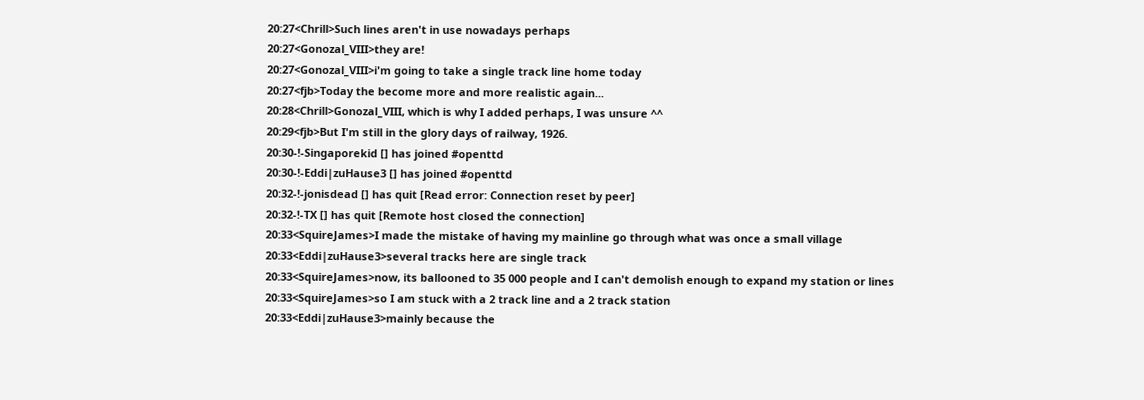20:27<Chrill>Such lines aren't in use nowadays perhaps
20:27<Gonozal_VIII>they are!
20:27<Gonozal_VIII>i'm going to take a single track line home today
20:27<fjb>Today the become more and more realistic again...
20:28<Chrill>Gonozal_VIII, which is why I added perhaps, I was unsure ^^
20:29<fjb>But I'm still in the glory days of railway, 1926.
20:30-!-Singaporekid [] has joined #openttd
20:30-!-Eddi|zuHause3 [] has joined #openttd
20:32-!-jonisdead [] has quit [Read error: Connection reset by peer]
20:32-!-TX [] has quit [Remote host closed the connection]
20:33<SquireJames>I made the mistake of having my mainline go through what was once a small village
20:33<Eddi|zuHause3>several tracks here are single track
20:33<SquireJames>now, its ballooned to 35 000 people and I can't demolish enough to expand my station or lines
20:33<SquireJames>so I am stuck with a 2 track line and a 2 track station
20:33<Eddi|zuHause3>mainly because the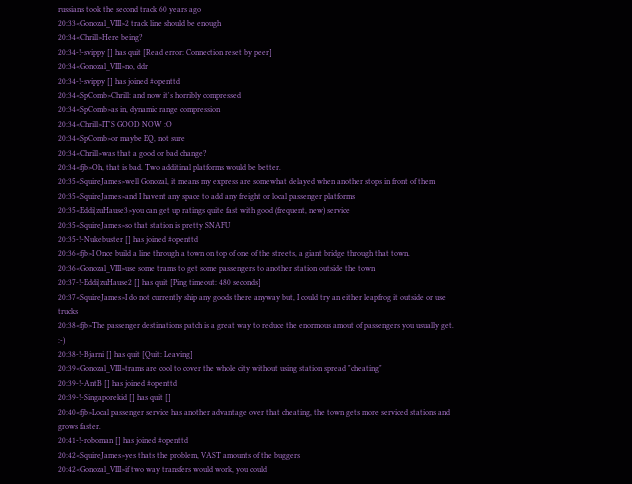russians took the second track 60 years ago
20:33<Gonozal_VIII>2 track line should be enough
20:34<Chrill>Here being?
20:34-!-svippy [] has quit [Read error: Connection reset by peer]
20:34<Gonozal_VIII>no, ddr
20:34-!-svippy [] has joined #openttd
20:34<SpComb>Chrill: and now it's horribly compressed
20:34<SpComb>as in, dynamic range compression
20:34<Chrill>IT'S GOOD NOW :O
20:34<SpComb>or maybe EQ, not sure
20:34<Chrill>was that a good or bad change?
20:34<fjb>Oh, that is bad. Two additinal platforms would be better.
20:35<SquireJames>well Gonozal, it means my express are somewhat delayed when another stops in front of them
20:35<SquireJames>and I havent any space to add any freight or local passenger platforms
20:35<Eddi|zuHause3>you can get up ratings quite fast with good (frequent, new) service
20:35<SquireJames>so that station is pretty SNAFU
20:35-!-Nukebuster [] has joined #openttd
20:36<fjb>I Once build a line through a town on top of one of the streets, a giant bridge through that town.
20:36<Gonozal_VIII>use some trams to get some passengers to another station outside the town
20:37-!-Eddi|zuHause2 [] has quit [Ping timeout: 480 seconds]
20:37<SquireJames>I do not currently ship any goods there anyway but, I could try an either leapfrog it outside or use trucks
20:38<fjb>The passenger destinations patch is a great way to reduce the enormous amout of passengers you usually get. :-)
20:38-!-Bjarni [] has quit [Quit: Leaving]
20:39<Gonozal_VIII>trams are cool to cover the whole city without using station spread "cheating"
20:39-!-AntB [] has joined #openttd
20:39-!-Singaporekid [] has quit []
20:40<fjb>Local passenger service has another advantage over that cheating, the town gets more serviced stations and grows faster.
20:41-!-roboman [] has joined #openttd
20:42<SquireJames>yes thats the problem, VAST amounts of the buggers
20:42<Gonozal_VIII>if two way transfers would work, you could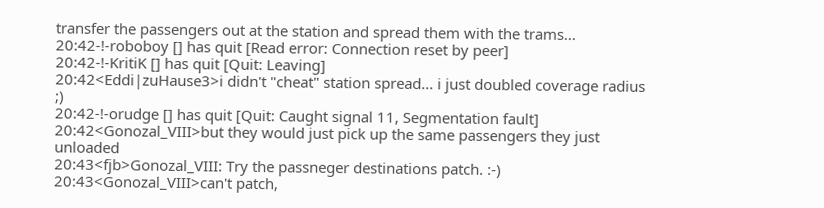transfer the passengers out at the station and spread them with the trams...
20:42-!-roboboy [] has quit [Read error: Connection reset by peer]
20:42-!-KritiK [] has quit [Quit: Leaving]
20:42<Eddi|zuHause3>i didn't "cheat" station spread... i just doubled coverage radius ;)
20:42-!-orudge [] has quit [Quit: Caught signal 11, Segmentation fault]
20:42<Gonozal_VIII>but they would just pick up the same passengers they just unloaded
20:43<fjb>Gonozal_VIII: Try the passneger destinations patch. :-)
20:43<Gonozal_VIII>can't patch,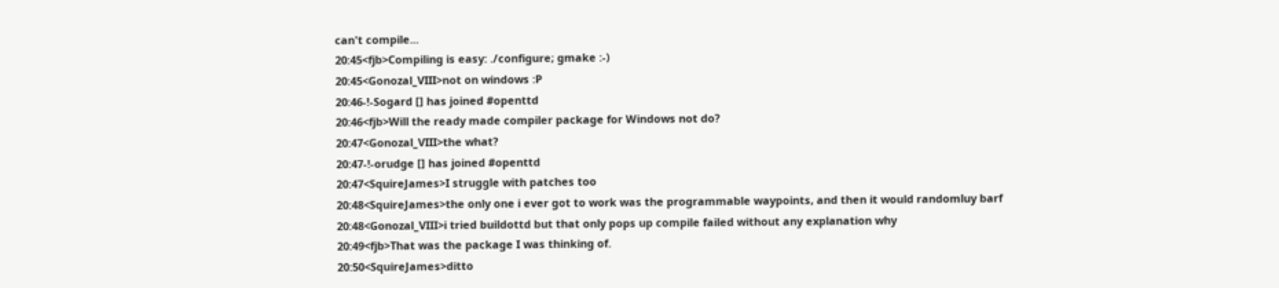can't compile...
20:45<fjb>Compiling is easy: ./configure; gmake :-)
20:45<Gonozal_VIII>not on windows :P
20:46-!-Sogard [] has joined #openttd
20:46<fjb>Will the ready made compiler package for Windows not do?
20:47<Gonozal_VIII>the what?
20:47-!-orudge [] has joined #openttd
20:47<SquireJames>I struggle with patches too
20:48<SquireJames>the only one i ever got to work was the programmable waypoints, and then it would randomluy barf
20:48<Gonozal_VIII>i tried buildottd but that only pops up compile failed without any explanation why
20:49<fjb>That was the package I was thinking of.
20:50<SquireJames>ditto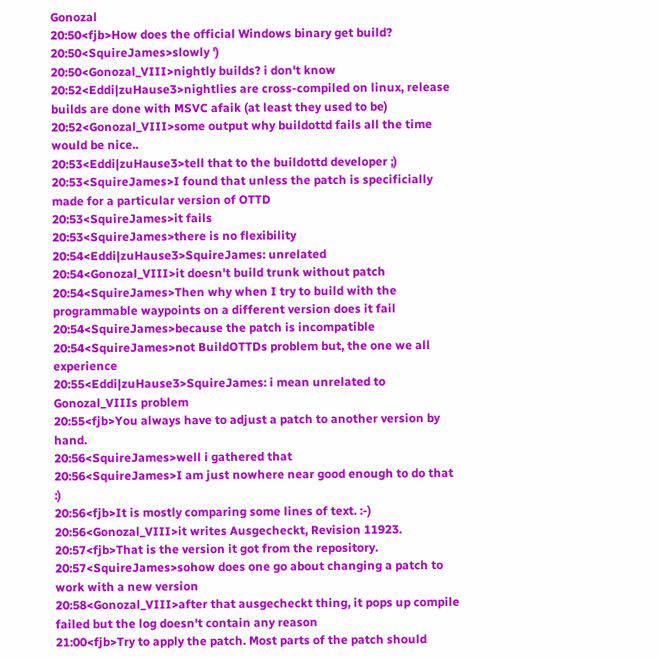Gonozal
20:50<fjb>How does the official Windows binary get build?
20:50<SquireJames>slowly ')
20:50<Gonozal_VIII>nightly builds? i don't know
20:52<Eddi|zuHause3>nightlies are cross-compiled on linux, release builds are done with MSVC afaik (at least they used to be)
20:52<Gonozal_VIII>some output why buildottd fails all the time would be nice..
20:53<Eddi|zuHause3>tell that to the buildottd developer ;)
20:53<SquireJames>I found that unless the patch is specificially made for a particular version of OTTD
20:53<SquireJames>it fails
20:53<SquireJames>there is no flexibility
20:54<Eddi|zuHause3>SquireJames: unrelated
20:54<Gonozal_VIII>it doesn't build trunk without patch
20:54<SquireJames>Then why when I try to build with the programmable waypoints on a different version does it fail
20:54<SquireJames>because the patch is incompatible
20:54<SquireJames>not BuildOTTDs problem but, the one we all experience
20:55<Eddi|zuHause3>SquireJames: i mean unrelated to Gonozal_VIIIs problem
20:55<fjb>You always have to adjust a patch to another version by hand.
20:56<SquireJames>well i gathered that
20:56<SquireJames>I am just nowhere near good enough to do that :)
20:56<fjb>It is mostly comparing some lines of text. :-)
20:56<Gonozal_VIII>it writes Ausgecheckt, Revision 11923.
20:57<fjb>That is the version it got from the repository.
20:57<SquireJames>sohow does one go about changing a patch to work with a new version
20:58<Gonozal_VIII>after that ausgecheckt thing, it pops up compile failed but the log doesn't contain any reason
21:00<fjb>Try to apply the patch. Most parts of the patch should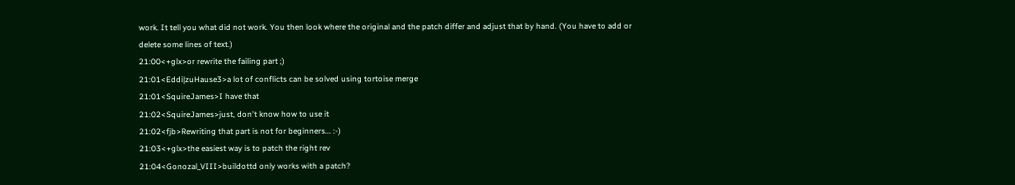work. It tell you what did not work. You then look where the original and the patch differ and adjust that by hand. (You have to add or delete some lines of text.)
21:00<+glx>or rewrite the failing part ;)
21:01<Eddi|zuHause3>a lot of conflicts can be solved using tortoise merge
21:01<SquireJames>I have that
21:02<SquireJames>just, don't know how to use it
21:02<fjb>Rewriting that part is not for beginners... :-)
21:03<+glx>the easiest way is to patch the right rev
21:04<Gonozal_VIII>buildottd only works with a patch?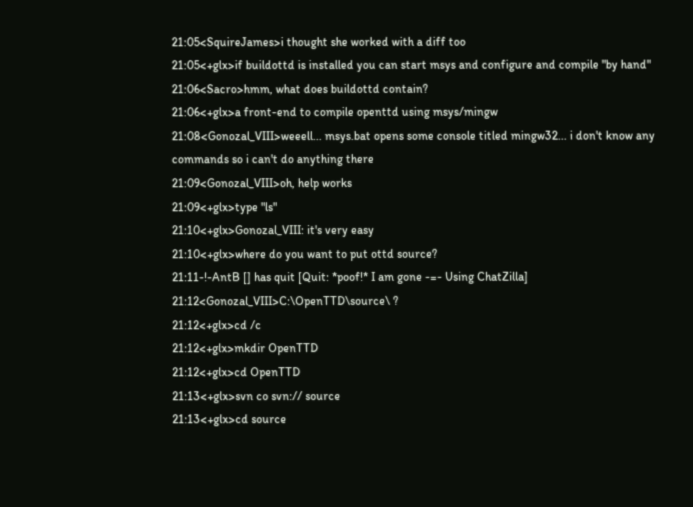21:05<SquireJames>i thought she worked with a diff too
21:05<+glx>if buildottd is installed you can start msys and configure and compile "by hand"
21:06<Sacro>hmm, what does buildottd contain?
21:06<+glx>a front-end to compile openttd using msys/mingw
21:08<Gonozal_VIII>weeell... msys.bat opens some console titled mingw32... i don't know any commands so i can't do anything there
21:09<Gonozal_VIII>oh, help works
21:09<+glx>type "ls"
21:10<+glx>Gonozal_VIII: it's very easy
21:10<+glx>where do you want to put ottd source?
21:11-!-AntB [] has quit [Quit: *poof!* I am gone -=- Using ChatZilla]
21:12<Gonozal_VIII>C:\OpenTTD\source\ ?
21:12<+glx>cd /c
21:12<+glx>mkdir OpenTTD
21:12<+glx>cd OpenTTD
21:13<+glx>svn co svn:// source
21:13<+glx>cd source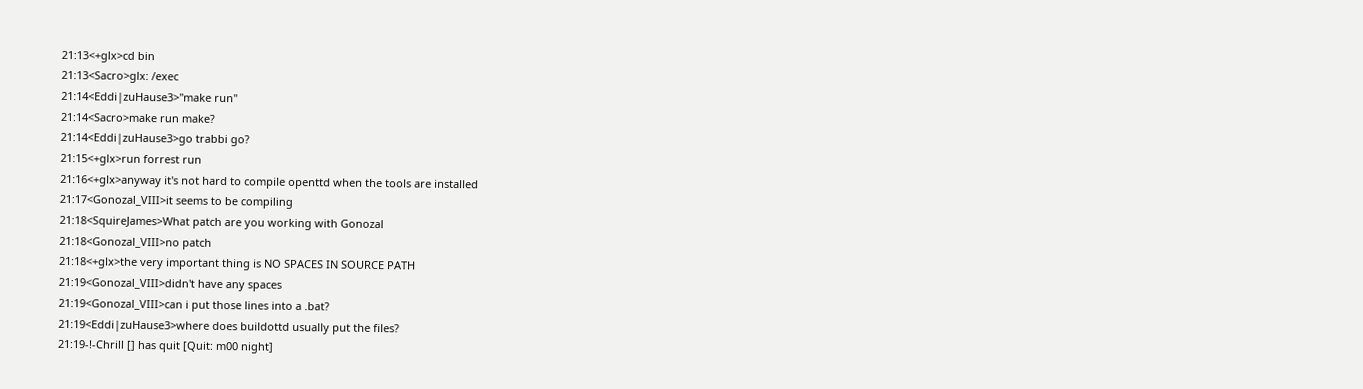21:13<+glx>cd bin
21:13<Sacro>glx: /exec
21:14<Eddi|zuHause3>"make run"
21:14<Sacro>make run make?
21:14<Eddi|zuHause3>go trabbi go?
21:15<+glx>run forrest run
21:16<+glx>anyway it's not hard to compile openttd when the tools are installed
21:17<Gonozal_VIII>it seems to be compiling
21:18<SquireJames>What patch are you working with Gonozal
21:18<Gonozal_VIII>no patch
21:18<+glx>the very important thing is NO SPACES IN SOURCE PATH
21:19<Gonozal_VIII>didn't have any spaces
21:19<Gonozal_VIII>can i put those lines into a .bat?
21:19<Eddi|zuHause3>where does buildottd usually put the files?
21:19-!-Chrill [] has quit [Quit: m00 night]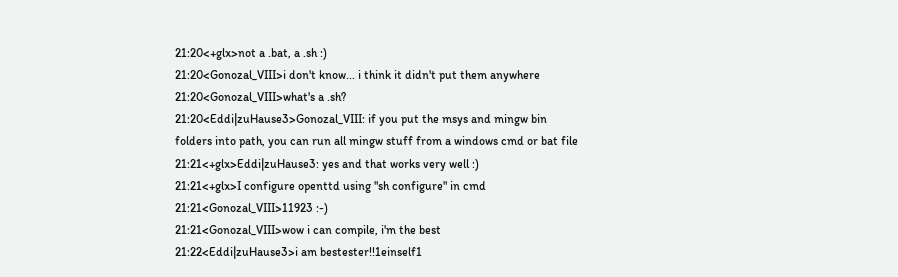21:20<+glx>not a .bat, a .sh :)
21:20<Gonozal_VIII>i don't know... i think it didn't put them anywhere
21:20<Gonozal_VIII>what's a .sh?
21:20<Eddi|zuHause3>Gonozal_VIII: if you put the msys and mingw bin folders into path, you can run all mingw stuff from a windows cmd or bat file
21:21<+glx>Eddi|zuHause3: yes and that works very well :)
21:21<+glx>I configure openttd using "sh configure" in cmd
21:21<Gonozal_VIII>11923 :-)
21:21<Gonozal_VIII>wow i can compile, i'm the best
21:22<Eddi|zuHause3>i am bestester!!1einself1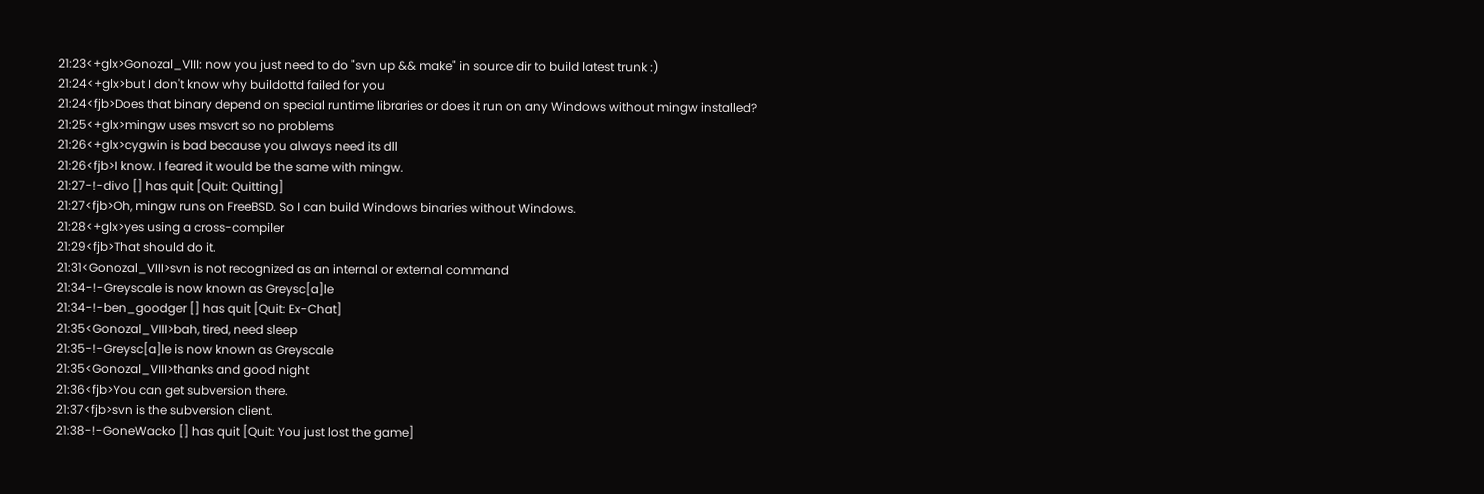21:23<+glx>Gonozal_VIII: now you just need to do "svn up && make" in source dir to build latest trunk :)
21:24<+glx>but I don't know why buildottd failed for you
21:24<fjb>Does that binary depend on special runtime libraries or does it run on any Windows without mingw installed?
21:25<+glx>mingw uses msvcrt so no problems
21:26<+glx>cygwin is bad because you always need its dll
21:26<fjb>I know. I feared it would be the same with mingw.
21:27-!-divo [] has quit [Quit: Quitting]
21:27<fjb>Oh, mingw runs on FreeBSD. So I can build Windows binaries without Windows.
21:28<+glx>yes using a cross-compiler
21:29<fjb>That should do it.
21:31<Gonozal_VIII>svn is not recognized as an internal or external command
21:34-!-Greyscale is now known as Greysc[a]le
21:34-!-ben_goodger [] has quit [Quit: Ex-Chat]
21:35<Gonozal_VIII>bah, tired, need sleep
21:35-!-Greysc[a]le is now known as Greyscale
21:35<Gonozal_VIII>thanks and good night
21:36<fjb>You can get subversion there.
21:37<fjb>svn is the subversion client.
21:38-!-GoneWacko [] has quit [Quit: You just lost the game]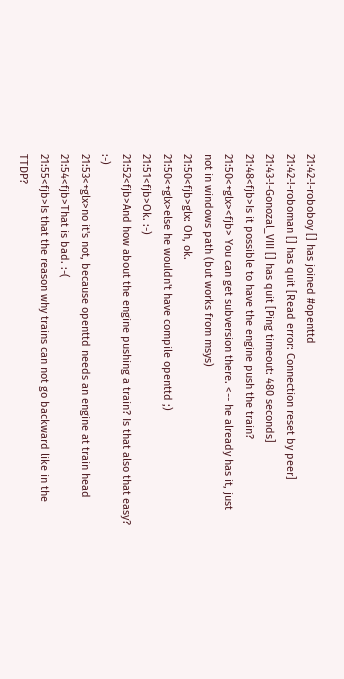21:42-!-roboboy [] has joined #openttd
21:42-!-roboman [] has quit [Read error: Connection reset by peer]
21:43-!-Gonozal_VIII [] has quit [Ping timeout: 480 seconds]
21:48<fjb>Is it possible to have the engine push the train?
21:50<+glx><fjb> You can get subversion there. <-- he already has it, just not in windows path (but works from msys)
21:50<fjb>glx: Oh, ok.
21:50<+glx>else he wouldn't have compile openttd ;)
21:51<fjb>Ok. :-)
21:52<fjb>And how about the engine pushing a train? Is that also that easy? :-)
21:53<+glx>no it's not, because openttd needs an engine at train head
21:54<fjb>That is bad. :-(
21:55<fjb>Is that the reason why trains can not go backward like in the TTDP?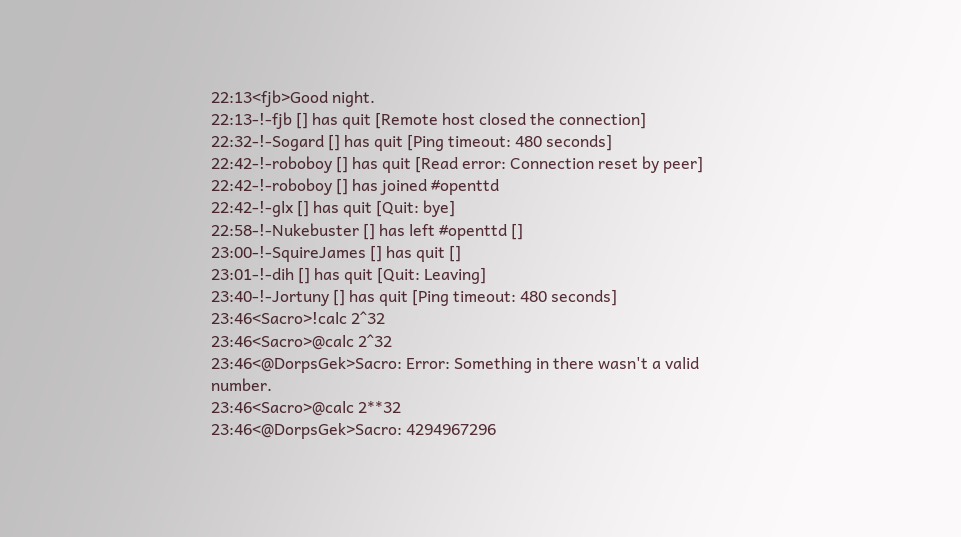22:13<fjb>Good night.
22:13-!-fjb [] has quit [Remote host closed the connection]
22:32-!-Sogard [] has quit [Ping timeout: 480 seconds]
22:42-!-roboboy [] has quit [Read error: Connection reset by peer]
22:42-!-roboboy [] has joined #openttd
22:42-!-glx [] has quit [Quit: bye]
22:58-!-Nukebuster [] has left #openttd []
23:00-!-SquireJames [] has quit []
23:01-!-dih [] has quit [Quit: Leaving]
23:40-!-Jortuny [] has quit [Ping timeout: 480 seconds]
23:46<Sacro>!calc 2^32
23:46<Sacro>@calc 2^32
23:46<@DorpsGek>Sacro: Error: Something in there wasn't a valid number.
23:46<Sacro>@calc 2**32
23:46<@DorpsGek>Sacro: 4294967296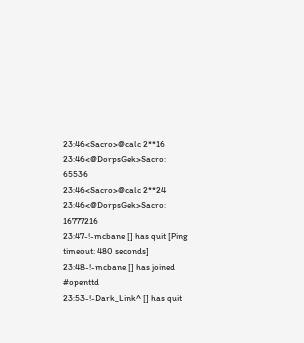23:46<Sacro>@calc 2**16
23:46<@DorpsGek>Sacro: 65536
23:46<Sacro>@calc 2**24
23:46<@DorpsGek>Sacro: 16777216
23:47-!-mcbane [] has quit [Ping timeout: 480 seconds]
23:48-!-mcbane [] has joined #openttd
23:53-!-Dark_Link^ [] has quit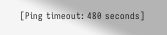[Ping timeout: 480 seconds]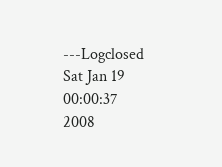---Logclosed Sat Jan 19 00:00:37 2008